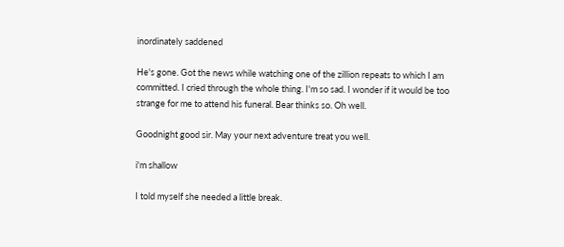inordinately saddened

He's gone. Got the news while watching one of the zillion repeats to which I am committed. I cried through the whole thing. I'm so sad. I wonder if it would be too strange for me to attend his funeral. Bear thinks so. Oh well.

Goodnight good sir. May your next adventure treat you well.

i'm shallow

I told myself she needed a little break.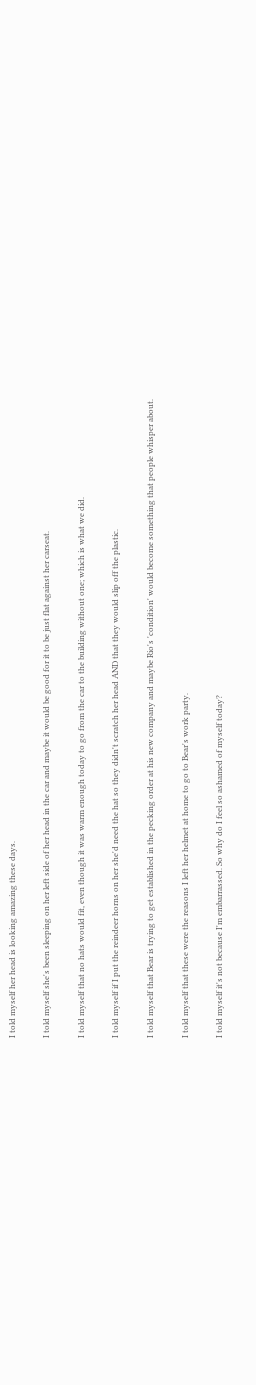I told myself her head is looking amazing these days.

I told myself she's been sleeping on her left side of her head in the car and maybe it would be good for it to be just flat against her carseat.

I told myself that no hats would fit, even though it was warm enough today to go from the car to the building without one; which is what we did.

I told myself if I put the reindeer horns on her she'd need the hat so they didn't scratch her head AND that they would slip off the plastic.

I told myself that Bear is trying to get established in the pecking order at his new company and maybe Rio's 'condition' would become something that people whisper about.

I told myself that these were the reasons I left her helmet at home to go to Bear's work party.

I told myself it's not because I'm embarrassed. So why do I feel so ashamed of myself today?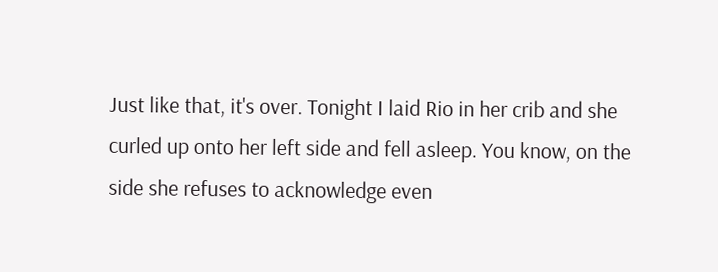Just like that, it's over. Tonight I laid Rio in her crib and she curled up onto her left side and fell asleep. You know, on the side she refuses to acknowledge even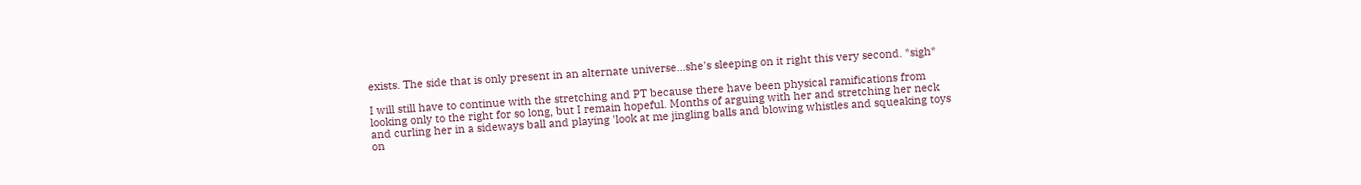exists. The side that is only present in an alternate universe...she's sleeping on it right this very second. *sigh*

I will still have to continue with the stretching and PT because there have been physical ramifications from looking only to the right for so long, but I remain hopeful. Months of arguing with her and stretching her neck and curling her in a sideways ball and playing 'look at me jingling balls and blowing whistles and squeaking toys on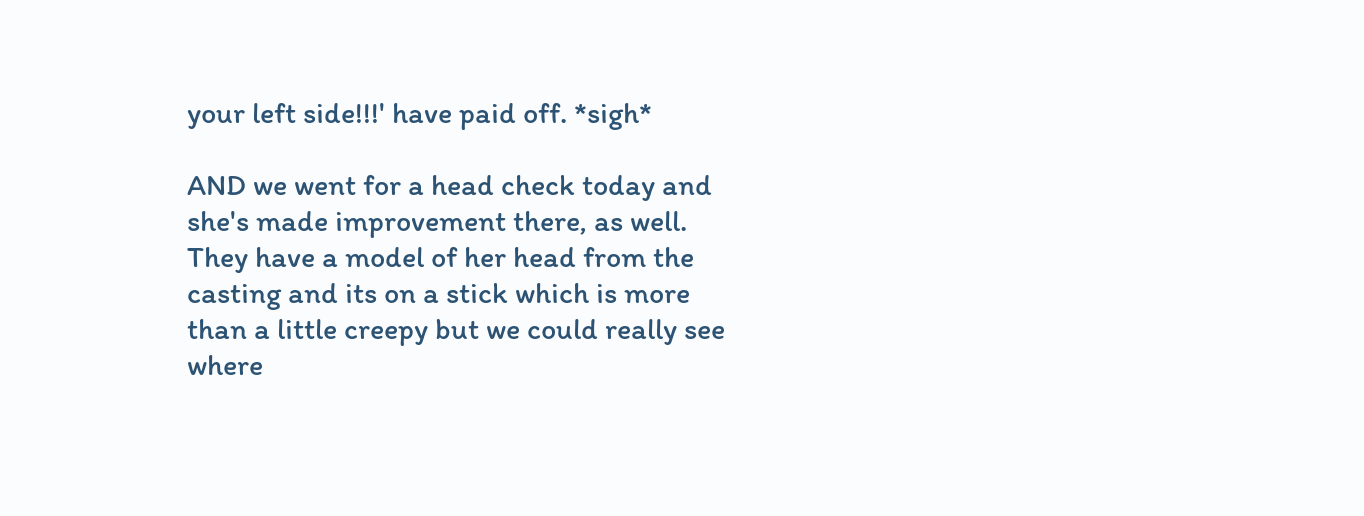your left side!!!' have paid off. *sigh*

AND we went for a head check today and she's made improvement there, as well. They have a model of her head from the casting and its on a stick which is more than a little creepy but we could really see where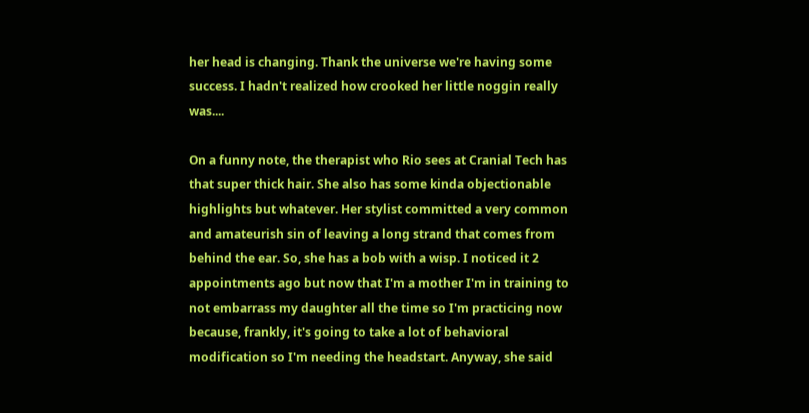her head is changing. Thank the universe we're having some success. I hadn't realized how crooked her little noggin really was....

On a funny note, the therapist who Rio sees at Cranial Tech has that super thick hair. She also has some kinda objectionable highlights but whatever. Her stylist committed a very common and amateurish sin of leaving a long strand that comes from behind the ear. So, she has a bob with a wisp. I noticed it 2 appointments ago but now that I'm a mother I'm in training to not embarrass my daughter all the time so I'm practicing now because, frankly, it's going to take a lot of behavioral modification so I'm needing the headstart. Anyway, she said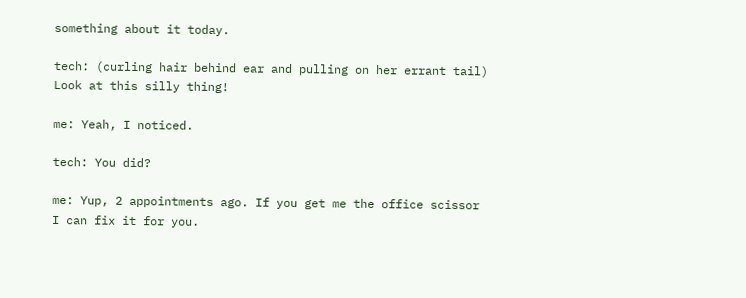something about it today.

tech: (curling hair behind ear and pulling on her errant tail) Look at this silly thing!

me: Yeah, I noticed.

tech: You did?

me: Yup, 2 appointments ago. If you get me the office scissor I can fix it for you.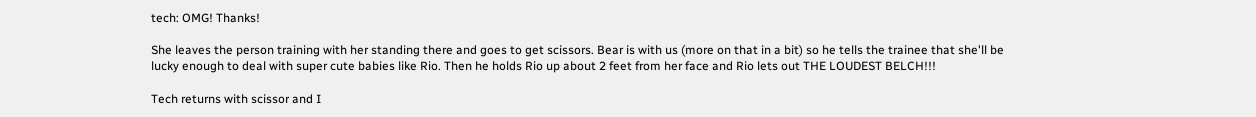tech: OMG! Thanks!

She leaves the person training with her standing there and goes to get scissors. Bear is with us (more on that in a bit) so he tells the trainee that she'll be lucky enough to deal with super cute babies like Rio. Then he holds Rio up about 2 feet from her face and Rio lets out THE LOUDEST BELCH!!!

Tech returns with scissor and I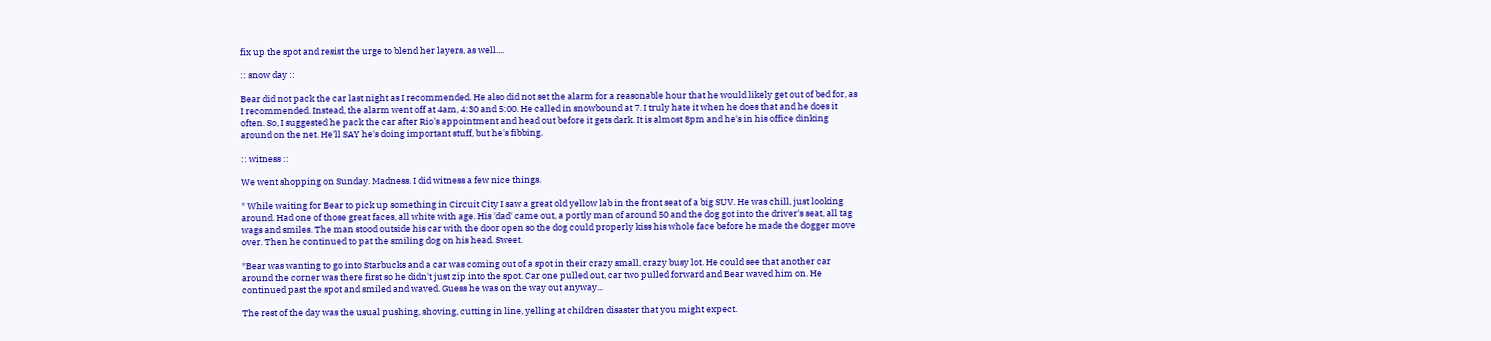fix up the spot and resist the urge to blend her layers, as well....

:: snow day ::

Bear did not pack the car last night as I recommended. He also did not set the alarm for a reasonable hour that he would likely get out of bed for, as I recommended. Instead, the alarm went off at 4am, 4:30 and 5:00. He called in snowbound at 7. I truly hate it when he does that and he does it often. So, I suggested he pack the car after Rio's appointment and head out before it gets dark. It is almost 8pm and he's in his office dinking around on the net. He'll SAY he's doing important stuff, but he's fibbing.

:: witness ::

We went shopping on Sunday. Madness. I did witness a few nice things.

* While waiting for Bear to pick up something in Circuit City I saw a great old yellow lab in the front seat of a big SUV. He was chill, just looking around. Had one of those great faces, all white with age. His 'dad' came out, a portly man of around 50 and the dog got into the driver's seat, all tag wags and smiles. The man stood outside his car with the door open so the dog could properly kiss his whole face before he made the dogger move over. Then he continued to pat the smiling dog on his head. Sweet.

*Bear was wanting to go into Starbucks and a car was coming out of a spot in their crazy small, crazy busy lot. He could see that another car around the corner was there first so he didn't just zip into the spot. Car one pulled out, car two pulled forward and Bear waved him on. He continued past the spot and smiled and waved. Guess he was on the way out anyway...

The rest of the day was the usual pushing, shoving, cutting in line, yelling at children disaster that you might expect.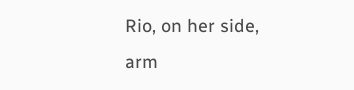Rio, on her side, arm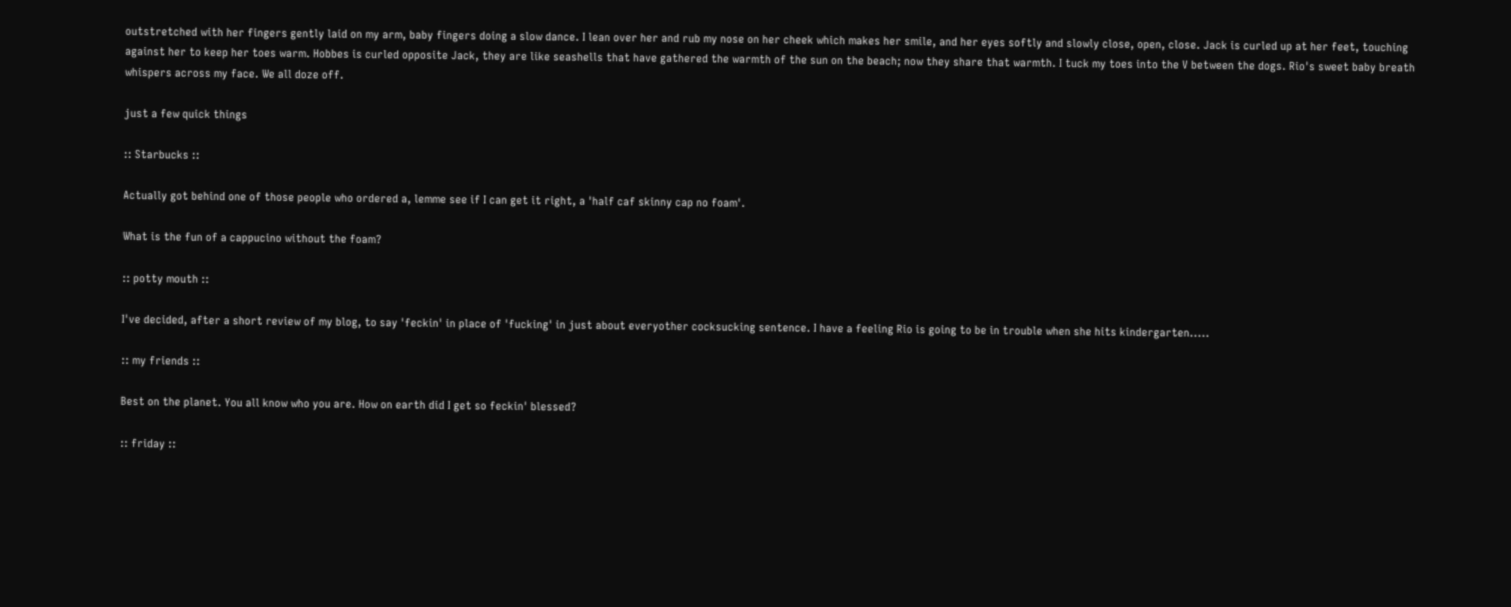outstretched with her fingers gently laid on my arm, baby fingers doing a slow dance. I lean over her and rub my nose on her cheek which makes her smile, and her eyes softly and slowly close, open, close. Jack is curled up at her feet, touching against her to keep her toes warm. Hobbes is curled opposite Jack, they are like seashells that have gathered the warmth of the sun on the beach; now they share that warmth. I tuck my toes into the V between the dogs. Rio's sweet baby breath whispers across my face. We all doze off.

just a few quick things

:: Starbucks ::

Actually got behind one of those people who ordered a, lemme see if I can get it right, a 'half caf skinny cap no foam'.

What is the fun of a cappucino without the foam?

:: potty mouth ::

I've decided, after a short review of my blog, to say 'feckin' in place of 'fucking' in just about everyother cocksucking sentence. I have a feeling Rio is going to be in trouble when she hits kindergarten.....

:: my friends ::

Best on the planet. You all know who you are. How on earth did I get so feckin' blessed?

:: friday ::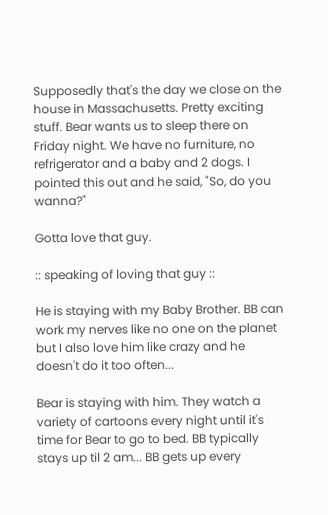Supposedly that's the day we close on the house in Massachusetts. Pretty exciting stuff. Bear wants us to sleep there on Friday night. We have no furniture, no refrigerator and a baby and 2 dogs. I pointed this out and he said, "So, do you wanna?"

Gotta love that guy.

:: speaking of loving that guy ::

He is staying with my Baby Brother. BB can work my nerves like no one on the planet but I also love him like crazy and he doesn't do it too often...

Bear is staying with him. They watch a variety of cartoons every night until it's time for Bear to go to bed. BB typically stays up til 2 am... BB gets up every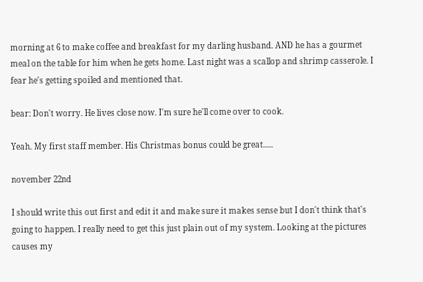morning at 6 to make coffee and breakfast for my darling husband. AND he has a gourmet meal on the table for him when he gets home. Last night was a scallop and shrimp casserole. I fear he's getting spoiled and mentioned that.

bear: Don't worry. He lives close now. I'm sure he'll come over to cook.

Yeah. My first staff member. His Christmas bonus could be great.....

november 22nd

I should write this out first and edit it and make sure it makes sense but I don't think that's going to happen. I really need to get this just plain out of my system. Looking at the pictures causes my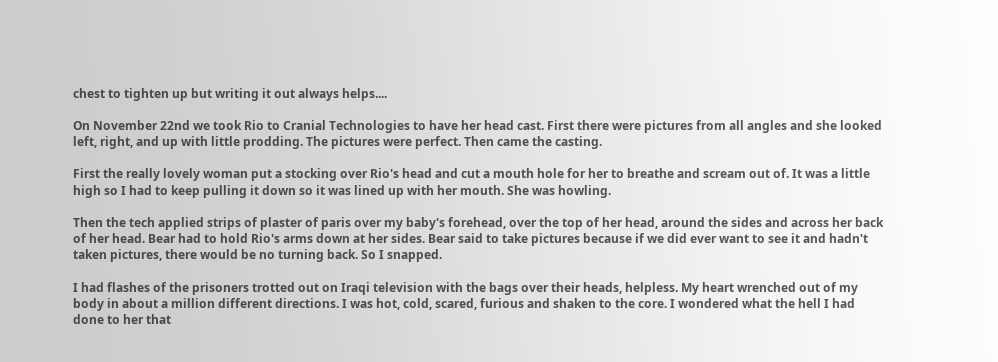chest to tighten up but writing it out always helps....

On November 22nd we took Rio to Cranial Technologies to have her head cast. First there were pictures from all angles and she looked left, right, and up with little prodding. The pictures were perfect. Then came the casting.

First the really lovely woman put a stocking over Rio's head and cut a mouth hole for her to breathe and scream out of. It was a little high so I had to keep pulling it down so it was lined up with her mouth. She was howling.

Then the tech applied strips of plaster of paris over my baby's forehead, over the top of her head, around the sides and across her back of her head. Bear had to hold Rio's arms down at her sides. Bear said to take pictures because if we did ever want to see it and hadn't taken pictures, there would be no turning back. So I snapped.

I had flashes of the prisoners trotted out on Iraqi television with the bags over their heads, helpless. My heart wrenched out of my body in about a million different directions. I was hot, cold, scared, furious and shaken to the core. I wondered what the hell I had done to her that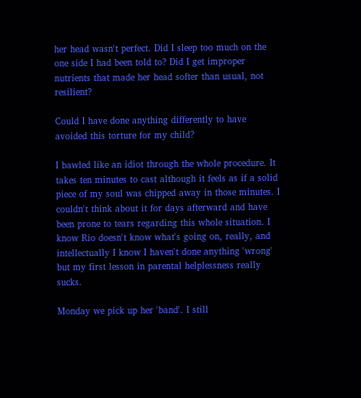her head wasn't perfect. Did I sleep too much on the one side I had been told to? Did I get improper nutrients that made her head softer than usual, not resilient?

Could I have done anything differently to have avoided this torture for my child?

I bawled like an idiot through the whole procedure. It takes ten minutes to cast although it feels as if a solid piece of my soul was chipped away in those minutes. I couldn't think about it for days afterward and have been prone to tears regarding this whole situation. I know Rio doesn't know what's going on, really, and intellectually I know I haven't done anything 'wrong' but my first lesson in parental helplessness really sucks.

Monday we pick up her 'band'. I still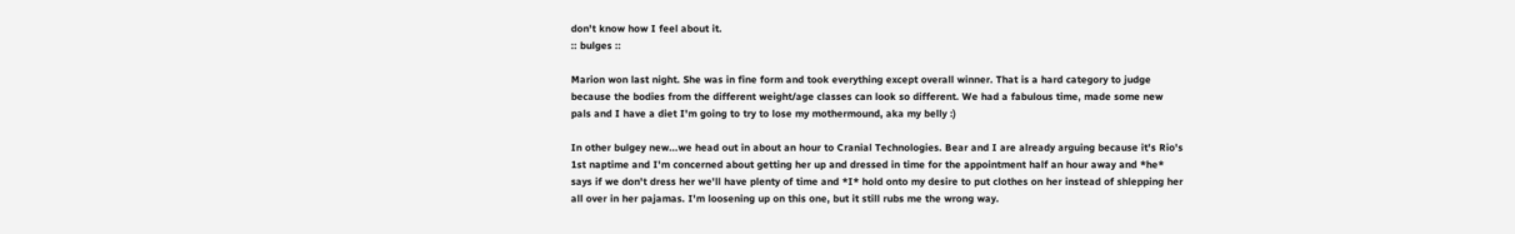don't know how I feel about it.
:: bulges ::

Marion won last night. She was in fine form and took everything except overall winner. That is a hard category to judge because the bodies from the different weight/age classes can look so different. We had a fabulous time, made some new pals and I have a diet I'm going to try to lose my mothermound, aka my belly :)

In other bulgey new...we head out in about an hour to Cranial Technologies. Bear and I are already arguing because it's Rio's 1st naptime and I'm concerned about getting her up and dressed in time for the appointment half an hour away and *he* says if we don't dress her we'll have plenty of time and *I* hold onto my desire to put clothes on her instead of shlepping her all over in her pajamas. I'm loosening up on this one, but it still rubs me the wrong way.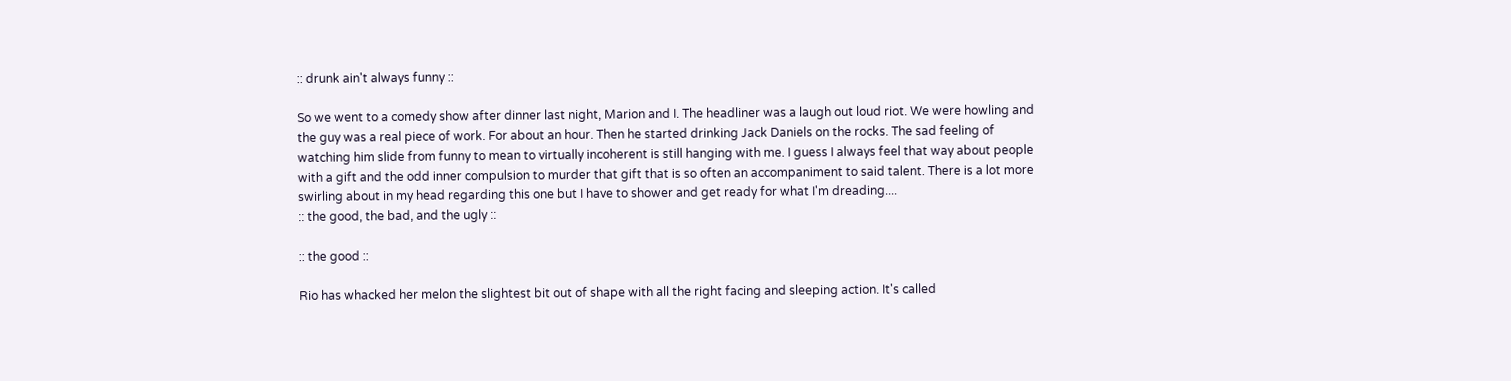:: drunk ain't always funny ::

So we went to a comedy show after dinner last night, Marion and I. The headliner was a laugh out loud riot. We were howling and the guy was a real piece of work. For about an hour. Then he started drinking Jack Daniels on the rocks. The sad feeling of watching him slide from funny to mean to virtually incoherent is still hanging with me. I guess I always feel that way about people with a gift and the odd inner compulsion to murder that gift that is so often an accompaniment to said talent. There is a lot more swirling about in my head regarding this one but I have to shower and get ready for what I'm dreading....
:: the good, the bad, and the ugly ::

:: the good ::

Rio has whacked her melon the slightest bit out of shape with all the right facing and sleeping action. It's called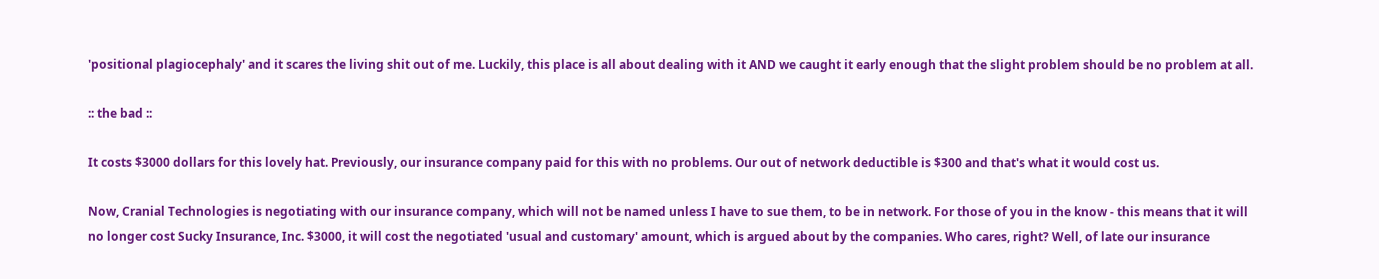'positional plagiocephaly' and it scares the living shit out of me. Luckily, this place is all about dealing with it AND we caught it early enough that the slight problem should be no problem at all.

:: the bad ::

It costs $3000 dollars for this lovely hat. Previously, our insurance company paid for this with no problems. Our out of network deductible is $300 and that's what it would cost us.

Now, Cranial Technologies is negotiating with our insurance company, which will not be named unless I have to sue them, to be in network. For those of you in the know - this means that it will no longer cost Sucky Insurance, Inc. $3000, it will cost the negotiated 'usual and customary' amount, which is argued about by the companies. Who cares, right? Well, of late our insurance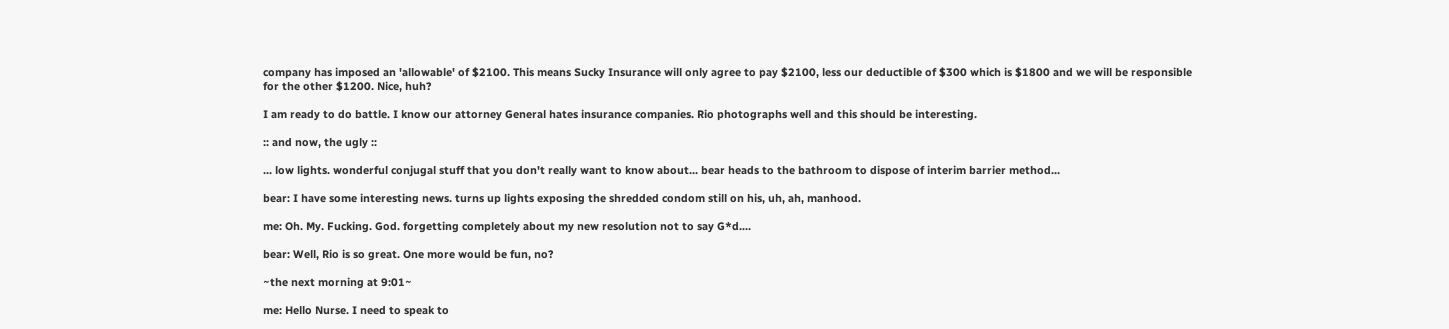company has imposed an 'allowable' of $2100. This means Sucky Insurance will only agree to pay $2100, less our deductible of $300 which is $1800 and we will be responsible for the other $1200. Nice, huh?

I am ready to do battle. I know our attorney General hates insurance companies. Rio photographs well and this should be interesting.

:: and now, the ugly ::

... low lights. wonderful conjugal stuff that you don't really want to know about... bear heads to the bathroom to dispose of interim barrier method...

bear: I have some interesting news. turns up lights exposing the shredded condom still on his, uh, ah, manhood.

me: Oh. My. Fucking. God. forgetting completely about my new resolution not to say G*d....

bear: Well, Rio is so great. One more would be fun, no?

~the next morning at 9:01~

me: Hello Nurse. I need to speak to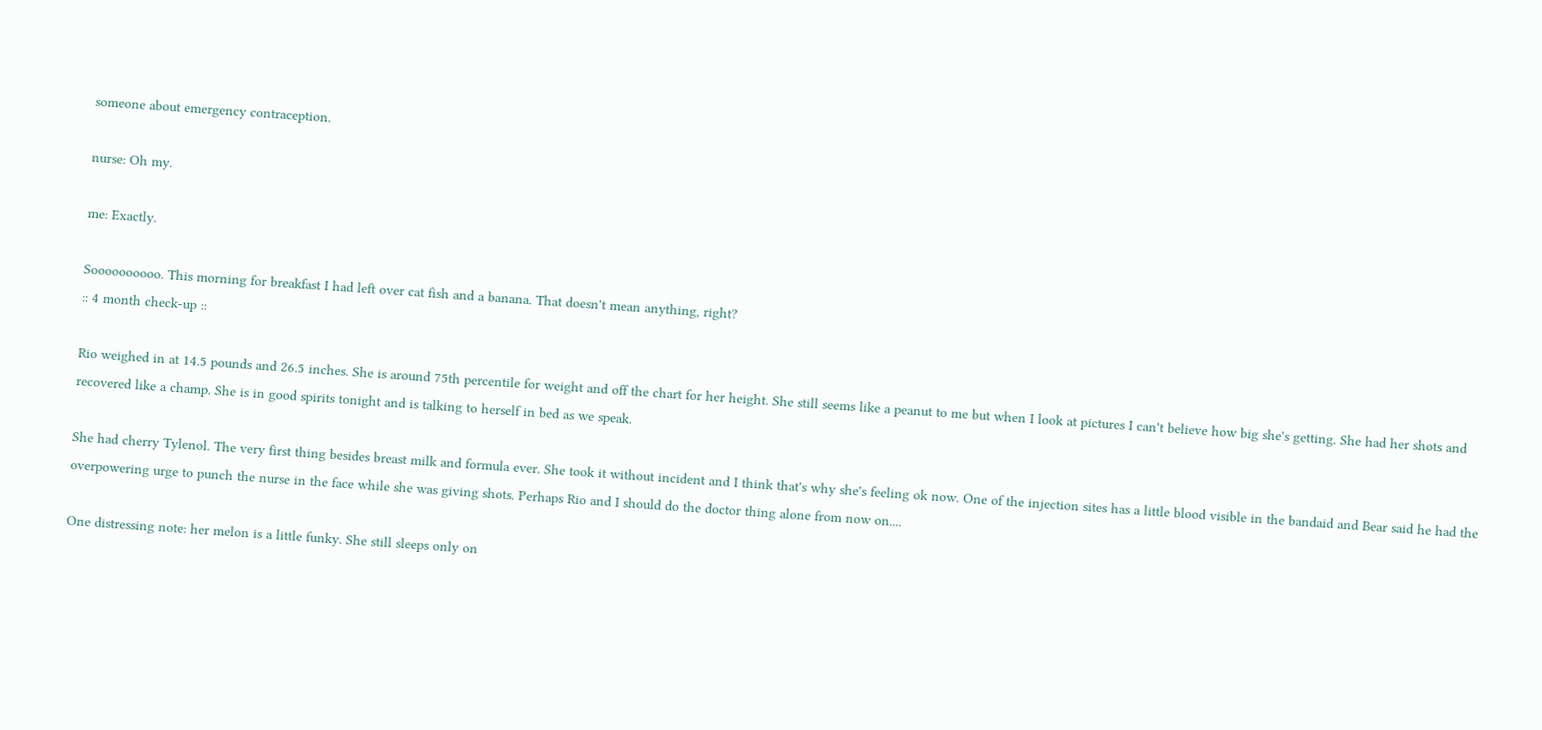someone about emergency contraception.

nurse: Oh my.

me: Exactly.

Soooooooooo. This morning for breakfast I had left over cat fish and a banana. That doesn't mean anything, right?
:: 4 month check-up ::

Rio weighed in at 14.5 pounds and 26.5 inches. She is around 75th percentile for weight and off the chart for her height. She still seems like a peanut to me but when I look at pictures I can't believe how big she's getting. She had her shots and recovered like a champ. She is in good spirits tonight and is talking to herself in bed as we speak.

She had cherry Tylenol. The very first thing besides breast milk and formula ever. She took it without incident and I think that's why she's feeling ok now. One of the injection sites has a little blood visible in the bandaid and Bear said he had the overpowering urge to punch the nurse in the face while she was giving shots. Perhaps Rio and I should do the doctor thing alone from now on....

One distressing note: her melon is a little funky. She still sleeps only on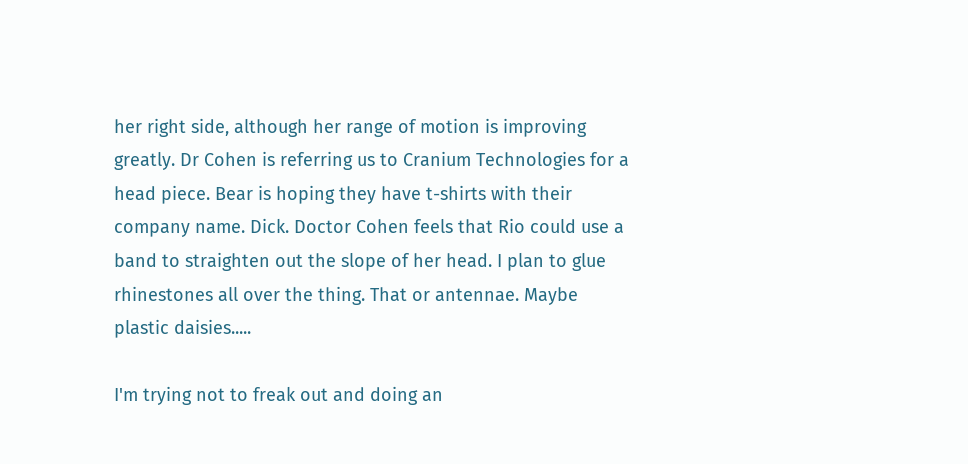her right side, although her range of motion is improving greatly. Dr Cohen is referring us to Cranium Technologies for a head piece. Bear is hoping they have t-shirts with their company name. Dick. Doctor Cohen feels that Rio could use a band to straighten out the slope of her head. I plan to glue rhinestones all over the thing. That or antennae. Maybe plastic daisies.....

I'm trying not to freak out and doing an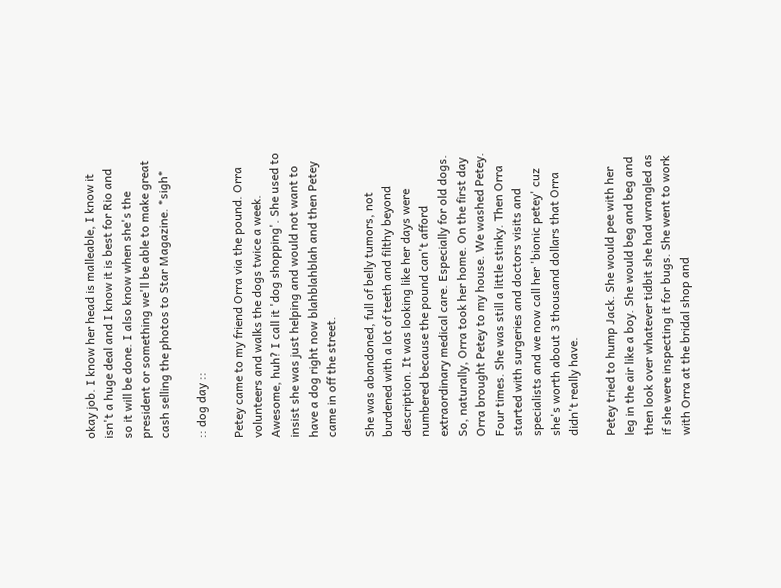okay job. I know her head is malleable, I know it isn't a huge deal and I know it is best for Rio and so it will be done. I also know when she's the president or something we'll be able to make great cash selling the photos to Star Magazine. *sigh*

:: dog day ::

Petey came to my friend Orra via the pound. Orra volunteers and walks the dogs twice a week. Awesome, huh? I call it 'dog shopping'. She used to insist she was just helping and would not want to have a dog right now blahblahblah and then Petey came in off the street.

She was abandoned, full of belly tumors, not burdened with a lot of teeth and filthy beyond description. It was looking like her days were numbered because the pound can't afford extraordinary medical care. Especially for old dogs. So, naturally, Orra took her home. On the first day Orra brought Petey to my house. We washed Petey. Four times. She was still a little stinky. Then Orra started with surgeries and doctors visits and specialists and we now call her 'bionic petey' cuz she's worth about 3 thousand dollars that Orra didn't really have.

Petey tried to hump Jack. She would pee with her leg in the air like a boy. She would beg and beg and then look over whatever tidbit she had wrangled as if she were inspecting it for bugs. She went to work with Orra at the bridal shop and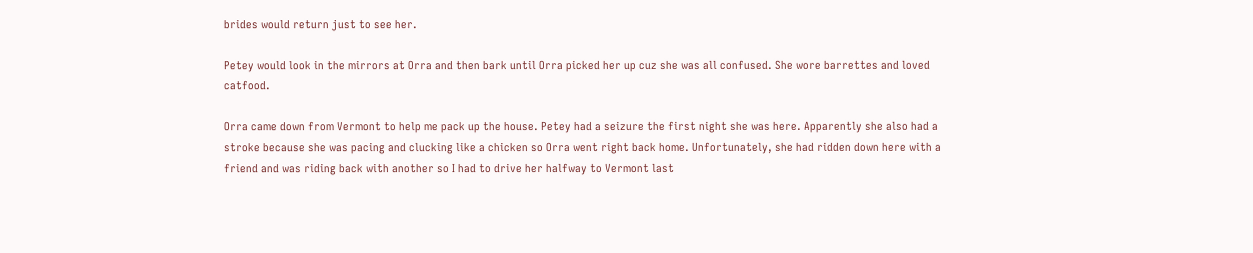brides would return just to see her.

Petey would look in the mirrors at Orra and then bark until Orra picked her up cuz she was all confused. She wore barrettes and loved catfood.

Orra came down from Vermont to help me pack up the house. Petey had a seizure the first night she was here. Apparently she also had a stroke because she was pacing and clucking like a chicken so Orra went right back home. Unfortunately, she had ridden down here with a friend and was riding back with another so I had to drive her halfway to Vermont last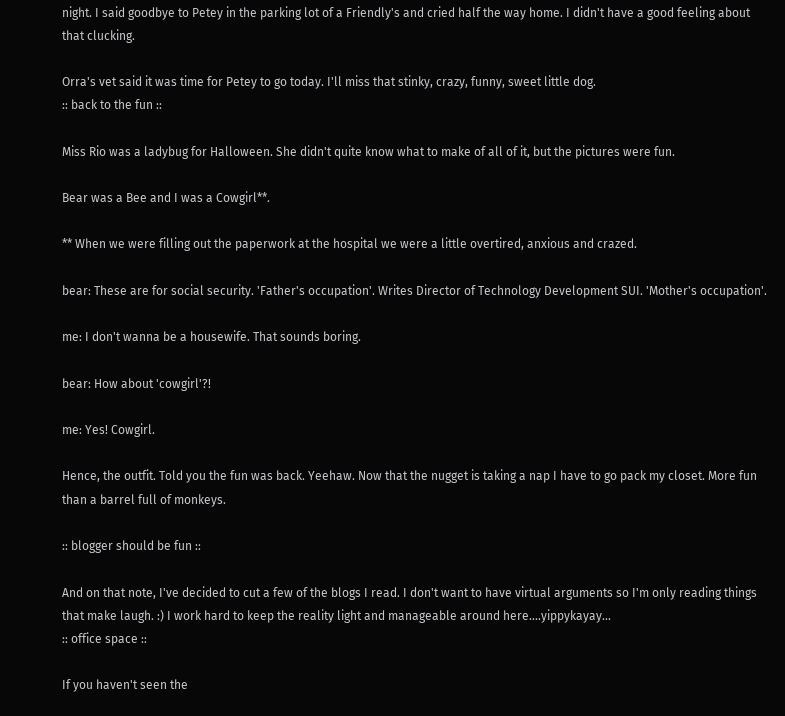night. I said goodbye to Petey in the parking lot of a Friendly's and cried half the way home. I didn't have a good feeling about that clucking.

Orra's vet said it was time for Petey to go today. I'll miss that stinky, crazy, funny, sweet little dog.
:: back to the fun ::

Miss Rio was a ladybug for Halloween. She didn't quite know what to make of all of it, but the pictures were fun.

Bear was a Bee and I was a Cowgirl**.

** When we were filling out the paperwork at the hospital we were a little overtired, anxious and crazed.

bear: These are for social security. 'Father's occupation'. Writes Director of Technology Development SUI. 'Mother's occupation'.

me: I don't wanna be a housewife. That sounds boring.

bear: How about 'cowgirl'?!

me: Yes! Cowgirl.

Hence, the outfit. Told you the fun was back. Yeehaw. Now that the nugget is taking a nap I have to go pack my closet. More fun than a barrel full of monkeys.

:: blogger should be fun ::

And on that note, I've decided to cut a few of the blogs I read. I don't want to have virtual arguments so I'm only reading things that make laugh. :) I work hard to keep the reality light and manageable around here....yippykayay...
:: office space ::

If you haven't seen the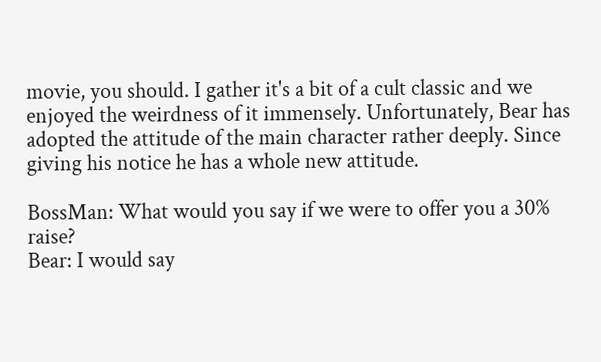movie, you should. I gather it's a bit of a cult classic and we enjoyed the weirdness of it immensely. Unfortunately, Bear has adopted the attitude of the main character rather deeply. Since giving his notice he has a whole new attitude.

BossMan: What would you say if we were to offer you a 30% raise?
Bear: I would say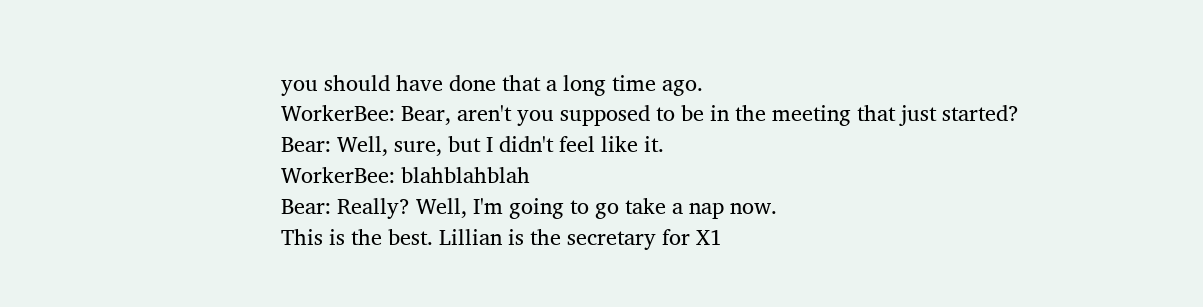you should have done that a long time ago.
WorkerBee: Bear, aren't you supposed to be in the meeting that just started?
Bear: Well, sure, but I didn't feel like it.
WorkerBee: blahblahblah
Bear: Really? Well, I'm going to go take a nap now.
This is the best. Lillian is the secretary for X1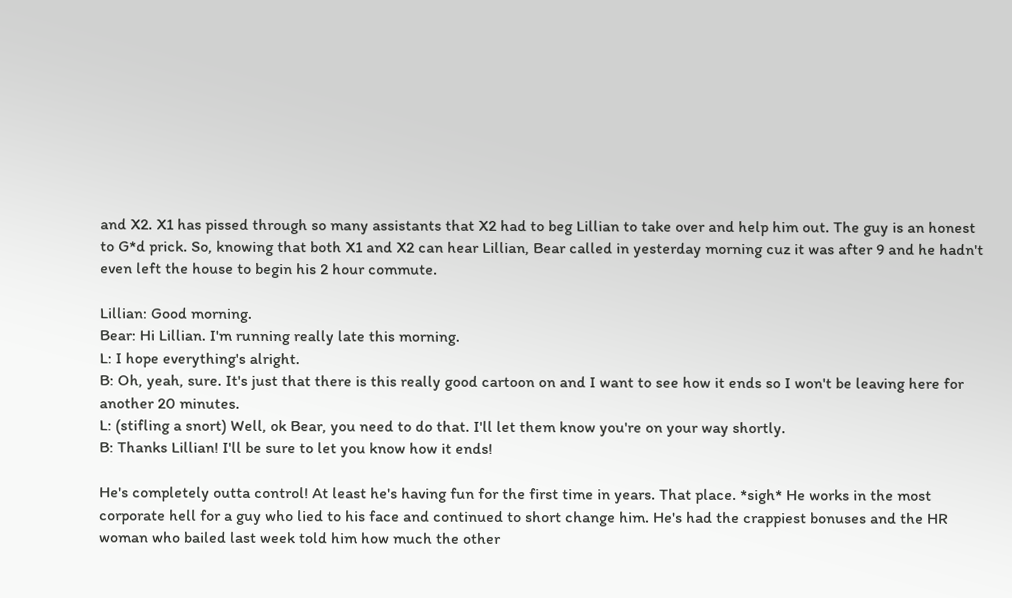and X2. X1 has pissed through so many assistants that X2 had to beg Lillian to take over and help him out. The guy is an honest to G*d prick. So, knowing that both X1 and X2 can hear Lillian, Bear called in yesterday morning cuz it was after 9 and he hadn't even left the house to begin his 2 hour commute.

Lillian: Good morning.
Bear: Hi Lillian. I'm running really late this morning.
L: I hope everything's alright.
B: Oh, yeah, sure. It's just that there is this really good cartoon on and I want to see how it ends so I won't be leaving here for another 20 minutes.
L: (stifling a snort) Well, ok Bear, you need to do that. I'll let them know you're on your way shortly.
B: Thanks Lillian! I'll be sure to let you know how it ends!

He's completely outta control! At least he's having fun for the first time in years. That place. *sigh* He works in the most corporate hell for a guy who lied to his face and continued to short change him. He's had the crappiest bonuses and the HR woman who bailed last week told him how much the other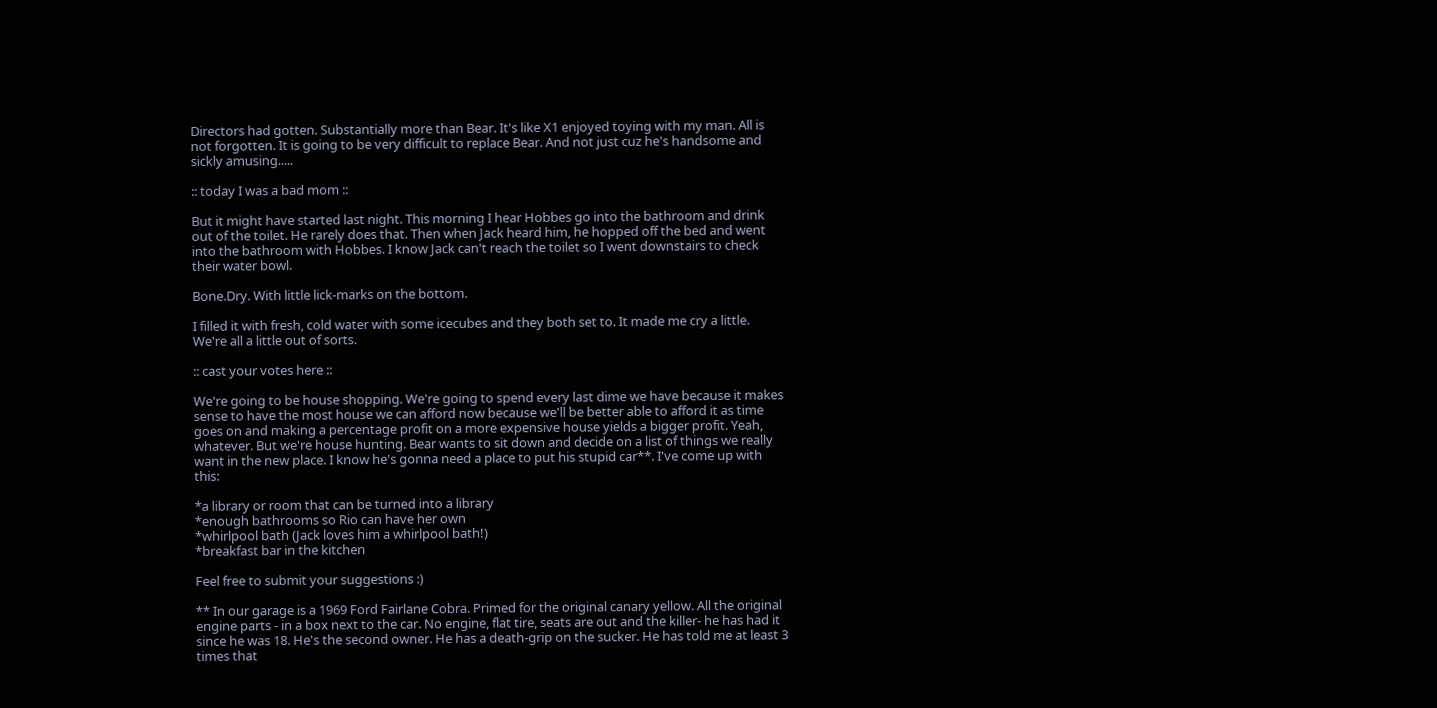Directors had gotten. Substantially more than Bear. It's like X1 enjoyed toying with my man. All is not forgotten. It is going to be very difficult to replace Bear. And not just cuz he's handsome and sickly amusing.....

:: today I was a bad mom ::

But it might have started last night. This morning I hear Hobbes go into the bathroom and drink out of the toilet. He rarely does that. Then when Jack heard him, he hopped off the bed and went into the bathroom with Hobbes. I know Jack can't reach the toilet so I went downstairs to check their water bowl.

Bone.Dry. With little lick-marks on the bottom.

I filled it with fresh, cold water with some icecubes and they both set to. It made me cry a little. We're all a little out of sorts.

:: cast your votes here ::

We're going to be house shopping. We're going to spend every last dime we have because it makes sense to have the most house we can afford now because we'll be better able to afford it as time goes on and making a percentage profit on a more expensive house yields a bigger profit. Yeah, whatever. But we're house hunting. Bear wants to sit down and decide on a list of things we really want in the new place. I know he's gonna need a place to put his stupid car**. I've come up with this:

*a library or room that can be turned into a library
*enough bathrooms so Rio can have her own
*whirlpool bath (Jack loves him a whirlpool bath!)
*breakfast bar in the kitchen

Feel free to submit your suggestions :)

** In our garage is a 1969 Ford Fairlane Cobra. Primed for the original canary yellow. All the original engine parts - in a box next to the car. No engine, flat tire, seats are out and the killer- he has had it since he was 18. He's the second owner. He has a death-grip on the sucker. He has told me at least 3 times that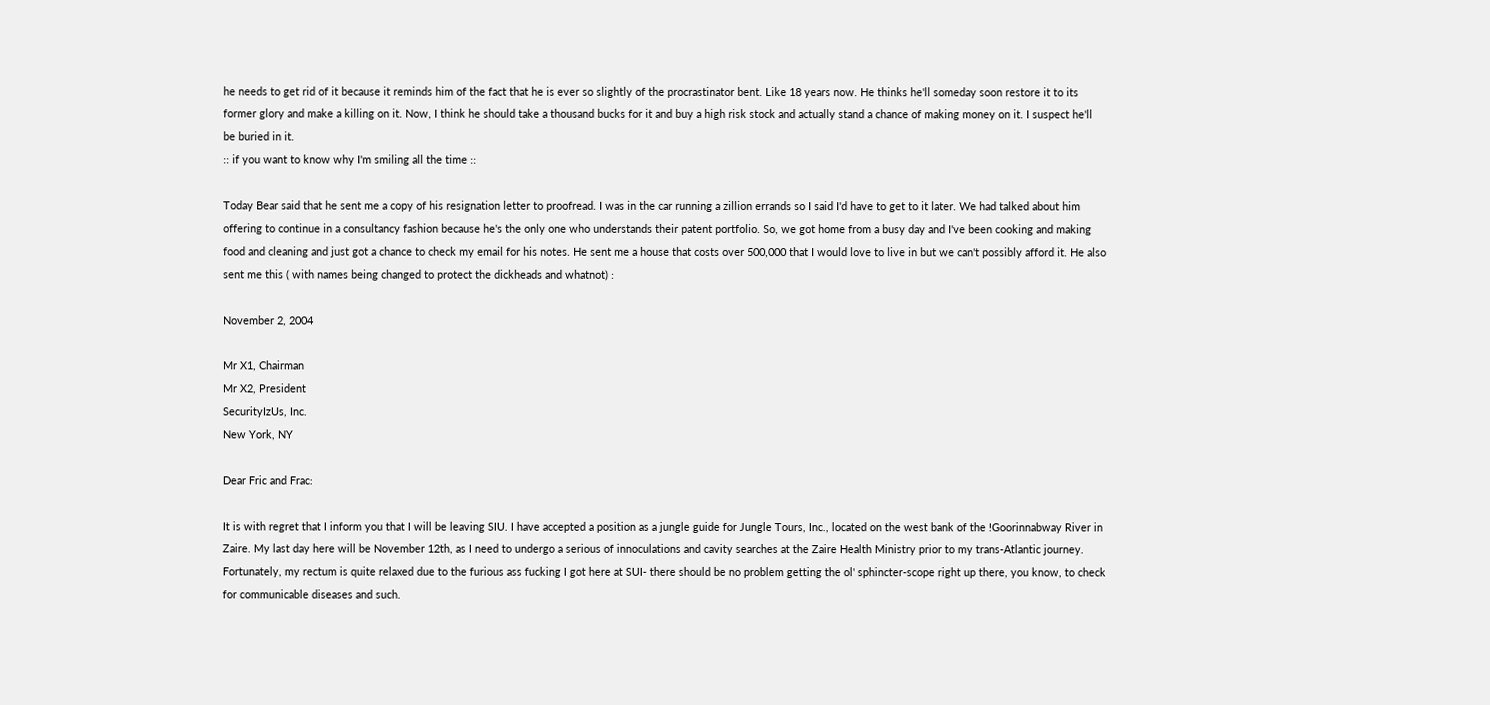he needs to get rid of it because it reminds him of the fact that he is ever so slightly of the procrastinator bent. Like 18 years now. He thinks he'll someday soon restore it to its former glory and make a killing on it. Now, I think he should take a thousand bucks for it and buy a high risk stock and actually stand a chance of making money on it. I suspect he'll be buried in it.
:: if you want to know why I'm smiling all the time ::

Today Bear said that he sent me a copy of his resignation letter to proofread. I was in the car running a zillion errands so I said I'd have to get to it later. We had talked about him offering to continue in a consultancy fashion because he's the only one who understands their patent portfolio. So, we got home from a busy day and I've been cooking and making food and cleaning and just got a chance to check my email for his notes. He sent me a house that costs over 500,000 that I would love to live in but we can't possibly afford it. He also sent me this ( with names being changed to protect the dickheads and whatnot) :

November 2, 2004

Mr X1, Chairman
Mr X2, President
SecurityIzUs, Inc.
New York, NY

Dear Fric and Frac:

It is with regret that I inform you that I will be leaving SIU. I have accepted a position as a jungle guide for Jungle Tours, Inc., located on the west bank of the !Goorinnabway River in Zaire. My last day here will be November 12th, as I need to undergo a serious of innoculations and cavity searches at the Zaire Health Ministry prior to my trans-Atlantic journey. Fortunately, my rectum is quite relaxed due to the furious ass fucking I got here at SUI- there should be no problem getting the ol' sphincter-scope right up there, you know, to check for communicable diseases and such.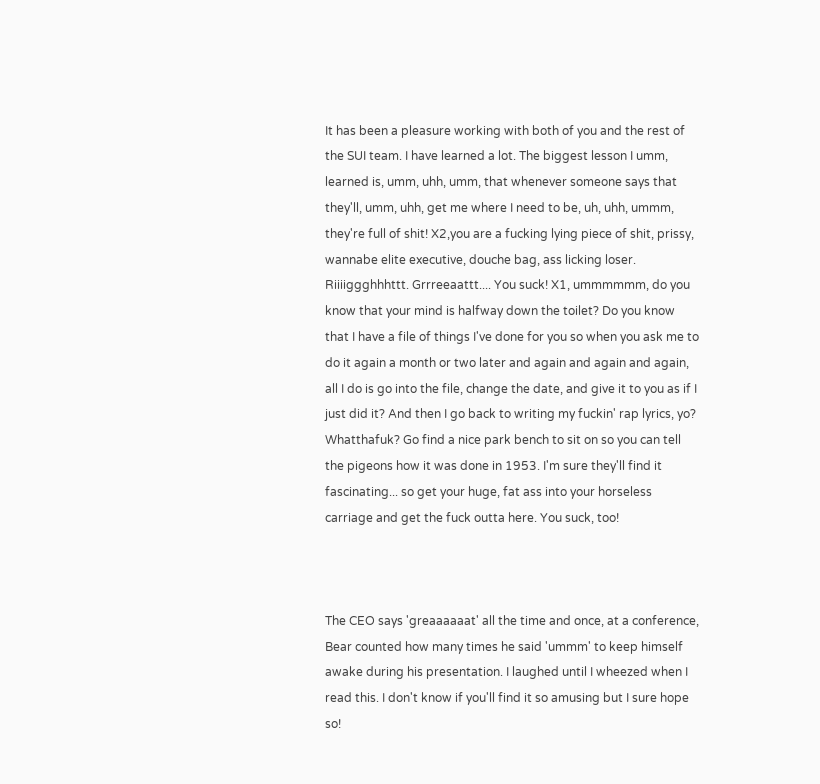It has been a pleasure working with both of you and the rest of the SUI team. I have learned a lot. The biggest lesson I umm, learned is, umm, uhh, umm, that whenever someone says that they'll, umm, uhh, get me where I need to be, uh, uhh, ummm, they're full of shit! X2,you are a fucking lying piece of shit, prissy, wannabe elite executive, douche bag, ass licking loser. Riiiiggghhhttt. Grrreeaattt.... You suck! X1, ummmmmm, do you know that your mind is halfway down the toilet? Do you know that I have a file of things I've done for you so when you ask me to do it again a month or two later and again and again and again, all I do is go into the file, change the date, and give it to you as if I just did it? And then I go back to writing my fuckin' rap lyrics, yo? Whatthafuk? Go find a nice park bench to sit on so you can tell the pigeons how it was done in 1953. I'm sure they'll find it fascinating... so get your huge, fat ass into your horseless carriage and get the fuck outta here. You suck, too!



The CEO says 'greaaaaaat' all the time and once, at a conference, Bear counted how many times he said 'ummm' to keep himself awake during his presentation. I laughed until I wheezed when I read this. I don't know if you'll find it so amusing but I sure hope so!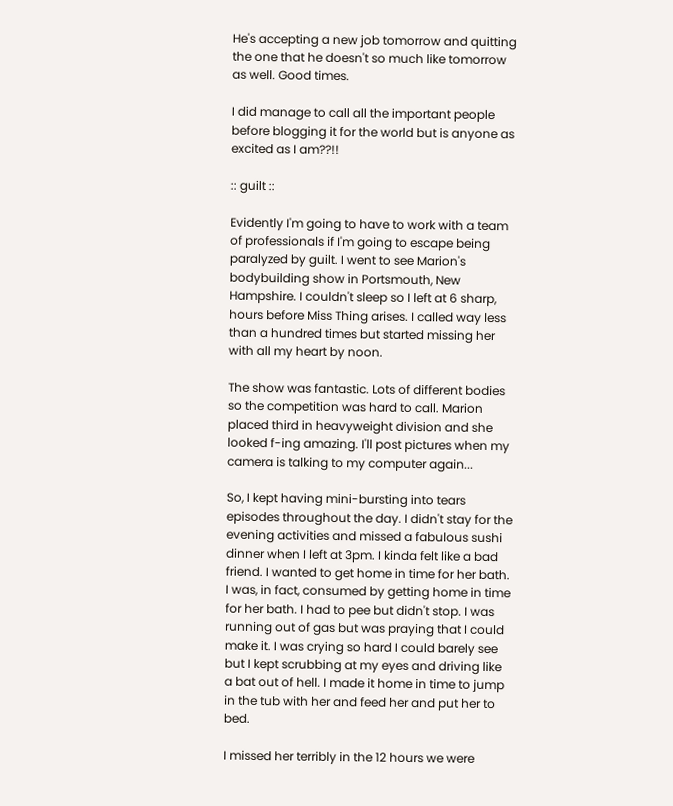He's accepting a new job tomorrow and quitting the one that he doesn't so much like tomorrow as well. Good times.

I did manage to call all the important people before blogging it for the world but is anyone as excited as I am??!!

:: guilt ::

Evidently I'm going to have to work with a team of professionals if I'm going to escape being paralyzed by guilt. I went to see Marion's bodybuilding show in Portsmouth, New Hampshire. I couldn't sleep so I left at 6 sharp, hours before Miss Thing arises. I called way less than a hundred times but started missing her with all my heart by noon.

The show was fantastic. Lots of different bodies so the competition was hard to call. Marion placed third in heavyweight division and she looked f-ing amazing. I'll post pictures when my camera is talking to my computer again...

So, I kept having mini-bursting into tears episodes throughout the day. I didn't stay for the evening activities and missed a fabulous sushi dinner when I left at 3pm. I kinda felt like a bad friend. I wanted to get home in time for her bath. I was, in fact, consumed by getting home in time for her bath. I had to pee but didn't stop. I was running out of gas but was praying that I could make it. I was crying so hard I could barely see but I kept scrubbing at my eyes and driving like a bat out of hell. I made it home in time to jump in the tub with her and feed her and put her to bed.

I missed her terribly in the 12 hours we were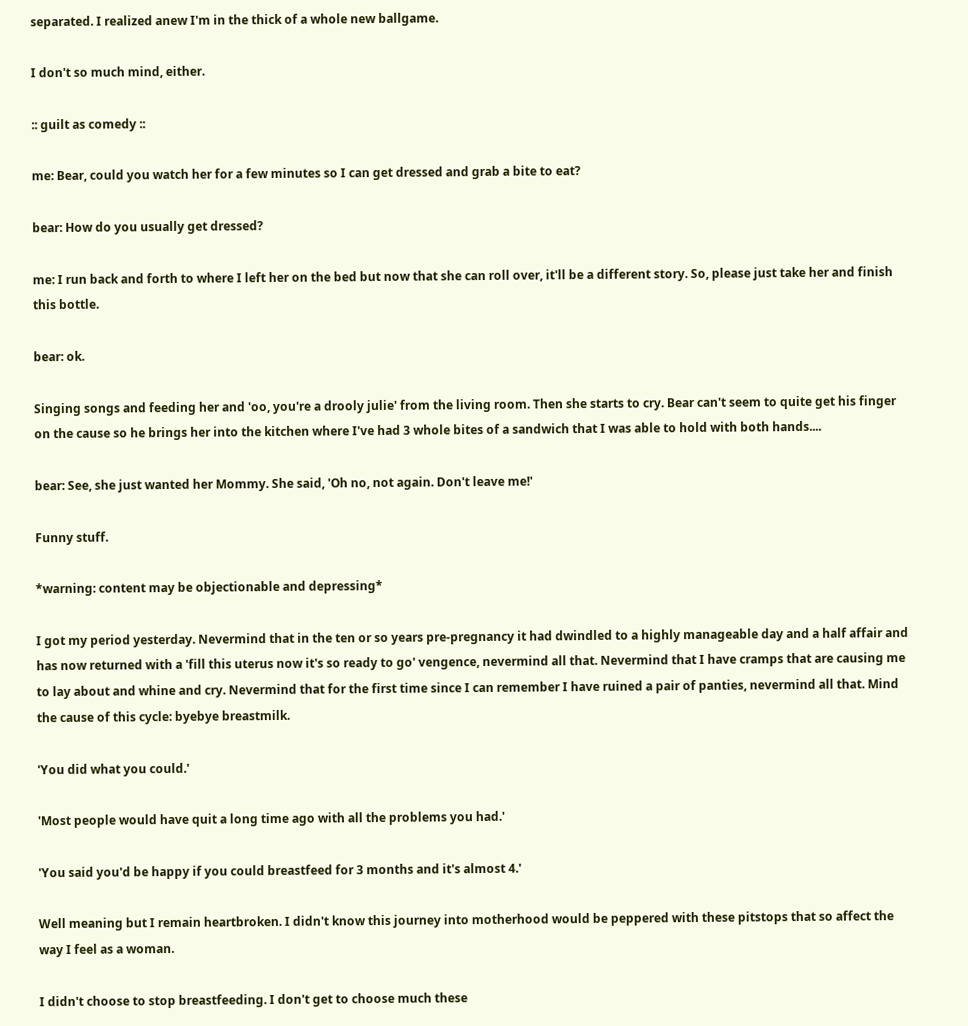separated. I realized anew I'm in the thick of a whole new ballgame.

I don't so much mind, either.

:: guilt as comedy ::

me: Bear, could you watch her for a few minutes so I can get dressed and grab a bite to eat?

bear: How do you usually get dressed?

me: I run back and forth to where I left her on the bed but now that she can roll over, it'll be a different story. So, please just take her and finish this bottle.

bear: ok.

Singing songs and feeding her and 'oo, you're a drooly julie' from the living room. Then she starts to cry. Bear can't seem to quite get his finger on the cause so he brings her into the kitchen where I've had 3 whole bites of a sandwich that I was able to hold with both hands....

bear: See, she just wanted her Mommy. She said, 'Oh no, not again. Don't leave me!'

Funny stuff.

*warning: content may be objectionable and depressing*

I got my period yesterday. Nevermind that in the ten or so years pre-pregnancy it had dwindled to a highly manageable day and a half affair and has now returned with a 'fill this uterus now it's so ready to go' vengence, nevermind all that. Nevermind that I have cramps that are causing me to lay about and whine and cry. Nevermind that for the first time since I can remember I have ruined a pair of panties, nevermind all that. Mind the cause of this cycle: byebye breastmilk.

'You did what you could.'

'Most people would have quit a long time ago with all the problems you had.'

'You said you'd be happy if you could breastfeed for 3 months and it's almost 4.'

Well meaning but I remain heartbroken. I didn't know this journey into motherhood would be peppered with these pitstops that so affect the way I feel as a woman.

I didn't choose to stop breastfeeding. I don't get to choose much these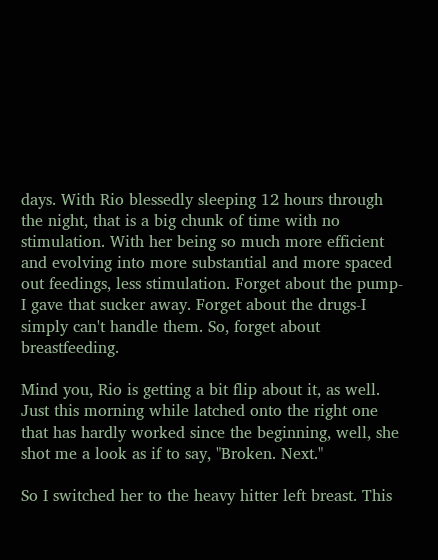days. With Rio blessedly sleeping 12 hours through the night, that is a big chunk of time with no stimulation. With her being so much more efficient and evolving into more substantial and more spaced out feedings, less stimulation. Forget about the pump-I gave that sucker away. Forget about the drugs-I simply can't handle them. So, forget about breastfeeding.

Mind you, Rio is getting a bit flip about it, as well. Just this morning while latched onto the right one that has hardly worked since the beginning, well, she shot me a look as if to say, "Broken. Next."

So I switched her to the heavy hitter left breast. This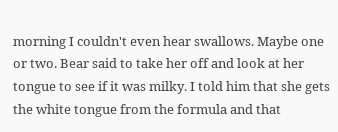morning I couldn't even hear swallows. Maybe one or two. Bear said to take her off and look at her tongue to see if it was milky. I told him that she gets the white tongue from the formula and that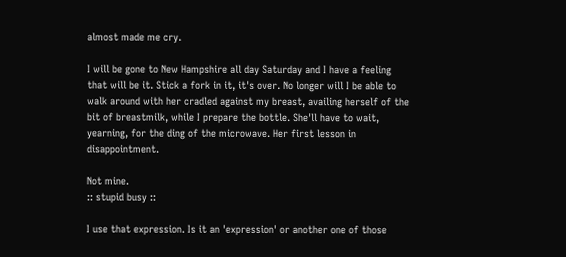almost made me cry.

I will be gone to New Hampshire all day Saturday and I have a feeling that will be it. Stick a fork in it, it's over. No longer will I be able to walk around with her cradled against my breast, availing herself of the bit of breastmilk, while I prepare the bottle. She'll have to wait, yearning, for the ding of the microwave. Her first lesson in disappointment.

Not mine.
:: stupid busy ::

I use that expression. Is it an 'expression' or another one of those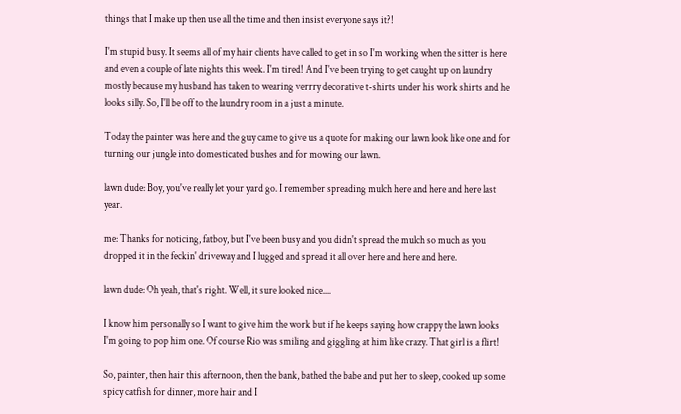things that I make up then use all the time and then insist everyone says it?!

I'm stupid busy. It seems all of my hair clients have called to get in so I'm working when the sitter is here and even a couple of late nights this week. I'm tired! And I've been trying to get caught up on laundry mostly because my husband has taken to wearing verrry decorative t-shirts under his work shirts and he looks silly. So, I'll be off to the laundry room in a just a minute.

Today the painter was here and the guy came to give us a quote for making our lawn look like one and for turning our jungle into domesticated bushes and for mowing our lawn.

lawn dude: Boy, you've really let your yard go. I remember spreading mulch here and here and here last year.

me: Thanks for noticing, fatboy, but I've been busy and you didn't spread the mulch so much as you dropped it in the feckin' driveway and I lugged and spread it all over here and here and here.

lawn dude: Oh yeah, that's right. Well, it sure looked nice....

I know him personally so I want to give him the work but if he keeps saying how crappy the lawn looks I'm going to pop him one. Of course Rio was smiling and giggling at him like crazy. That girl is a flirt!

So, painter, then hair this afternoon, then the bank, bathed the babe and put her to sleep, cooked up some spicy catfish for dinner, more hair and I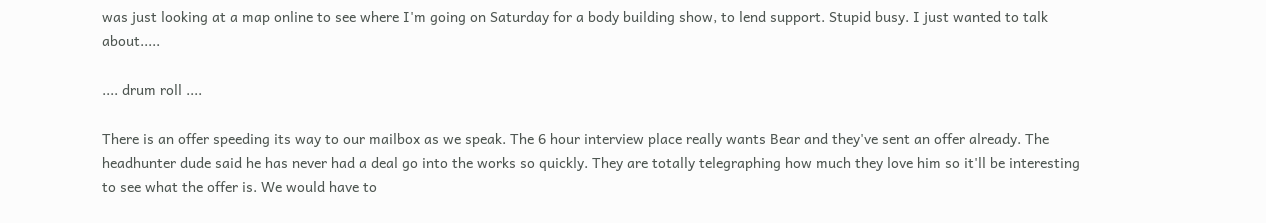was just looking at a map online to see where I'm going on Saturday for a body building show, to lend support. Stupid busy. I just wanted to talk about.....

.... drum roll ....

There is an offer speeding its way to our mailbox as we speak. The 6 hour interview place really wants Bear and they've sent an offer already. The headhunter dude said he has never had a deal go into the works so quickly. They are totally telegraphing how much they love him so it'll be interesting to see what the offer is. We would have to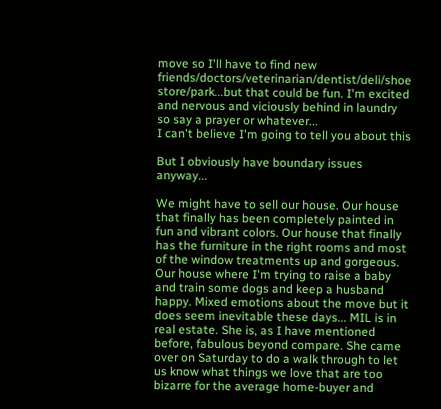move so I'll have to find new friends/doctors/veterinarian/dentist/deli/shoe store/park...but that could be fun. I'm excited and nervous and viciously behind in laundry so say a prayer or whatever...
I can't believe I'm going to tell you about this

But I obviously have boundary issues anyway...

We might have to sell our house. Our house that finally has been completely painted in fun and vibrant colors. Our house that finally has the furniture in the right rooms and most of the window treatments up and gorgeous. Our house where I'm trying to raise a baby and train some dogs and keep a husband happy. Mixed emotions about the move but it does seem inevitable these days... MIL is in real estate. She is, as I have mentioned before, fabulous beyond compare. She came over on Saturday to do a walk through to let us know what things we love that are too bizarre for the average home-buyer and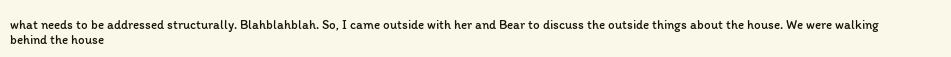what needs to be addressed structurally. Blahblahblah. So, I came outside with her and Bear to discuss the outside things about the house. We were walking behind the house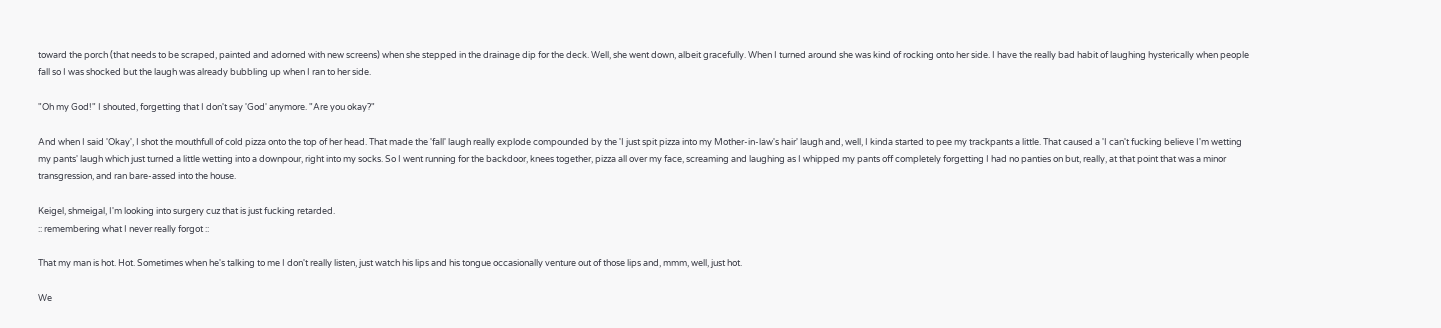toward the porch (that needs to be scraped, painted and adorned with new screens) when she stepped in the drainage dip for the deck. Well, she went down, albeit gracefully. When I turned around she was kind of rocking onto her side. I have the really bad habit of laughing hysterically when people fall so I was shocked but the laugh was already bubbling up when I ran to her side.

"Oh my God!" I shouted, forgetting that I don't say 'God' anymore. "Are you okay?"

And when I said 'Okay', I shot the mouthfull of cold pizza onto the top of her head. That made the 'fall' laugh really explode compounded by the 'I just spit pizza into my Mother-in-law's hair' laugh and, well, I kinda started to pee my trackpants a little. That caused a 'I can't fucking believe I'm wetting my pants' laugh which just turned a little wetting into a downpour, right into my socks. So I went running for the backdoor, knees together, pizza all over my face, screaming and laughing as I whipped my pants off completely forgetting I had no panties on but, really, at that point that was a minor transgression, and ran bare-assed into the house.

Keigel, shmeigal, I'm looking into surgery cuz that is just fucking retarded.
:: remembering what I never really forgot ::

That my man is hot. Hot. Sometimes when he's talking to me I don't really listen, just watch his lips and his tongue occasionally venture out of those lips and, mmm, well, just hot.

We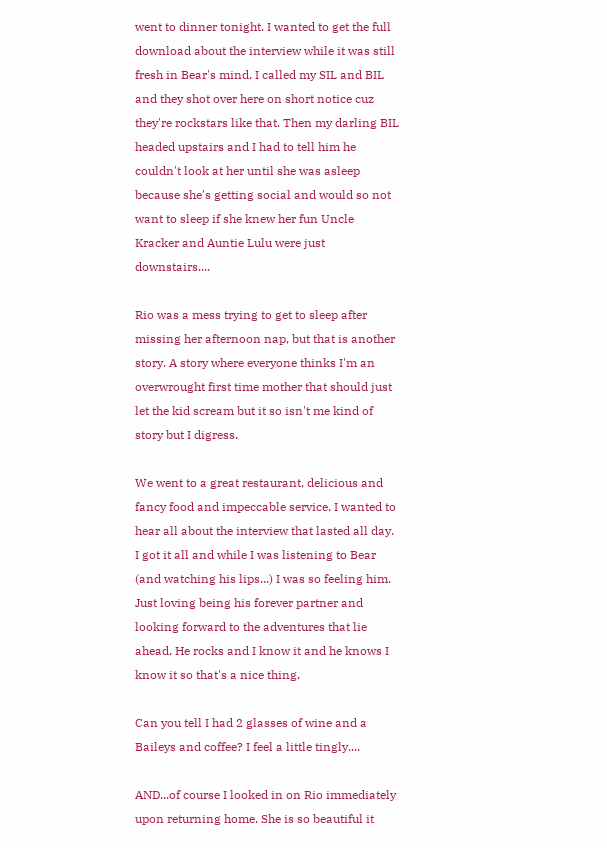went to dinner tonight. I wanted to get the full download about the interview while it was still fresh in Bear's mind. I called my SIL and BIL and they shot over here on short notice cuz they're rockstars like that. Then my darling BIL headed upstairs and I had to tell him he couldn't look at her until she was asleep because she's getting social and would so not want to sleep if she knew her fun Uncle Kracker and Auntie Lulu were just downstairs....

Rio was a mess trying to get to sleep after missing her afternoon nap, but that is another story. A story where everyone thinks I'm an overwrought first time mother that should just let the kid scream but it so isn't me kind of story but I digress.

We went to a great restaurant, delicious and fancy food and impeccable service. I wanted to hear all about the interview that lasted all day. I got it all and while I was listening to Bear (and watching his lips...) I was so feeling him. Just loving being his forever partner and looking forward to the adventures that lie ahead. He rocks and I know it and he knows I know it so that's a nice thing.

Can you tell I had 2 glasses of wine and a Baileys and coffee? I feel a little tingly....

AND...of course I looked in on Rio immediately upon returning home. She is so beautiful it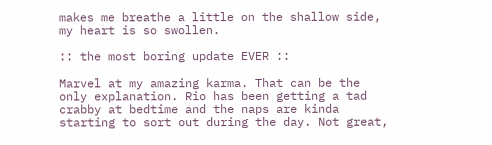makes me breathe a little on the shallow side, my heart is so swollen.

:: the most boring update EVER ::

Marvel at my amazing karma. That can be the only explanation. Rio has been getting a tad crabby at bedtime and the naps are kinda starting to sort out during the day. Not great,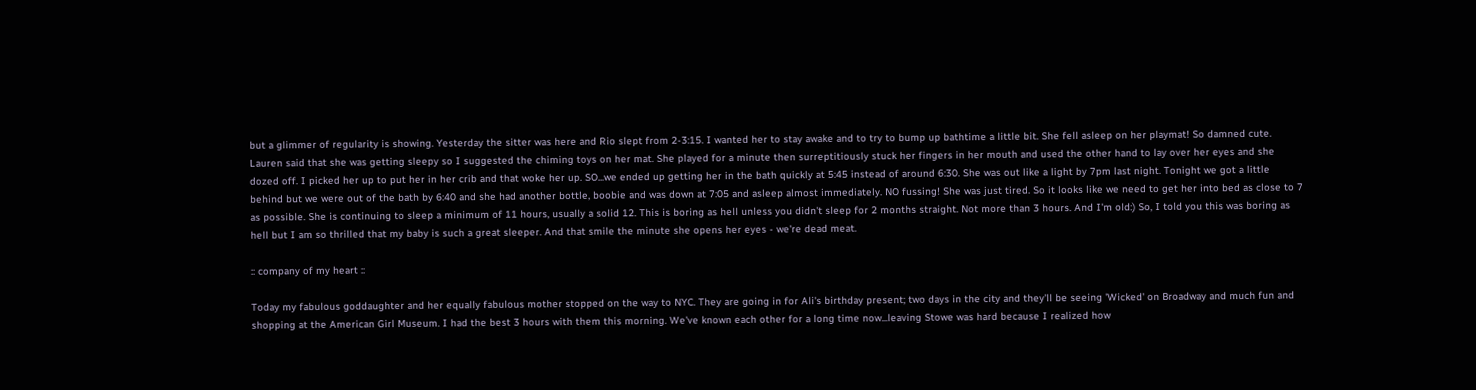but a glimmer of regularity is showing. Yesterday the sitter was here and Rio slept from 2-3:15. I wanted her to stay awake and to try to bump up bathtime a little bit. She fell asleep on her playmat! So damned cute. Lauren said that she was getting sleepy so I suggested the chiming toys on her mat. She played for a minute then surreptitiously stuck her fingers in her mouth and used the other hand to lay over her eyes and she dozed off. I picked her up to put her in her crib and that woke her up. SO...we ended up getting her in the bath quickly at 5:45 instead of around 6:30. She was out like a light by 7pm last night. Tonight we got a little behind but we were out of the bath by 6:40 and she had another bottle, boobie and was down at 7:05 and asleep almost immediately. NO fussing! She was just tired. So it looks like we need to get her into bed as close to 7 as possible. She is continuing to sleep a minimum of 11 hours, usually a solid 12. This is boring as hell unless you didn't sleep for 2 months straight. Not more than 3 hours. And I'm old:) So, I told you this was boring as hell but I am so thrilled that my baby is such a great sleeper. And that smile the minute she opens her eyes - we're dead meat.

:: company of my heart ::

Today my fabulous goddaughter and her equally fabulous mother stopped on the way to NYC. They are going in for Ali's birthday present; two days in the city and they'll be seeing 'Wicked' on Broadway and much fun and shopping at the American Girl Museum. I had the best 3 hours with them this morning. We've known each other for a long time now...leaving Stowe was hard because I realized how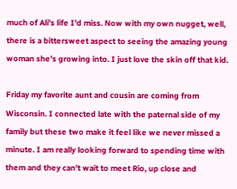much of Ali's life I'd miss. Now with my own nugget, well, there is a bittersweet aspect to seeing the amazing young woman she's growing into. I just love the skin off that kid.

Friday my favorite aunt and cousin are coming from Wisconsin. I connected late with the paternal side of my family but these two make it feel like we never missed a minute. I am really looking forward to spending time with them and they can't wait to meet Rio, up close and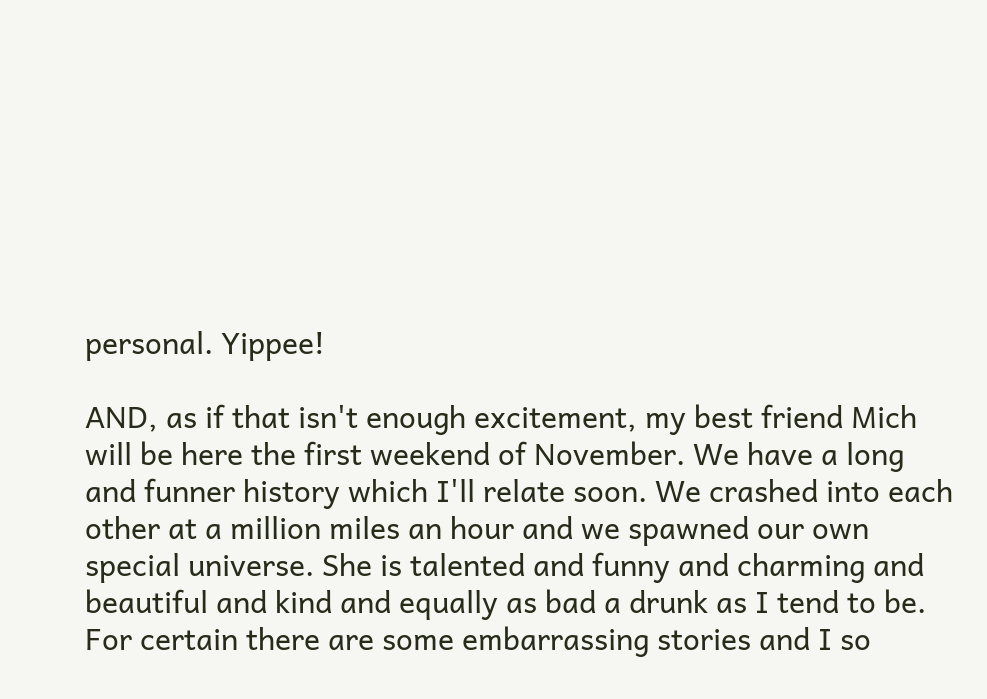personal. Yippee!

AND, as if that isn't enough excitement, my best friend Mich will be here the first weekend of November. We have a long and funner history which I'll relate soon. We crashed into each other at a million miles an hour and we spawned our own special universe. She is talented and funny and charming and beautiful and kind and equally as bad a drunk as I tend to be. For certain there are some embarrassing stories and I so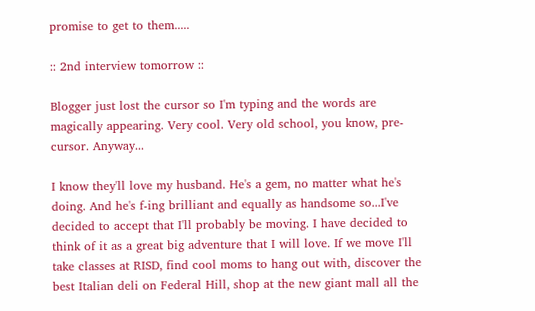promise to get to them.....

:: 2nd interview tomorrow ::

Blogger just lost the cursor so I'm typing and the words are magically appearing. Very cool. Very old school, you know, pre-cursor. Anyway...

I know they'll love my husband. He's a gem, no matter what he's doing. And he's f-ing brilliant and equally as handsome so...I've decided to accept that I'll probably be moving. I have decided to think of it as a great big adventure that I will love. If we move I'll take classes at RISD, find cool moms to hang out with, discover the best Italian deli on Federal Hill, shop at the new giant mall all the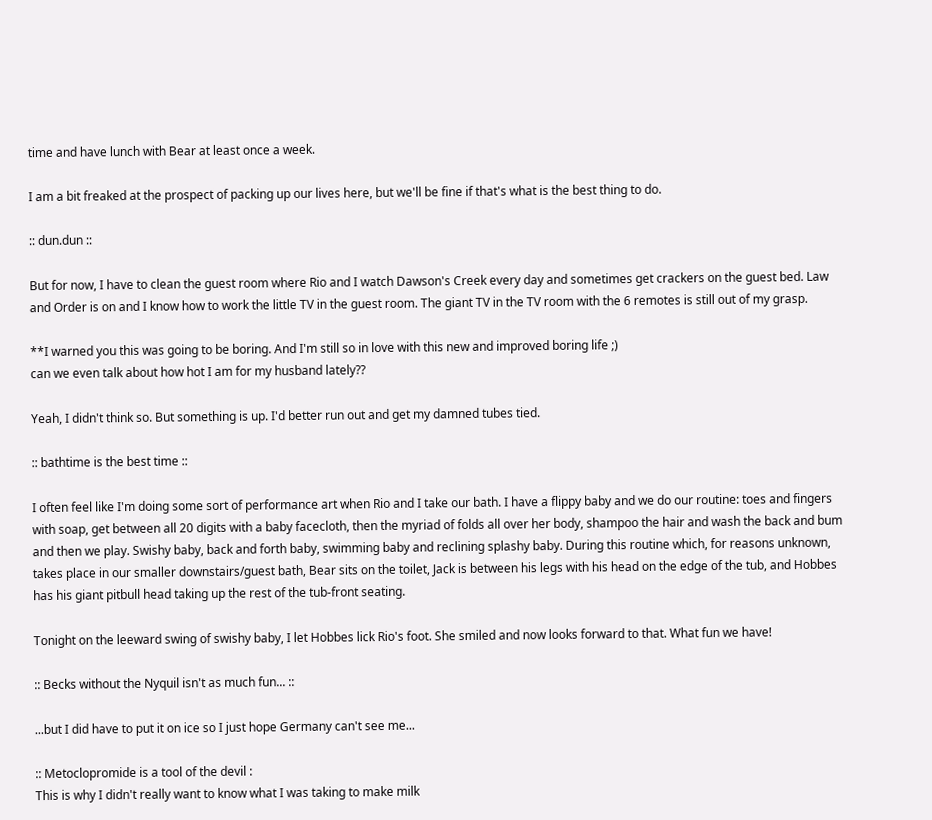time and have lunch with Bear at least once a week.

I am a bit freaked at the prospect of packing up our lives here, but we'll be fine if that's what is the best thing to do.

:: dun.dun ::

But for now, I have to clean the guest room where Rio and I watch Dawson's Creek every day and sometimes get crackers on the guest bed. Law and Order is on and I know how to work the little TV in the guest room. The giant TV in the TV room with the 6 remotes is still out of my grasp.

**I warned you this was going to be boring. And I'm still so in love with this new and improved boring life ;)
can we even talk about how hot I am for my husband lately??

Yeah, I didn't think so. But something is up. I'd better run out and get my damned tubes tied.

:: bathtime is the best time ::

I often feel like I'm doing some sort of performance art when Rio and I take our bath. I have a flippy baby and we do our routine: toes and fingers with soap, get between all 20 digits with a baby facecloth, then the myriad of folds all over her body, shampoo the hair and wash the back and bum and then we play. Swishy baby, back and forth baby, swimming baby and reclining splashy baby. During this routine which, for reasons unknown, takes place in our smaller downstairs/guest bath, Bear sits on the toilet, Jack is between his legs with his head on the edge of the tub, and Hobbes has his giant pitbull head taking up the rest of the tub-front seating.

Tonight on the leeward swing of swishy baby, I let Hobbes lick Rio's foot. She smiled and now looks forward to that. What fun we have!

:: Becks without the Nyquil isn't as much fun... ::

...but I did have to put it on ice so I just hope Germany can't see me...

:: Metoclopromide is a tool of the devil :
This is why I didn't really want to know what I was taking to make milk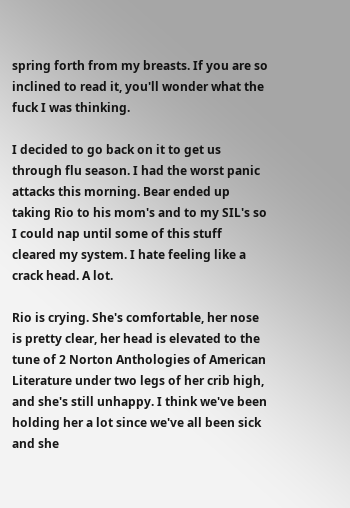spring forth from my breasts. If you are so inclined to read it, you'll wonder what the fuck I was thinking.

I decided to go back on it to get us through flu season. I had the worst panic attacks this morning. Bear ended up taking Rio to his mom's and to my SIL's so I could nap until some of this stuff cleared my system. I hate feeling like a crack head. A lot.

Rio is crying. She's comfortable, her nose is pretty clear, her head is elevated to the tune of 2 Norton Anthologies of American Literature under two legs of her crib high, and she's still unhappy. I think we've been holding her a lot since we've all been sick and she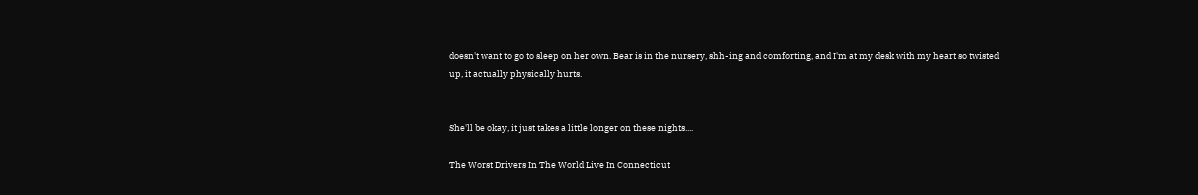doesn't want to go to sleep on her own. Bear is in the nursery, shh-ing and comforting, and I'm at my desk with my heart so twisted up, it actually physically hurts.


She'll be okay, it just takes a little longer on these nights....

The Worst Drivers In The World Live In Connecticut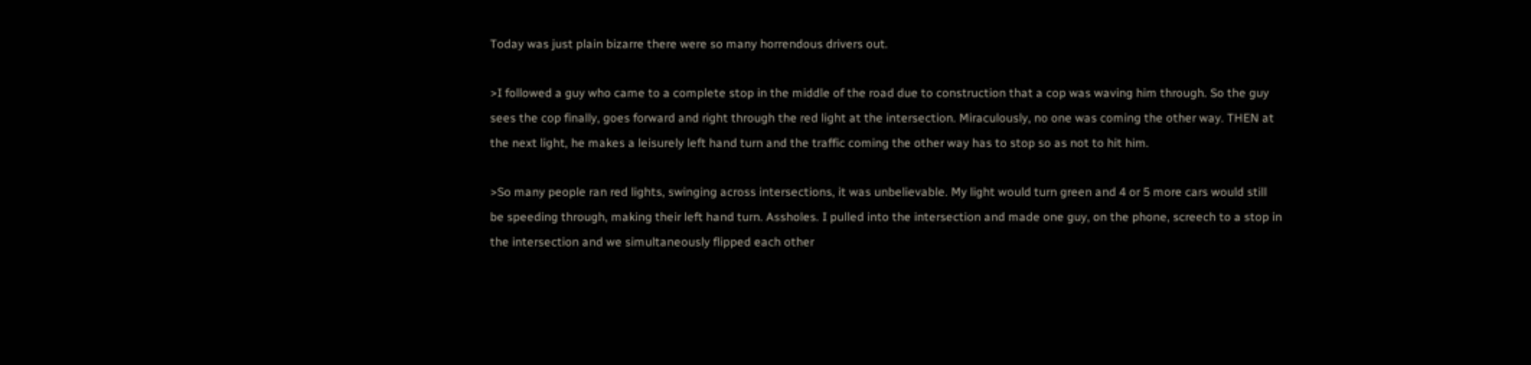Today was just plain bizarre there were so many horrendous drivers out.

>I followed a guy who came to a complete stop in the middle of the road due to construction that a cop was waving him through. So the guy sees the cop finally, goes forward and right through the red light at the intersection. Miraculously, no one was coming the other way. THEN at the next light, he makes a leisurely left hand turn and the traffic coming the other way has to stop so as not to hit him.

>So many people ran red lights, swinging across intersections, it was unbelievable. My light would turn green and 4 or 5 more cars would still be speeding through, making their left hand turn. Assholes. I pulled into the intersection and made one guy, on the phone, screech to a stop in the intersection and we simultaneously flipped each other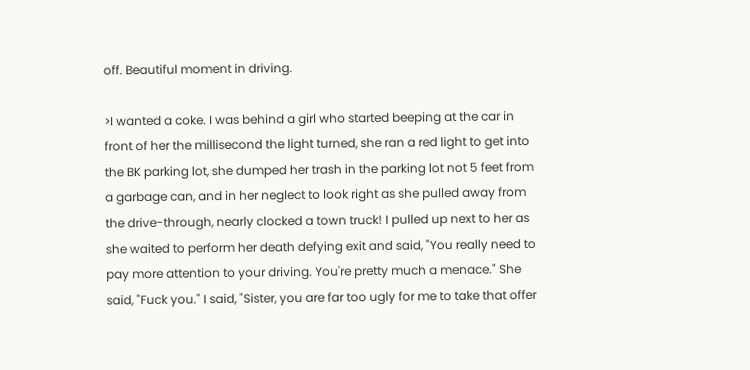off. Beautiful moment in driving.

>I wanted a coke. I was behind a girl who started beeping at the car in front of her the millisecond the light turned, she ran a red light to get into the BK parking lot, she dumped her trash in the parking lot not 5 feet from a garbage can, and in her neglect to look right as she pulled away from the drive-through, nearly clocked a town truck! I pulled up next to her as she waited to perform her death defying exit and said, "You really need to pay more attention to your driving. You're pretty much a menace." She said, "Fuck you." I said, "Sister, you are far too ugly for me to take that offer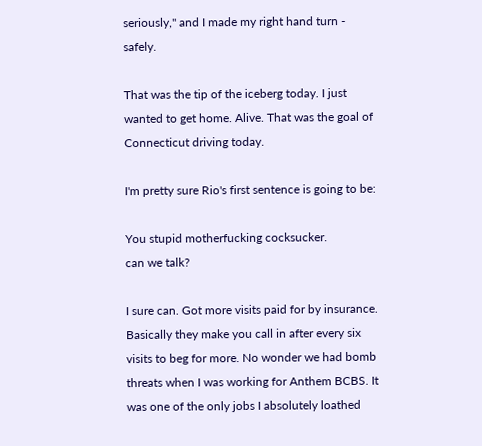seriously," and I made my right hand turn - safely.

That was the tip of the iceberg today. I just wanted to get home. Alive. That was the goal of Connecticut driving today.

I'm pretty sure Rio's first sentence is going to be:

You stupid motherfucking cocksucker.
can we talk?

I sure can. Got more visits paid for by insurance. Basically they make you call in after every six visits to beg for more. No wonder we had bomb threats when I was working for Anthem BCBS. It was one of the only jobs I absolutely loathed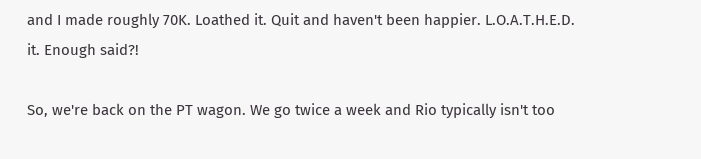and I made roughly 70K. Loathed it. Quit and haven't been happier. L.O.A.T.H.E.D. it. Enough said?!

So, we're back on the PT wagon. We go twice a week and Rio typically isn't too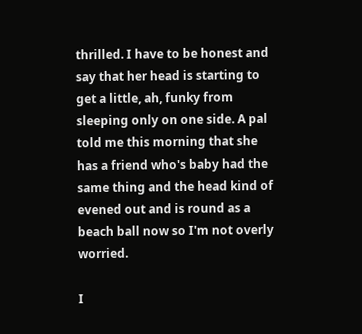thrilled. I have to be honest and say that her head is starting to get a little, ah, funky from sleeping only on one side. A pal told me this morning that she has a friend who's baby had the same thing and the head kind of evened out and is round as a beach ball now so I'm not overly worried.

I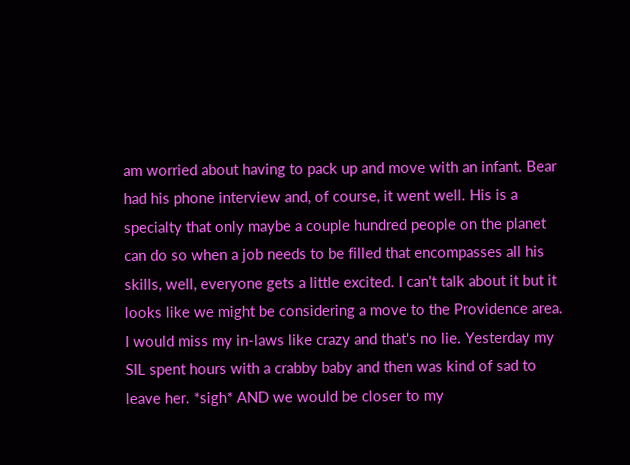am worried about having to pack up and move with an infant. Bear had his phone interview and, of course, it went well. His is a specialty that only maybe a couple hundred people on the planet can do so when a job needs to be filled that encompasses all his skills, well, everyone gets a little excited. I can't talk about it but it looks like we might be considering a move to the Providence area. I would miss my in-laws like crazy and that's no lie. Yesterday my SIL spent hours with a crabby baby and then was kind of sad to leave her. *sigh* AND we would be closer to my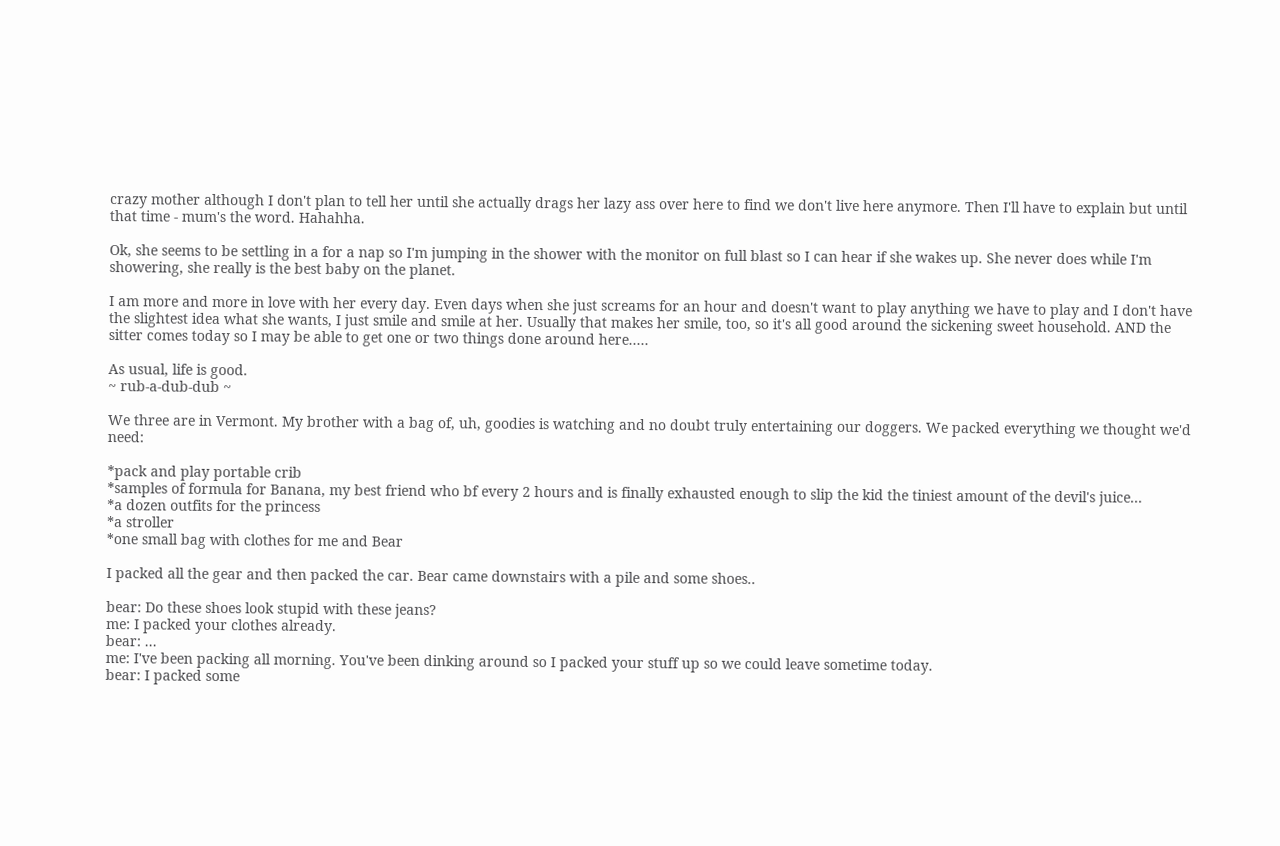crazy mother although I don't plan to tell her until she actually drags her lazy ass over here to find we don't live here anymore. Then I'll have to explain but until that time - mum's the word. Hahahha.

Ok, she seems to be settling in a for a nap so I'm jumping in the shower with the monitor on full blast so I can hear if she wakes up. She never does while I'm showering, she really is the best baby on the planet.

I am more and more in love with her every day. Even days when she just screams for an hour and doesn't want to play anything we have to play and I don't have the slightest idea what she wants, I just smile and smile at her. Usually that makes her smile, too, so it's all good around the sickening sweet household. AND the sitter comes today so I may be able to get one or two things done around here.....

As usual, life is good.
~ rub-a-dub-dub ~

We three are in Vermont. My brother with a bag of, uh, goodies is watching and no doubt truly entertaining our doggers. We packed everything we thought we'd need:

*pack and play portable crib
*samples of formula for Banana, my best friend who bf every 2 hours and is finally exhausted enough to slip the kid the tiniest amount of the devil's juice...
*a dozen outfits for the princess
*a stroller
*one small bag with clothes for me and Bear

I packed all the gear and then packed the car. Bear came downstairs with a pile and some shoes..

bear: Do these shoes look stupid with these jeans?
me: I packed your clothes already.
bear: ...
me: I've been packing all morning. You've been dinking around so I packed your stuff up so we could leave sometime today.
bear: I packed some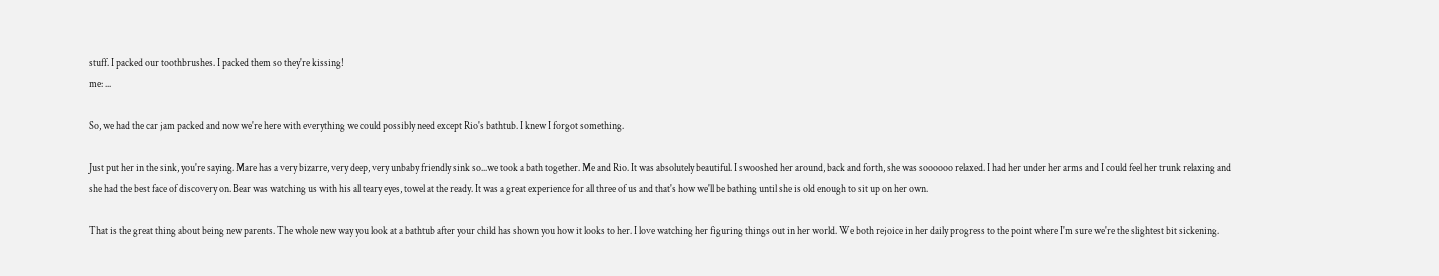stuff. I packed our toothbrushes. I packed them so they're kissing!
me: ...

So, we had the car jam packed and now we're here with everything we could possibly need except Rio's bathtub. I knew I forgot something.

Just put her in the sink, you're saying. Mare has a very bizarre, very deep, very unbaby friendly sink so...we took a bath together. Me and Rio. It was absolutely beautiful. I swooshed her around, back and forth, she was soooooo relaxed. I had her under her arms and I could feel her trunk relaxing and she had the best face of discovery on. Bear was watching us with his all teary eyes, towel at the ready. It was a great experience for all three of us and that's how we'll be bathing until she is old enough to sit up on her own.

That is the great thing about being new parents. The whole new way you look at a bathtub after your child has shown you how it looks to her. I love watching her figuring things out in her world. We both rejoice in her daily progress to the point where I'm sure we're the slightest bit sickening.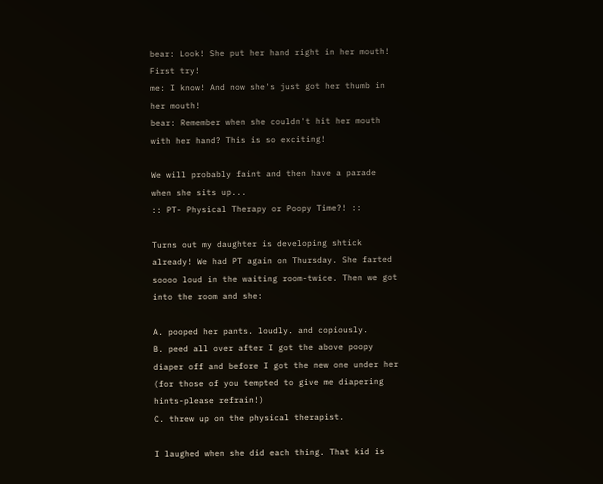bear: Look! She put her hand right in her mouth! First try!
me: I know! And now she's just got her thumb in her mouth!
bear: Remember when she couldn't hit her mouth with her hand? This is so exciting!

We will probably faint and then have a parade when she sits up...
:: PT- Physical Therapy or Poopy Time?! ::

Turns out my daughter is developing shtick already! We had PT again on Thursday. She farted soooo loud in the waiting room-twice. Then we got into the room and she:

A. pooped her pants. loudly. and copiously.
B. peed all over after I got the above poopy diaper off and before I got the new one under her (for those of you tempted to give me diapering hints-please refrain!)
C. threw up on the physical therapist.

I laughed when she did each thing. That kid is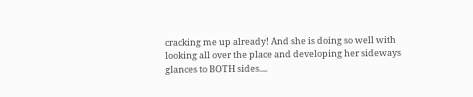cracking me up already! And she is doing so well with looking all over the place and developing her sideways glances to BOTH sides....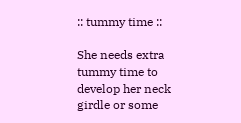:: tummy time ::

She needs extra tummy time to develop her neck girdle or some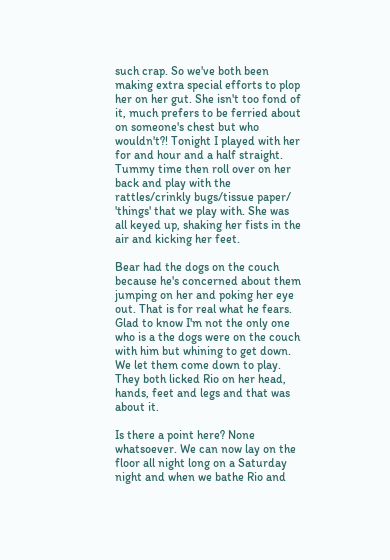such crap. So we've both been making extra special efforts to plop her on her gut. She isn't too fond of it, much prefers to be ferried about on someone's chest but who wouldn't?! Tonight I played with her for and hour and a half straight. Tummy time then roll over on her back and play with the rattles/crinkly bugs/tissue paper/ 'things' that we play with. She was all keyed up, shaking her fists in the air and kicking her feet.

Bear had the dogs on the couch because he's concerned about them jumping on her and poking her eye out. That is for real what he fears. Glad to know I'm not the only one who is a the dogs were on the couch with him but whining to get down. We let them come down to play. They both licked Rio on her head, hands, feet and legs and that was about it.

Is there a point here? None whatsoever. We can now lay on the floor all night long on a Saturday night and when we bathe Rio and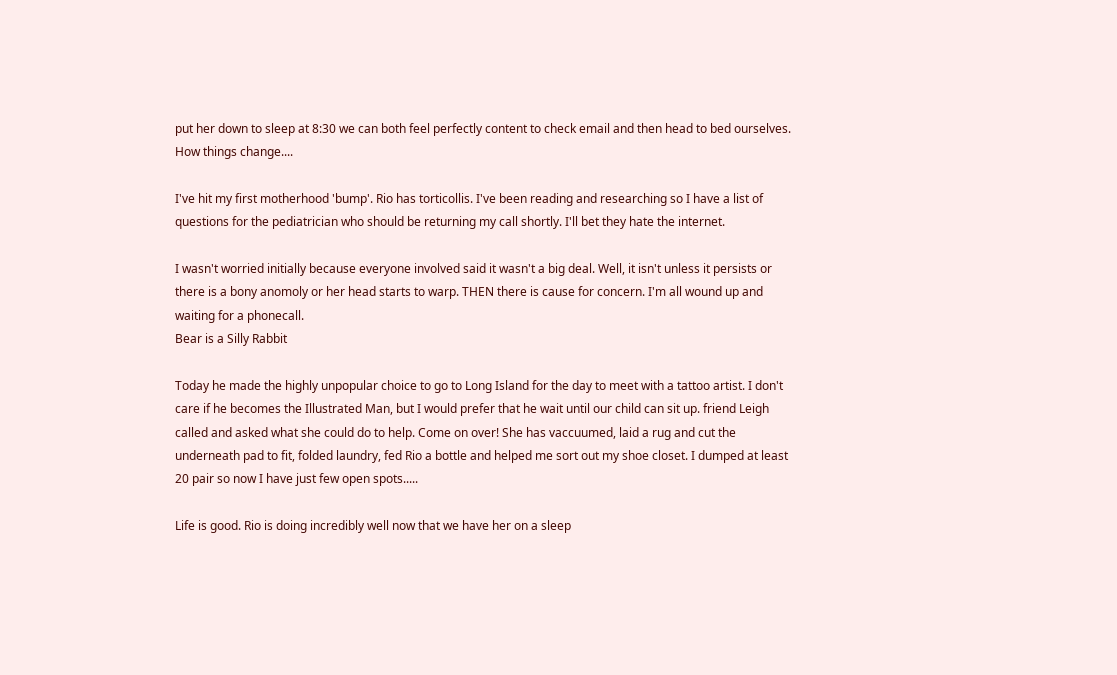put her down to sleep at 8:30 we can both feel perfectly content to check email and then head to bed ourselves. How things change....

I've hit my first motherhood 'bump'. Rio has torticollis. I've been reading and researching so I have a list of questions for the pediatrician who should be returning my call shortly. I'll bet they hate the internet.

I wasn't worried initially because everyone involved said it wasn't a big deal. Well, it isn't unless it persists or there is a bony anomoly or her head starts to warp. THEN there is cause for concern. I'm all wound up and waiting for a phonecall.
Bear is a Silly Rabbit

Today he made the highly unpopular choice to go to Long Island for the day to meet with a tattoo artist. I don't care if he becomes the Illustrated Man, but I would prefer that he wait until our child can sit up. friend Leigh called and asked what she could do to help. Come on over! She has vaccuumed, laid a rug and cut the underneath pad to fit, folded laundry, fed Rio a bottle and helped me sort out my shoe closet. I dumped at least 20 pair so now I have just few open spots.....

Life is good. Rio is doing incredibly well now that we have her on a sleep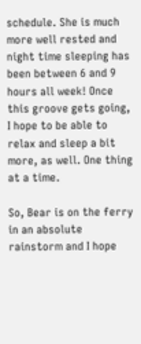schedule. She is much more well rested and night time sleeping has been between 6 and 9 hours all week! Once this groove gets going, I hope to be able to relax and sleep a bit more, as well. One thing at a time.

So, Bear is on the ferry in an absolute rainstorm and I hope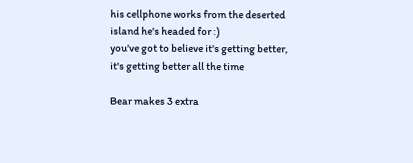his cellphone works from the deserted island he's headed for :)
you've got to believe it's getting better, it's getting better all the time

Bear makes 3 extra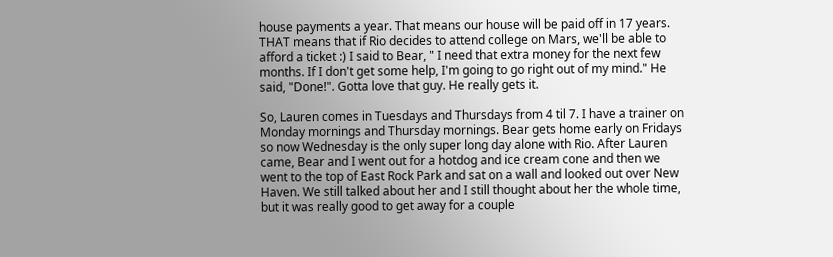house payments a year. That means our house will be paid off in 17 years. THAT means that if Rio decides to attend college on Mars, we'll be able to afford a ticket :) I said to Bear, " I need that extra money for the next few months. If I don't get some help, I'm going to go right out of my mind." He said, "Done!". Gotta love that guy. He really gets it.

So, Lauren comes in Tuesdays and Thursdays from 4 til 7. I have a trainer on Monday mornings and Thursday mornings. Bear gets home early on Fridays so now Wednesday is the only super long day alone with Rio. After Lauren came, Bear and I went out for a hotdog and ice cream cone and then we went to the top of East Rock Park and sat on a wall and looked out over New Haven. We still talked about her and I still thought about her the whole time, but it was really good to get away for a couple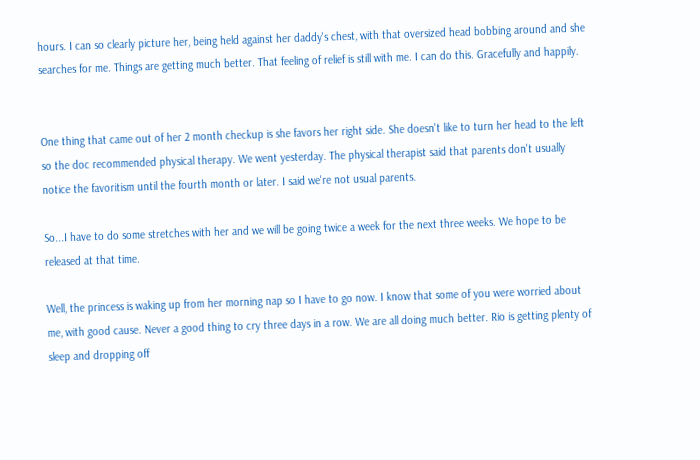hours. I can so clearly picture her, being held against her daddy's chest, with that oversized head bobbing around and she searches for me. Things are getting much better. That feeling of relief is still with me. I can do this. Gracefully and happily.


One thing that came out of her 2 month checkup is she favors her right side. She doesn't like to turn her head to the left so the doc recommended physical therapy. We went yesterday. The physical therapist said that parents don't usually notice the favoritism until the fourth month or later. I said we're not usual parents.

So...I have to do some stretches with her and we will be going twice a week for the next three weeks. We hope to be released at that time.

Well, the princess is waking up from her morning nap so I have to go now. I know that some of you were worried about me, with good cause. Never a good thing to cry three days in a row. We are all doing much better. Rio is getting plenty of sleep and dropping off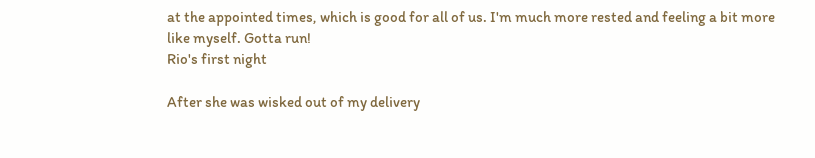at the appointed times, which is good for all of us. I'm much more rested and feeling a bit more like myself. Gotta run!
Rio's first night

After she was wisked out of my delivery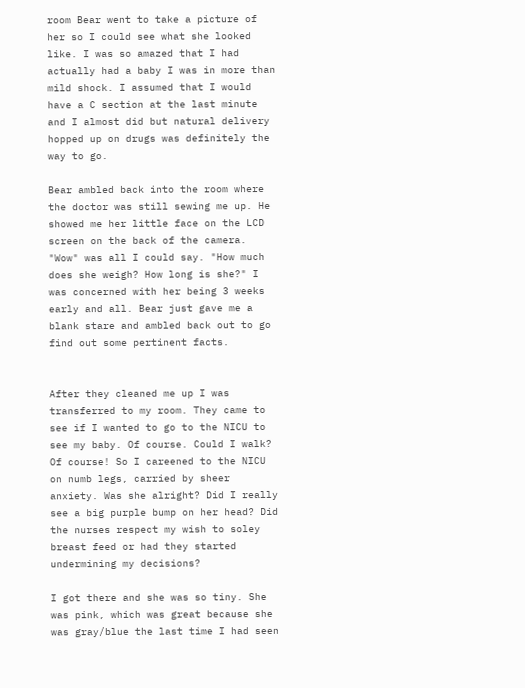room Bear went to take a picture of her so I could see what she looked like. I was so amazed that I had actually had a baby I was in more than mild shock. I assumed that I would have a C section at the last minute and I almost did but natural delivery hopped up on drugs was definitely the way to go.

Bear ambled back into the room where the doctor was still sewing me up. He showed me her little face on the LCD screen on the back of the camera. "Wow" was all I could say. "How much does she weigh? How long is she?" I was concerned with her being 3 weeks early and all. Bear just gave me a blank stare and ambled back out to go find out some pertinent facts.


After they cleaned me up I was transferred to my room. They came to see if I wanted to go to the NICU to see my baby. Of course. Could I walk? Of course! So I careened to the NICU on numb legs, carried by sheer anxiety. Was she alright? Did I really see a big purple bump on her head? Did the nurses respect my wish to soley breast feed or had they started undermining my decisions?

I got there and she was so tiny. She was pink, which was great because she was gray/blue the last time I had seen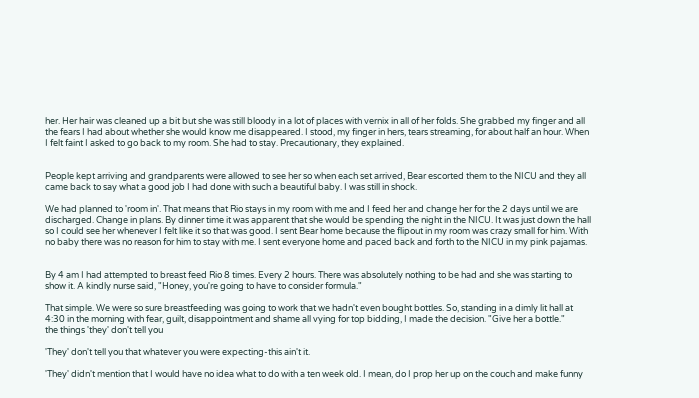her. Her hair was cleaned up a bit but she was still bloody in a lot of places with vernix in all of her folds. She grabbed my finger and all the fears I had about whether she would know me disappeared. I stood, my finger in hers, tears streaming, for about half an hour. When I felt faint I asked to go back to my room. She had to stay. Precautionary, they explained.


People kept arriving and grandparents were allowed to see her so when each set arrived, Bear escorted them to the NICU and they all came back to say what a good job I had done with such a beautiful baby. I was still in shock.

We had planned to 'room in'. That means that Rio stays in my room with me and I feed her and change her for the 2 days until we are discharged. Change in plans. By dinner time it was apparent that she would be spending the night in the NICU. It was just down the hall so I could see her whenever I felt like it so that was good. I sent Bear home because the flipout in my room was crazy small for him. With no baby there was no reason for him to stay with me. I sent everyone home and paced back and forth to the NICU in my pink pajamas.


By 4 am I had attempted to breast feed Rio 8 times. Every 2 hours. There was absolutely nothing to be had and she was starting to show it. A kindly nurse said, "Honey, you're going to have to consider formula."

That simple. We were so sure breastfeeding was going to work that we hadn't even bought bottles. So, standing in a dimly lit hall at 4:30 in the morning with fear, guilt, disappointment and shame all vying for top bidding, I made the decision. "Give her a bottle."
the things 'they' don't tell you

'They' don't tell you that whatever you were expecting-this ain't it.

'They' didn't mention that I would have no idea what to do with a ten week old. I mean, do I prop her up on the couch and make funny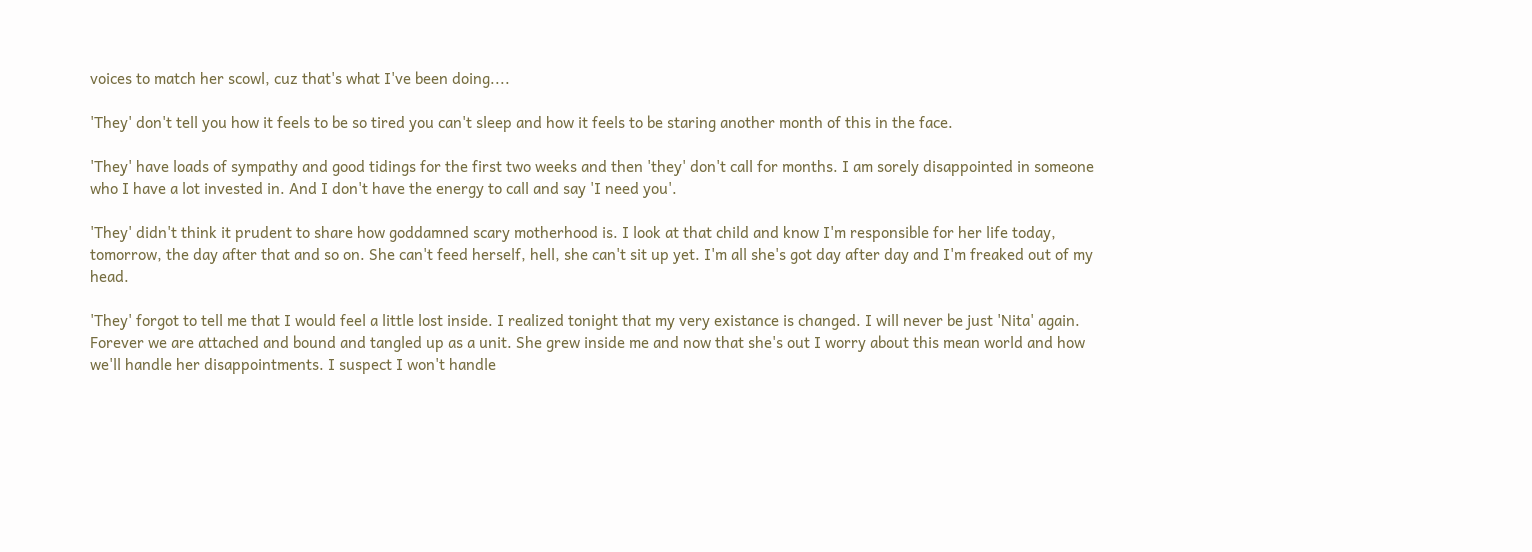voices to match her scowl, cuz that's what I've been doing....

'They' don't tell you how it feels to be so tired you can't sleep and how it feels to be staring another month of this in the face.

'They' have loads of sympathy and good tidings for the first two weeks and then 'they' don't call for months. I am sorely disappointed in someone who I have a lot invested in. And I don't have the energy to call and say 'I need you'.

'They' didn't think it prudent to share how goddamned scary motherhood is. I look at that child and know I'm responsible for her life today, tomorrow, the day after that and so on. She can't feed herself, hell, she can't sit up yet. I'm all she's got day after day and I'm freaked out of my head.

'They' forgot to tell me that I would feel a little lost inside. I realized tonight that my very existance is changed. I will never be just 'Nita' again. Forever we are attached and bound and tangled up as a unit. She grew inside me and now that she's out I worry about this mean world and how we'll handle her disappointments. I suspect I won't handle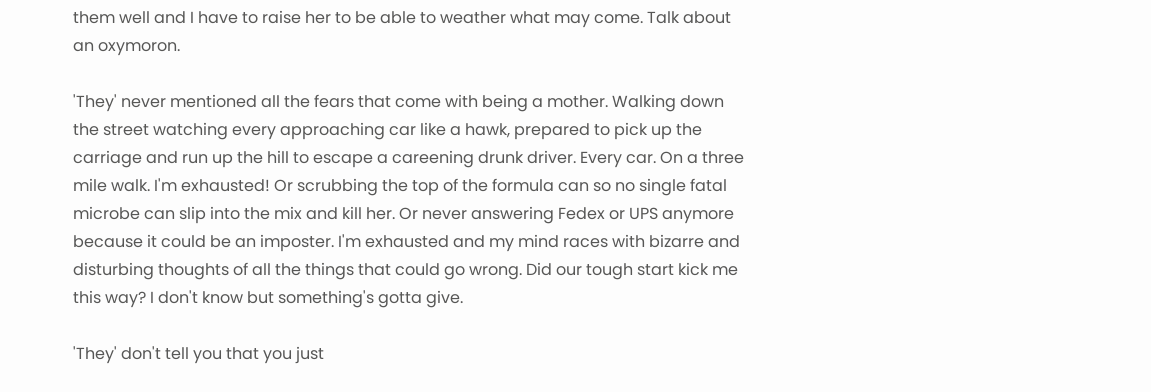them well and I have to raise her to be able to weather what may come. Talk about an oxymoron.

'They' never mentioned all the fears that come with being a mother. Walking down the street watching every approaching car like a hawk, prepared to pick up the carriage and run up the hill to escape a careening drunk driver. Every car. On a three mile walk. I'm exhausted! Or scrubbing the top of the formula can so no single fatal microbe can slip into the mix and kill her. Or never answering Fedex or UPS anymore because it could be an imposter. I'm exhausted and my mind races with bizarre and disturbing thoughts of all the things that could go wrong. Did our tough start kick me this way? I don't know but something's gotta give.

'They' don't tell you that you just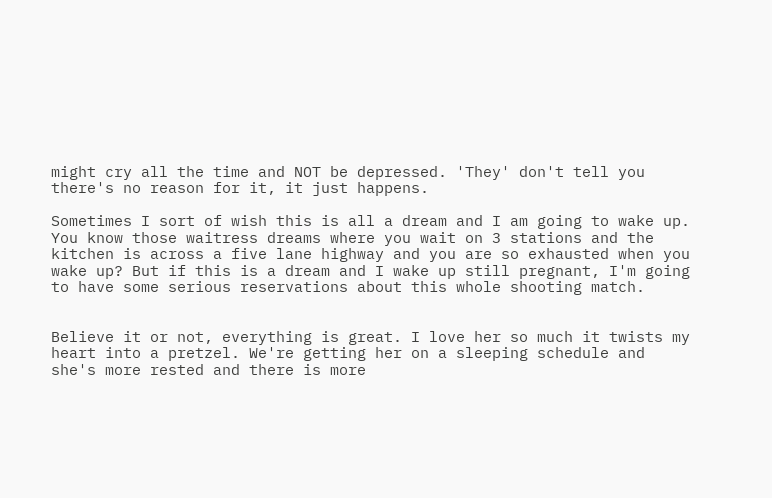might cry all the time and NOT be depressed. 'They' don't tell you there's no reason for it, it just happens.

Sometimes I sort of wish this is all a dream and I am going to wake up. You know those waitress dreams where you wait on 3 stations and the kitchen is across a five lane highway and you are so exhausted when you wake up? But if this is a dream and I wake up still pregnant, I'm going to have some serious reservations about this whole shooting match.


Believe it or not, everything is great. I love her so much it twists my heart into a pretzel. We're getting her on a sleeping schedule and she's more rested and there is more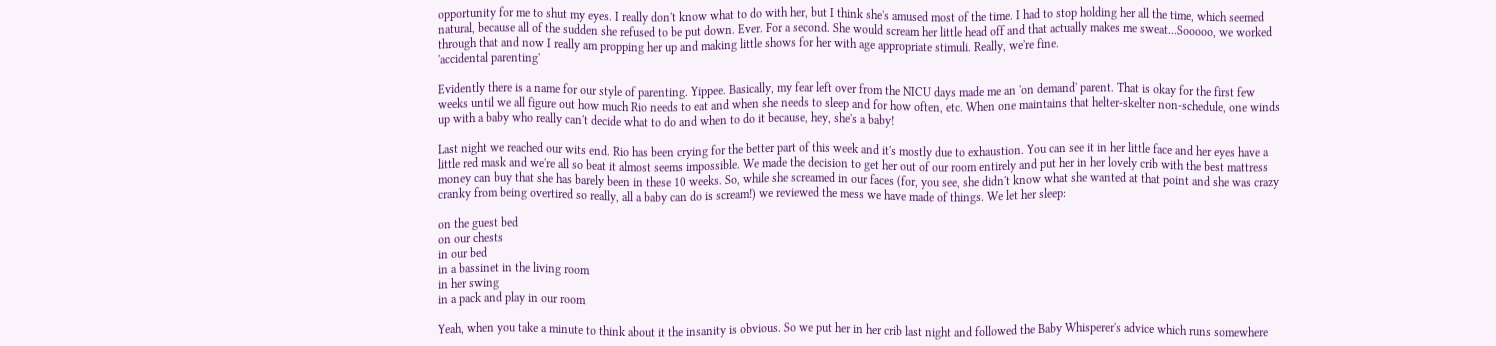opportunity for me to shut my eyes. I really don't know what to do with her, but I think she's amused most of the time. I had to stop holding her all the time, which seemed natural, because all of the sudden she refused to be put down. Ever. For a second. She would scream her little head off and that actually makes me sweat...Sooooo, we worked through that and now I really am propping her up and making little shows for her with age appropriate stimuli. Really, we're fine.
'accidental parenting'

Evidently there is a name for our style of parenting. Yippee. Basically, my fear left over from the NICU days made me an 'on demand' parent. That is okay for the first few weeks until we all figure out how much Rio needs to eat and when she needs to sleep and for how often, etc. When one maintains that helter-skelter non-schedule, one winds up with a baby who really can't decide what to do and when to do it because, hey, she's a baby!

Last night we reached our wits end. Rio has been crying for the better part of this week and it's mostly due to exhaustion. You can see it in her little face and her eyes have a little red mask and we're all so beat it almost seems impossible. We made the decision to get her out of our room entirely and put her in her lovely crib with the best mattress money can buy that she has barely been in these 10 weeks. So, while she screamed in our faces (for, you see, she didn't know what she wanted at that point and she was crazy cranky from being overtired so really, all a baby can do is scream!) we reviewed the mess we have made of things. We let her sleep:

on the guest bed
on our chests
in our bed
in a bassinet in the living room
in her swing
in a pack and play in our room

Yeah, when you take a minute to think about it the insanity is obvious. So we put her in her crib last night and followed the Baby Whisperer's advice which runs somewhere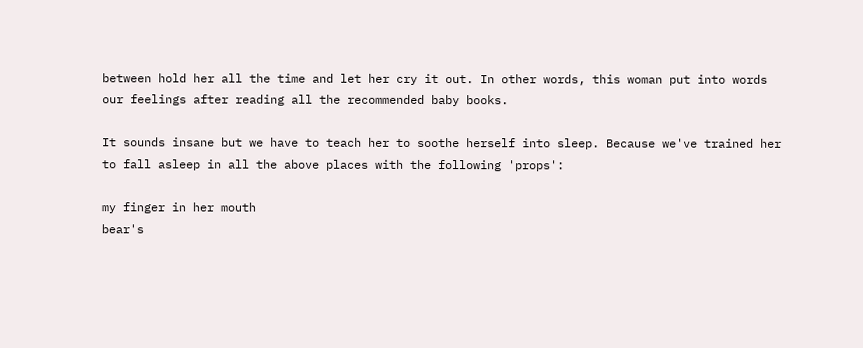between hold her all the time and let her cry it out. In other words, this woman put into words our feelings after reading all the recommended baby books.

It sounds insane but we have to teach her to soothe herself into sleep. Because we've trained her to fall asleep in all the above places with the following 'props':

my finger in her mouth
bear's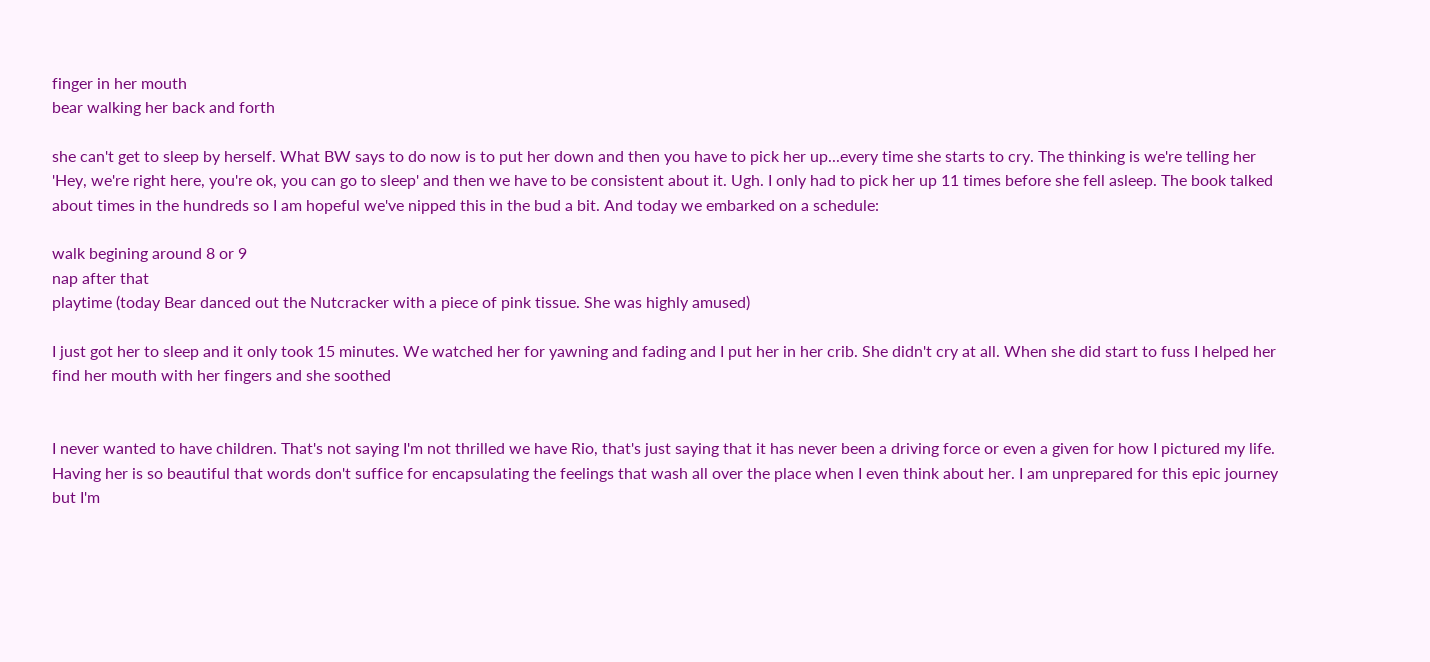finger in her mouth
bear walking her back and forth

she can't get to sleep by herself. What BW says to do now is to put her down and then you have to pick her up...every time she starts to cry. The thinking is we're telling her 'Hey, we're right here, you're ok, you can go to sleep' and then we have to be consistent about it. Ugh. I only had to pick her up 11 times before she fell asleep. The book talked about times in the hundreds so I am hopeful we've nipped this in the bud a bit. And today we embarked on a schedule:

walk begining around 8 or 9
nap after that
playtime (today Bear danced out the Nutcracker with a piece of pink tissue. She was highly amused)

I just got her to sleep and it only took 15 minutes. We watched her for yawning and fading and I put her in her crib. She didn't cry at all. When she did start to fuss I helped her find her mouth with her fingers and she soothed


I never wanted to have children. That's not saying I'm not thrilled we have Rio, that's just saying that it has never been a driving force or even a given for how I pictured my life. Having her is so beautiful that words don't suffice for encapsulating the feelings that wash all over the place when I even think about her. I am unprepared for this epic journey but I'm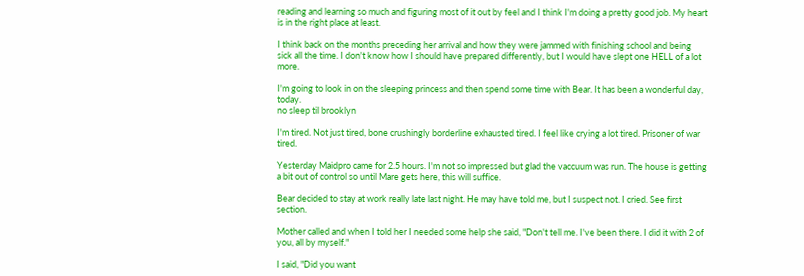reading and learning so much and figuring most of it out by feel and I think I'm doing a pretty good job. My heart is in the right place at least.

I think back on the months preceding her arrival and how they were jammed with finishing school and being sick all the time. I don't know how I should have prepared differently, but I would have slept one HELL of a lot more.

I'm going to look in on the sleeping princess and then spend some time with Bear. It has been a wonderful day, today.
no sleep til brooklyn

I'm tired. Not just tired, bone crushingly borderline exhausted tired. I feel like crying a lot tired. Prisoner of war tired.

Yesterday Maidpro came for 2.5 hours. I'm not so impressed but glad the vaccuum was run. The house is getting a bit out of control so until Mare gets here, this will suffice.

Bear decided to stay at work really late last night. He may have told me, but I suspect not. I cried. See first section.

Mother called and when I told her I needed some help she said, "Don't tell me. I've been there. I did it with 2 of you, all by myself."

I said, "Did you want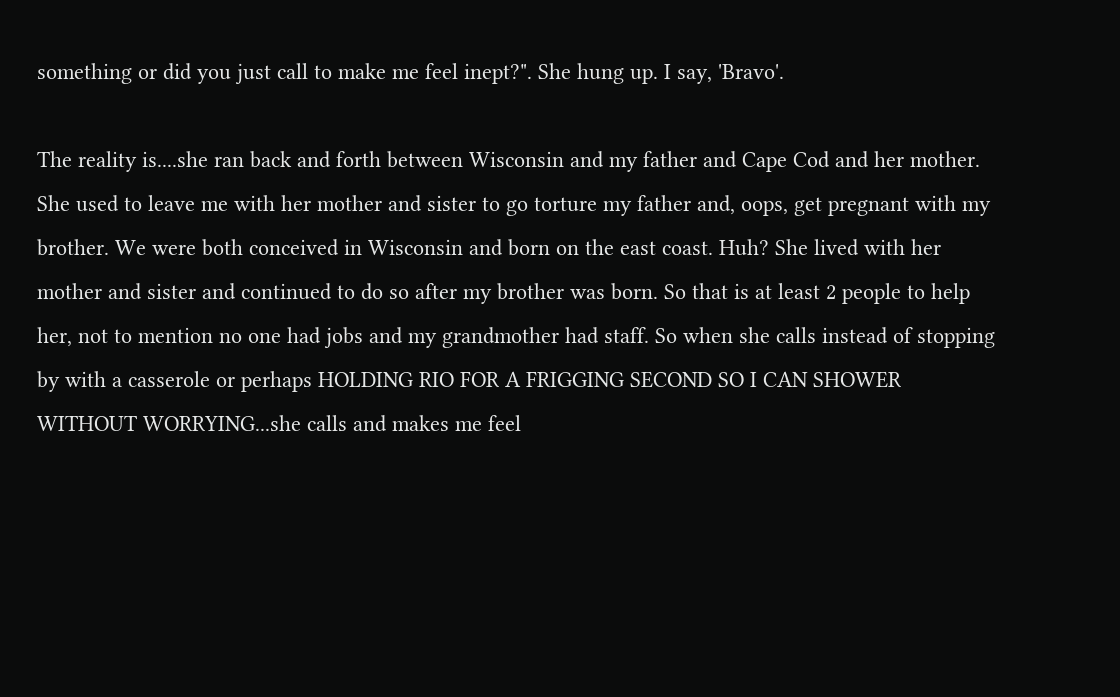something or did you just call to make me feel inept?". She hung up. I say, 'Bravo'.

The reality is....she ran back and forth between Wisconsin and my father and Cape Cod and her mother. She used to leave me with her mother and sister to go torture my father and, oops, get pregnant with my brother. We were both conceived in Wisconsin and born on the east coast. Huh? She lived with her mother and sister and continued to do so after my brother was born. So that is at least 2 people to help her, not to mention no one had jobs and my grandmother had staff. So when she calls instead of stopping by with a casserole or perhaps HOLDING RIO FOR A FRIGGING SECOND SO I CAN SHOWER WITHOUT WORRYING...she calls and makes me feel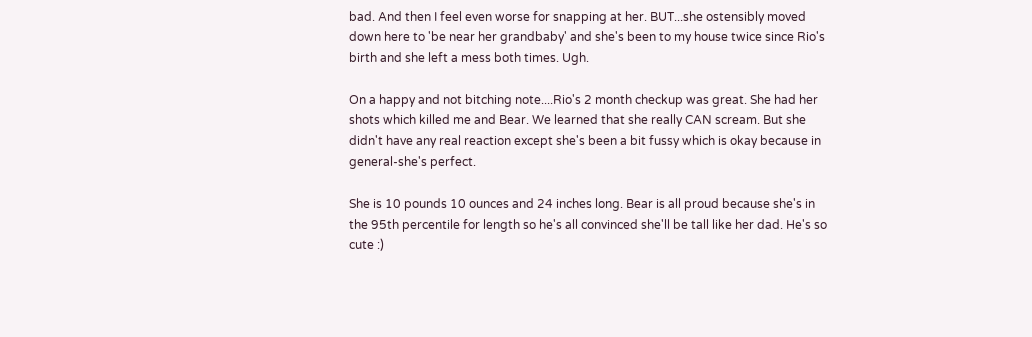bad. And then I feel even worse for snapping at her. BUT...she ostensibly moved down here to 'be near her grandbaby' and she's been to my house twice since Rio's birth and she left a mess both times. Ugh.

On a happy and not bitching note....Rio's 2 month checkup was great. She had her shots which killed me and Bear. We learned that she really CAN scream. But she didn't have any real reaction except she's been a bit fussy which is okay because in general-she's perfect.

She is 10 pounds 10 ounces and 24 inches long. Bear is all proud because she's in the 95th percentile for length so he's all convinced she'll be tall like her dad. He's so cute :)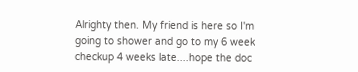Alrighty then. My friend is here so I'm going to shower and go to my 6 week checkup 4 weeks late....hope the doc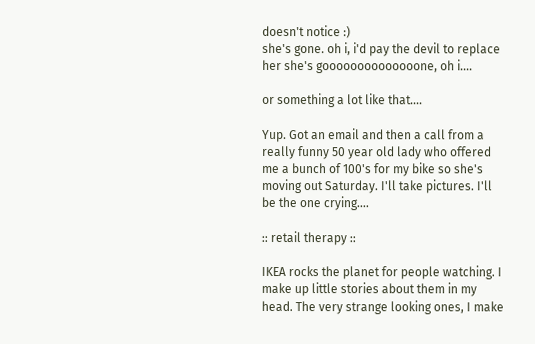doesn't notice :)
she's gone. oh i, i'd pay the devil to replace her she's goooooooooooooone, oh i....

or something a lot like that....

Yup. Got an email and then a call from a really funny 50 year old lady who offered me a bunch of 100's for my bike so she's moving out Saturday. I'll take pictures. I'll be the one crying....

:: retail therapy ::

IKEA rocks the planet for people watching. I make up little stories about them in my head. The very strange looking ones, I make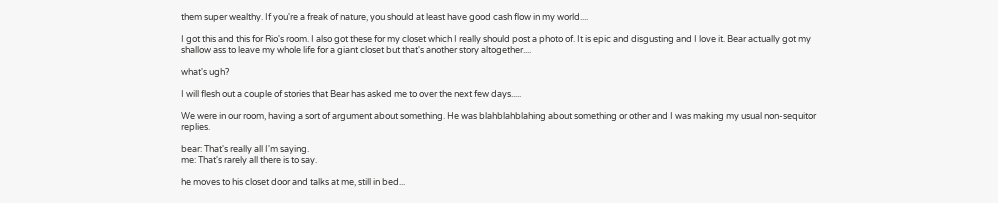them super wealthy. If you're a freak of nature, you should at least have good cash flow in my world....

I got this and this for Rio's room. I also got these for my closet which I really should post a photo of. It is epic and disgusting and I love it. Bear actually got my shallow ass to leave my whole life for a giant closet but that's another story altogether....

what's ugh?

I will flesh out a couple of stories that Bear has asked me to over the next few days.....

We were in our room, having a sort of argument about something. He was blahblahblahing about something or other and I was making my usual non-sequitor replies.

bear: That's really all I'm saying.
me: That's rarely all there is to say.

he moves to his closet door and talks at me, still in bed...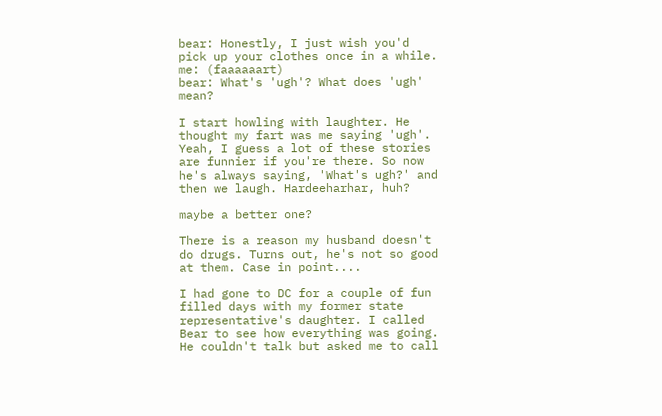bear: Honestly, I just wish you'd pick up your clothes once in a while.
me: (faaaaaart)
bear: What's 'ugh'? What does 'ugh' mean?

I start howling with laughter. He thought my fart was me saying 'ugh'. Yeah, I guess a lot of these stories are funnier if you're there. So now he's always saying, 'What's ugh?' and then we laugh. Hardeeharhar, huh?

maybe a better one?

There is a reason my husband doesn't do drugs. Turns out, he's not so good at them. Case in point....

I had gone to DC for a couple of fun filled days with my former state representative's daughter. I called Bear to see how everything was going. He couldn't talk but asked me to call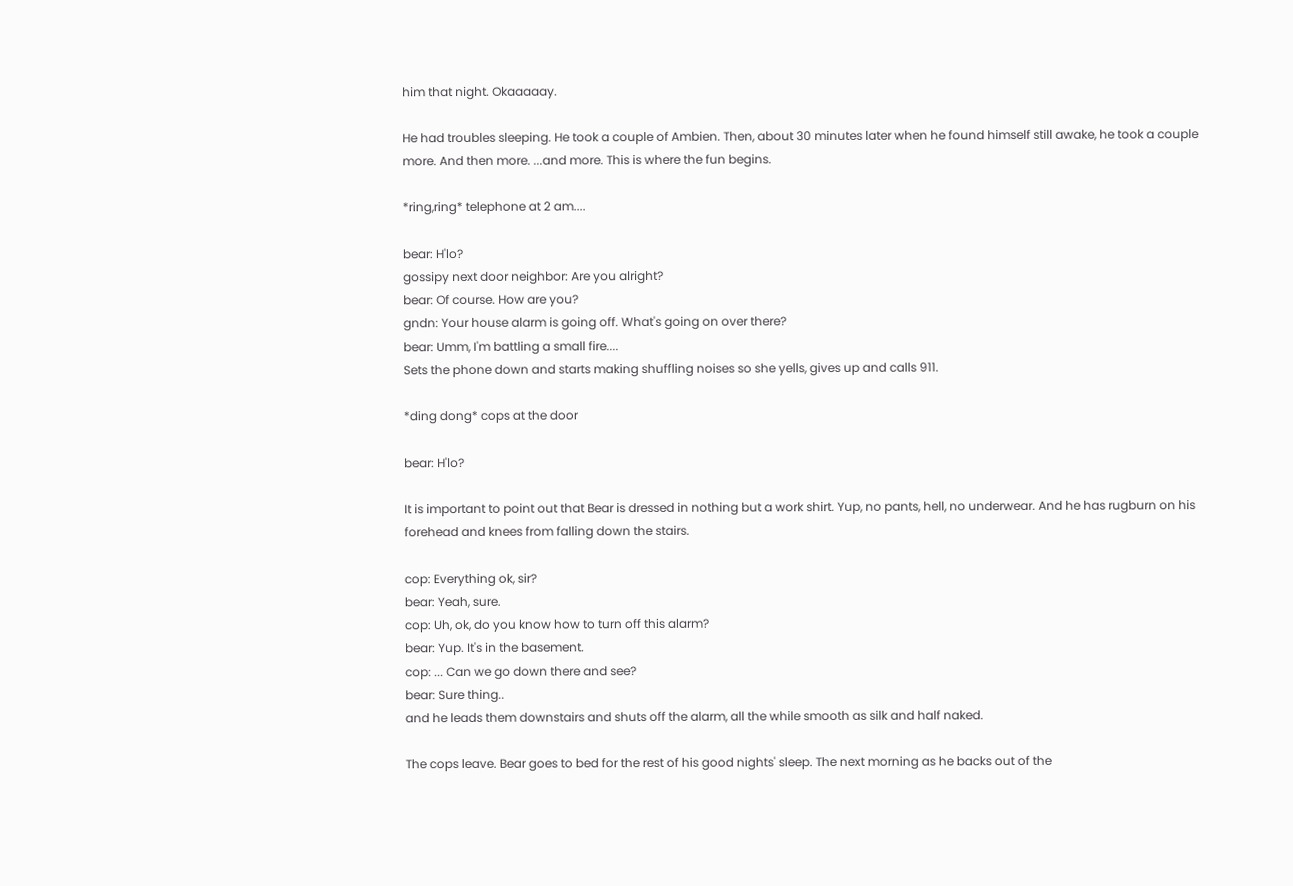him that night. Okaaaaay.

He had troubles sleeping. He took a couple of Ambien. Then, about 30 minutes later when he found himself still awake, he took a couple more. And then more. ...and more. This is where the fun begins.

*ring,ring* telephone at 2 am....

bear: H'lo?
gossipy next door neighbor: Are you alright?
bear: Of course. How are you?
gndn: Your house alarm is going off. What's going on over there?
bear: Umm, I'm battling a small fire....
Sets the phone down and starts making shuffling noises so she yells, gives up and calls 911.

*ding dong* cops at the door

bear: H'lo?

It is important to point out that Bear is dressed in nothing but a work shirt. Yup, no pants, hell, no underwear. And he has rugburn on his forehead and knees from falling down the stairs.

cop: Everything ok, sir?
bear: Yeah, sure.
cop: Uh, ok, do you know how to turn off this alarm?
bear: Yup. It's in the basement.
cop: ... Can we go down there and see?
bear: Sure thing..
and he leads them downstairs and shuts off the alarm, all the while smooth as silk and half naked.

The cops leave. Bear goes to bed for the rest of his good nights' sleep. The next morning as he backs out of the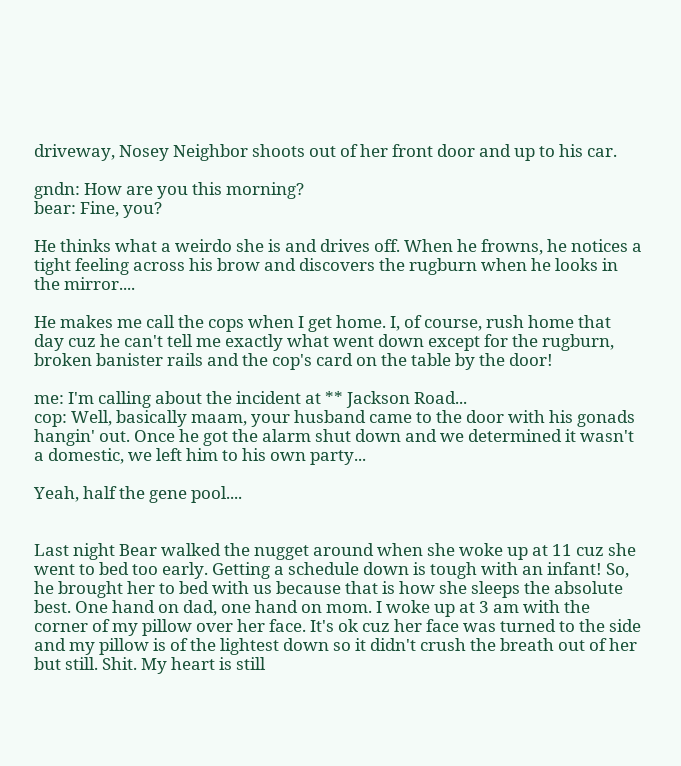driveway, Nosey Neighbor shoots out of her front door and up to his car.

gndn: How are you this morning?
bear: Fine, you?

He thinks what a weirdo she is and drives off. When he frowns, he notices a tight feeling across his brow and discovers the rugburn when he looks in the mirror....

He makes me call the cops when I get home. I, of course, rush home that day cuz he can't tell me exactly what went down except for the rugburn, broken banister rails and the cop's card on the table by the door!

me: I'm calling about the incident at ** Jackson Road...
cop: Well, basically maam, your husband came to the door with his gonads hangin' out. Once he got the alarm shut down and we determined it wasn't a domestic, we left him to his own party...

Yeah, half the gene pool....


Last night Bear walked the nugget around when she woke up at 11 cuz she went to bed too early. Getting a schedule down is tough with an infant! So, he brought her to bed with us because that is how she sleeps the absolute best. One hand on dad, one hand on mom. I woke up at 3 am with the corner of my pillow over her face. It's ok cuz her face was turned to the side and my pillow is of the lightest down so it didn't crush the breath out of her but still. Shit. My heart is still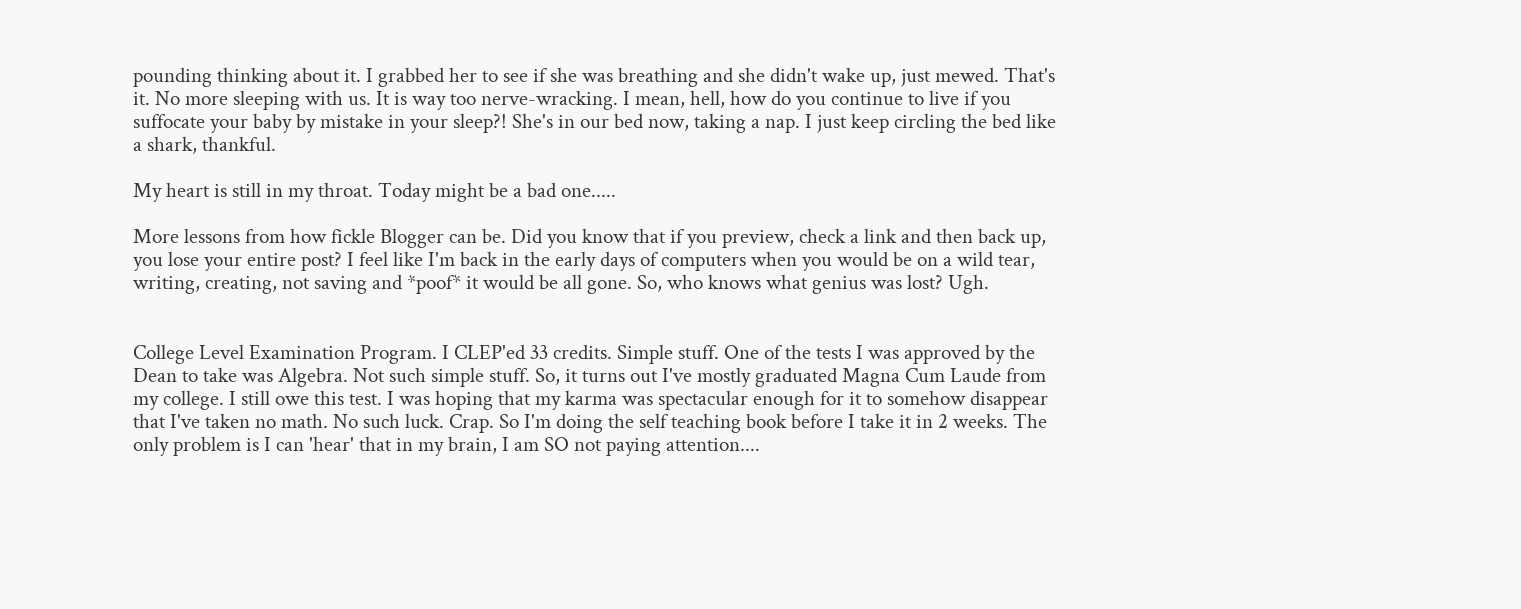pounding thinking about it. I grabbed her to see if she was breathing and she didn't wake up, just mewed. That's it. No more sleeping with us. It is way too nerve-wracking. I mean, hell, how do you continue to live if you suffocate your baby by mistake in your sleep?! She's in our bed now, taking a nap. I just keep circling the bed like a shark, thankful.

My heart is still in my throat. Today might be a bad one.....

More lessons from how fickle Blogger can be. Did you know that if you preview, check a link and then back up, you lose your entire post? I feel like I'm back in the early days of computers when you would be on a wild tear, writing, creating, not saving and *poof* it would be all gone. So, who knows what genius was lost? Ugh.


College Level Examination Program. I CLEP'ed 33 credits. Simple stuff. One of the tests I was approved by the Dean to take was Algebra. Not such simple stuff. So, it turns out I've mostly graduated Magna Cum Laude from my college. I still owe this test. I was hoping that my karma was spectacular enough for it to somehow disappear that I've taken no math. No such luck. Crap. So I'm doing the self teaching book before I take it in 2 weeks. The only problem is I can 'hear' that in my brain, I am SO not paying attention....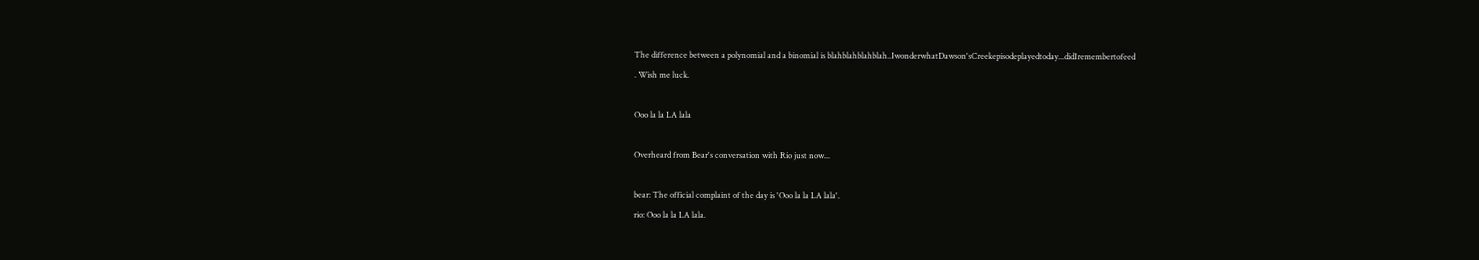The difference between a polynomial and a binomial is blahblahblahblah..IwonderwhatDawson'sCreekepisodeplayedtoday...didIremembertofeed
. Wish me luck.

Ooo la la LA lala

Overheard from Bear's conversation with Rio just now...

bear: The official complaint of the day is 'Ooo la la LA lala'.
rio: Ooo la la LA lala.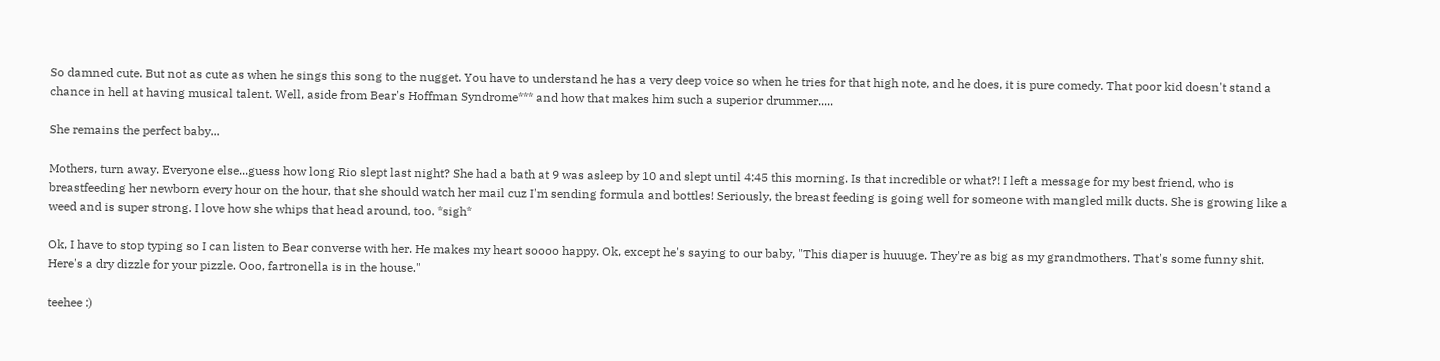So damned cute. But not as cute as when he sings this song to the nugget. You have to understand he has a very deep voice so when he tries for that high note, and he does, it is pure comedy. That poor kid doesn't stand a chance in hell at having musical talent. Well, aside from Bear's Hoffman Syndrome*** and how that makes him such a superior drummer.....

She remains the perfect baby...

Mothers, turn away. Everyone else...guess how long Rio slept last night? She had a bath at 9 was asleep by 10 and slept until 4:45 this morning. Is that incredible or what?! I left a message for my best friend, who is breastfeeding her newborn every hour on the hour, that she should watch her mail cuz I'm sending formula and bottles! Seriously, the breast feeding is going well for someone with mangled milk ducts. She is growing like a weed and is super strong. I love how she whips that head around, too. *sigh*

Ok, I have to stop typing so I can listen to Bear converse with her. He makes my heart soooo happy. Ok, except he's saying to our baby, "This diaper is huuuge. They're as big as my grandmothers. That's some funny shit. Here's a dry dizzle for your pizzle. Ooo, fartronella is in the house."

teehee :)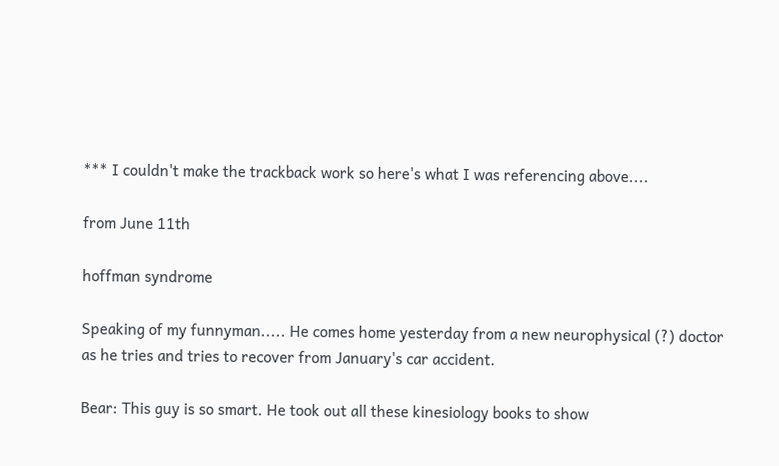*** I couldn't make the trackback work so here's what I was referencing above....

from June 11th

hoffman syndrome

Speaking of my funnyman..... He comes home yesterday from a new neurophysical (?) doctor as he tries and tries to recover from January's car accident.

Bear: This guy is so smart. He took out all these kinesiology books to show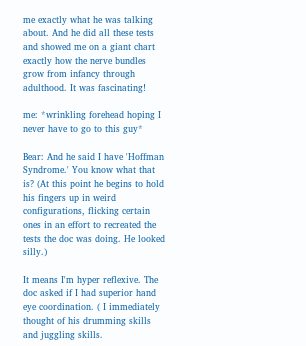me exactly what he was talking about. And he did all these tests and showed me on a giant chart exactly how the nerve bundles grow from infancy through adulthood. It was fascinating!

me: *wrinkling forehead hoping I never have to go to this guy*

Bear: And he said I have 'Hoffman Syndrome.' You know what that is? (At this point he begins to hold his fingers up in weird configurations, flicking certain ones in an effort to recreated the tests the doc was doing. He looked silly.)

It means I'm hyper reflexive. The doc asked if I had superior hand eye coordination. ( I immediately thought of his drumming skills and juggling skills.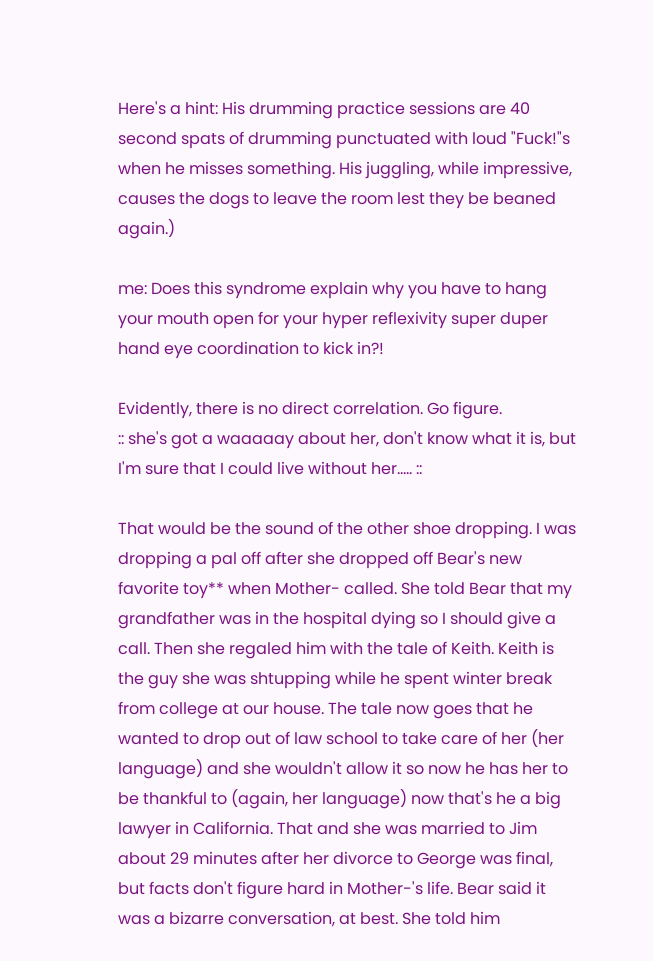Here's a hint: His drumming practice sessions are 40 second spats of drumming punctuated with loud "Fuck!"s when he misses something. His juggling, while impressive, causes the dogs to leave the room lest they be beaned again.)

me: Does this syndrome explain why you have to hang your mouth open for your hyper reflexivity super duper hand eye coordination to kick in?!

Evidently, there is no direct correlation. Go figure.
:: she's got a waaaaay about her, don't know what it is, but I'm sure that I could live without her..... ::

That would be the sound of the other shoe dropping. I was dropping a pal off after she dropped off Bear's new favorite toy** when Mother- called. She told Bear that my grandfather was in the hospital dying so I should give a call. Then she regaled him with the tale of Keith. Keith is the guy she was shtupping while he spent winter break from college at our house. The tale now goes that he wanted to drop out of law school to take care of her (her language) and she wouldn't allow it so now he has her to be thankful to (again, her language) now that's he a big lawyer in California. That and she was married to Jim about 29 minutes after her divorce to George was final, but facts don't figure hard in Mother-'s life. Bear said it was a bizarre conversation, at best. She told him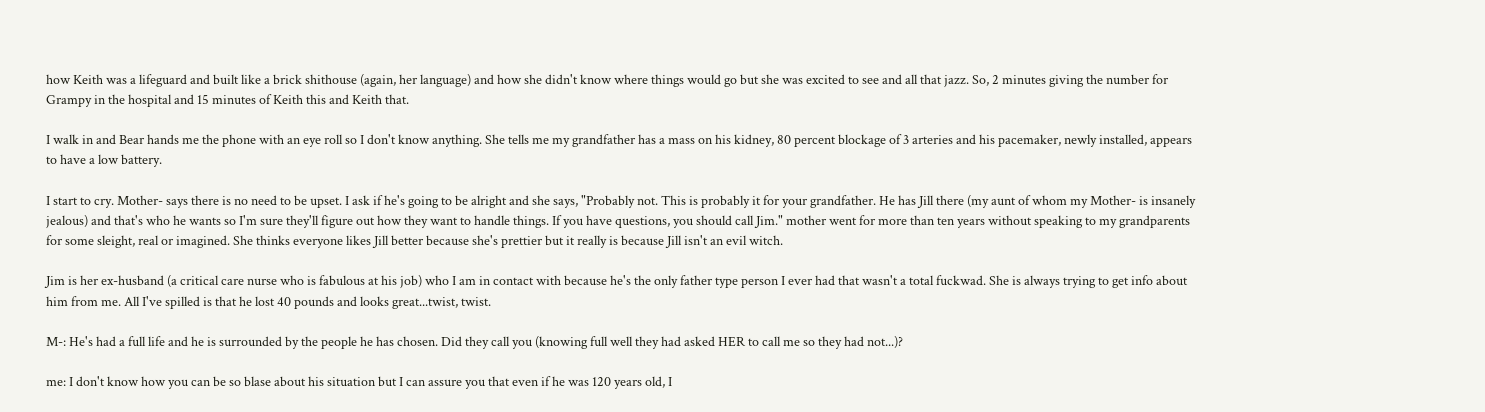how Keith was a lifeguard and built like a brick shithouse (again, her language) and how she didn't know where things would go but she was excited to see and all that jazz. So, 2 minutes giving the number for Grampy in the hospital and 15 minutes of Keith this and Keith that.

I walk in and Bear hands me the phone with an eye roll so I don't know anything. She tells me my grandfather has a mass on his kidney, 80 percent blockage of 3 arteries and his pacemaker, newly installed, appears to have a low battery.

I start to cry. Mother- says there is no need to be upset. I ask if he's going to be alright and she says, "Probably not. This is probably it for your grandfather. He has Jill there (my aunt of whom my Mother- is insanely jealous) and that's who he wants so I'm sure they'll figure out how they want to handle things. If you have questions, you should call Jim." mother went for more than ten years without speaking to my grandparents for some sleight, real or imagined. She thinks everyone likes Jill better because she's prettier but it really is because Jill isn't an evil witch.

Jim is her ex-husband (a critical care nurse who is fabulous at his job) who I am in contact with because he's the only father type person I ever had that wasn't a total fuckwad. She is always trying to get info about him from me. All I've spilled is that he lost 40 pounds and looks great...twist, twist.

M-: He's had a full life and he is surrounded by the people he has chosen. Did they call you (knowing full well they had asked HER to call me so they had not...)?

me: I don't know how you can be so blase about his situation but I can assure you that even if he was 120 years old, I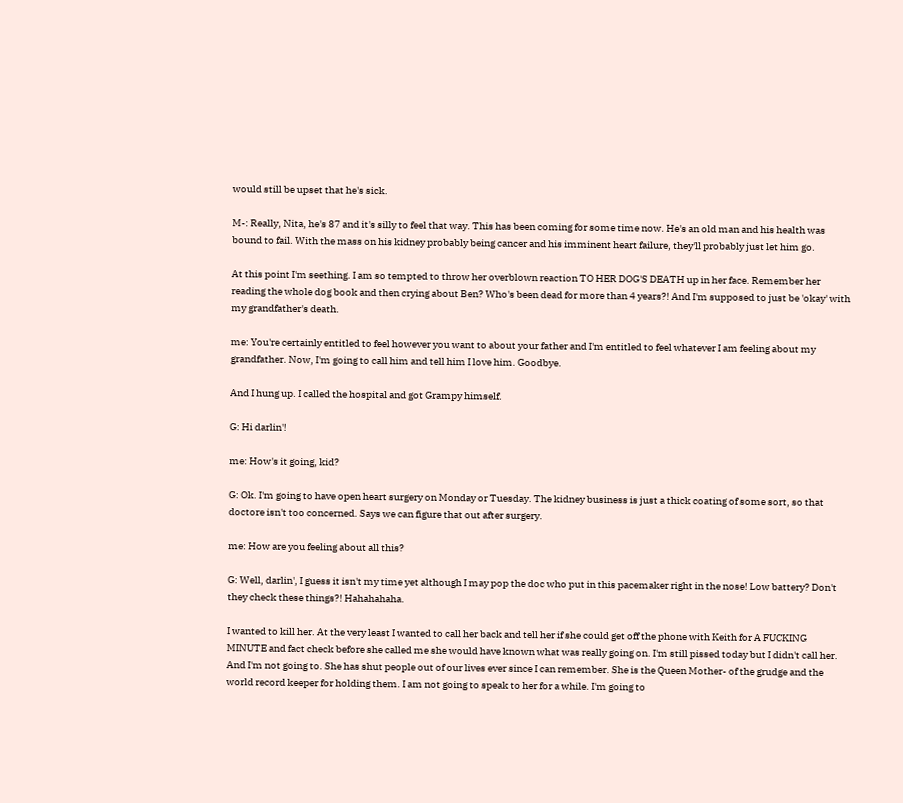would still be upset that he's sick.

M-: Really, Nita, he's 87 and it's silly to feel that way. This has been coming for some time now. He's an old man and his health was bound to fail. With the mass on his kidney probably being cancer and his imminent heart failure, they'll probably just let him go.

At this point I'm seething. I am so tempted to throw her overblown reaction TO HER DOG'S DEATH up in her face. Remember her reading the whole dog book and then crying about Ben? Who's been dead for more than 4 years?! And I'm supposed to just be 'okay' with my grandfather's death.

me: You're certainly entitled to feel however you want to about your father and I'm entitled to feel whatever I am feeling about my grandfather. Now, I'm going to call him and tell him I love him. Goodbye.

And I hung up. I called the hospital and got Grampy himself.

G: Hi darlin'!

me: How's it going, kid?

G: Ok. I'm going to have open heart surgery on Monday or Tuesday. The kidney business is just a thick coating of some sort, so that doctore isn't too concerned. Says we can figure that out after surgery.

me: How are you feeling about all this?

G: Well, darlin', I guess it isn't my time yet although I may pop the doc who put in this pacemaker right in the nose! Low battery? Don't they check these things?! Hahahahaha.

I wanted to kill her. At the very least I wanted to call her back and tell her if she could get off the phone with Keith for A FUCKING MINUTE and fact check before she called me she would have known what was really going on. I'm still pissed today but I didn't call her. And I'm not going to. She has shut people out of our lives ever since I can remember. She is the Queen Mother- of the grudge and the world record keeper for holding them. I am not going to speak to her for a while. I'm going to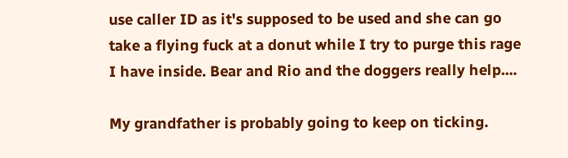use caller ID as it's supposed to be used and she can go take a flying fuck at a donut while I try to purge this rage I have inside. Bear and Rio and the doggers really help....

My grandfather is probably going to keep on ticking.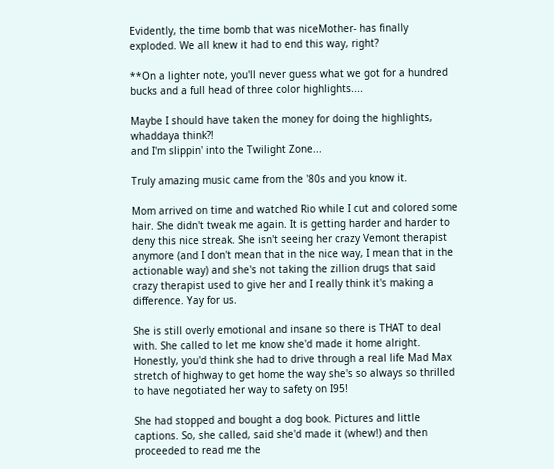Evidently, the time bomb that was niceMother- has finally exploded. We all knew it had to end this way, right?

**On a lighter note, you'll never guess what we got for a hundred bucks and a full head of three color highlights....

Maybe I should have taken the money for doing the highlights, whaddaya think?!
and I'm slippin' into the Twilight Zone...

Truly amazing music came from the '80s and you know it.

Mom arrived on time and watched Rio while I cut and colored some hair. She didn't tweak me again. It is getting harder and harder to deny this nice streak. She isn't seeing her crazy Vemont therapist anymore (and I don't mean that in the nice way, I mean that in the actionable way) and she's not taking the zillion drugs that said crazy therapist used to give her and I really think it's making a difference. Yay for us.

She is still overly emotional and insane so there is THAT to deal with. She called to let me know she'd made it home alright. Honestly, you'd think she had to drive through a real life Mad Max stretch of highway to get home the way she's so always so thrilled to have negotiated her way to safety on I95!

She had stopped and bought a dog book. Pictures and little captions. So, she called, said she'd made it (whew!) and then proceeded to read me the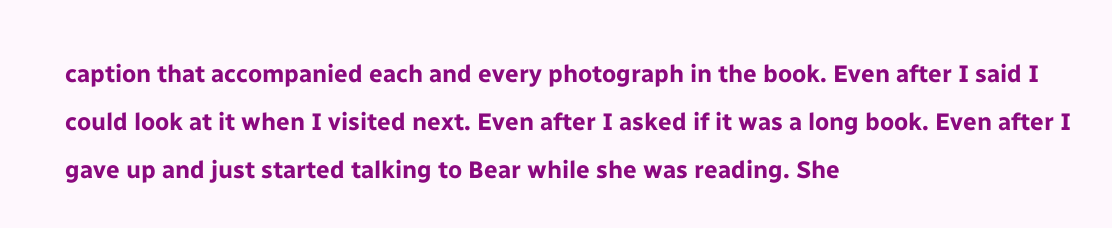caption that accompanied each and every photograph in the book. Even after I said I could look at it when I visited next. Even after I asked if it was a long book. Even after I gave up and just started talking to Bear while she was reading. She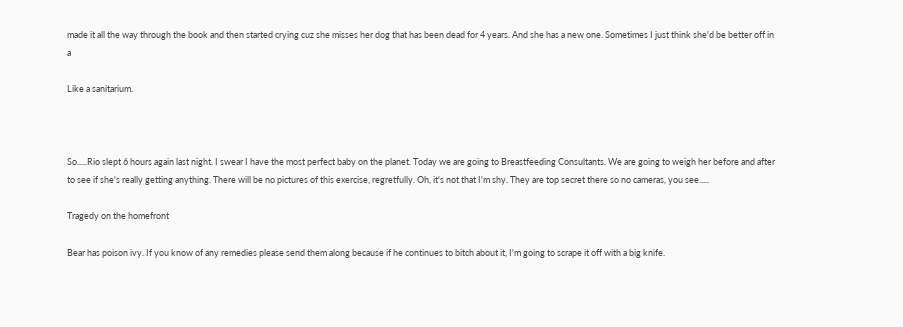made it all the way through the book and then started crying cuz she misses her dog that has been dead for 4 years. And she has a new one. Sometimes I just think she'd be better off in a

Like a sanitarium.



So.....Rio slept 6 hours again last night. I swear I have the most perfect baby on the planet. Today we are going to Breastfeeding Consultants. We are going to weigh her before and after to see if she's really getting anything. There will be no pictures of this exercise, regretfully. Oh, it's not that I'm shy. They are top secret there so no cameras, you see.....

Tragedy on the homefront

Bear has poison ivy. If you know of any remedies please send them along because if he continues to bitch about it, I'm going to scrape it off with a big knife.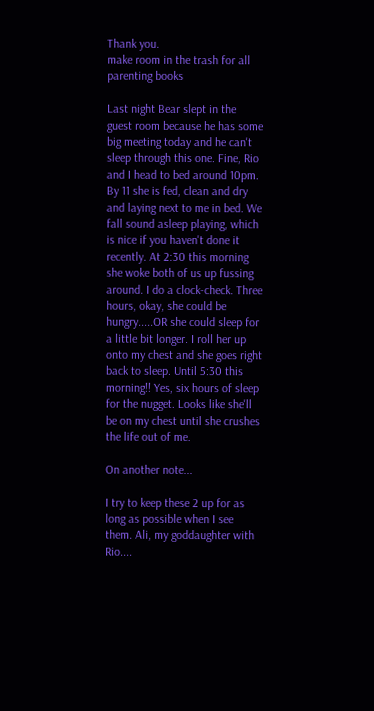Thank you.
make room in the trash for all parenting books

Last night Bear slept in the guest room because he has some big meeting today and he can't sleep through this one. Fine, Rio and I head to bed around 10pm. By 11 she is fed, clean and dry and laying next to me in bed. We fall sound asleep playing, which is nice if you haven't done it recently. At 2:30 this morning she woke both of us up fussing around. I do a clock-check. Three hours, okay, she could be hungry.....OR she could sleep for a little bit longer. I roll her up onto my chest and she goes right back to sleep. Until 5:30 this morning!! Yes, six hours of sleep for the nugget. Looks like she'll be on my chest until she crushes the life out of me.

On another note...

I try to keep these 2 up for as long as possible when I see them. Ali, my goddaughter with Rio....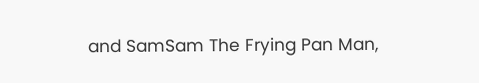and SamSam The Frying Pan Man,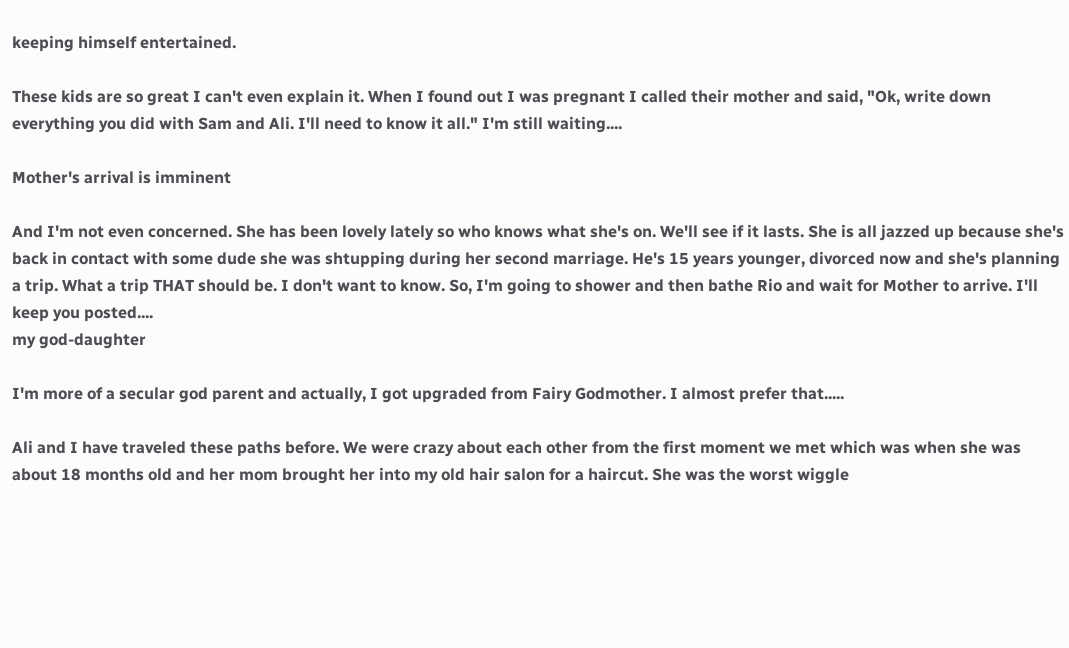keeping himself entertained.

These kids are so great I can't even explain it. When I found out I was pregnant I called their mother and said, "Ok, write down everything you did with Sam and Ali. I'll need to know it all." I'm still waiting....

Mother's arrival is imminent

And I'm not even concerned. She has been lovely lately so who knows what she's on. We'll see if it lasts. She is all jazzed up because she's back in contact with some dude she was shtupping during her second marriage. He's 15 years younger, divorced now and she's planning a trip. What a trip THAT should be. I don't want to know. So, I'm going to shower and then bathe Rio and wait for Mother to arrive. I'll keep you posted....
my god-daughter

I'm more of a secular god parent and actually, I got upgraded from Fairy Godmother. I almost prefer that.....

Ali and I have traveled these paths before. We were crazy about each other from the first moment we met which was when she was about 18 months old and her mom brought her into my old hair salon for a haircut. She was the worst wiggle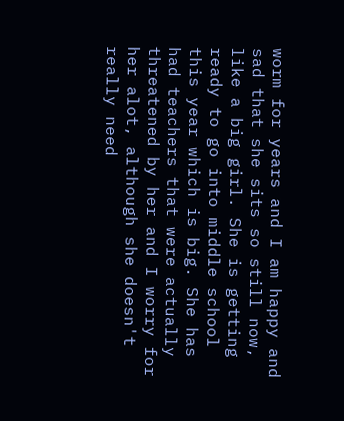worm for years and I am happy and sad that she sits so still now, like a big girl. She is getting ready to go into middle school this year which is big. She has had teachers that were actually threatened by her and I worry for her alot, although she doesn't really need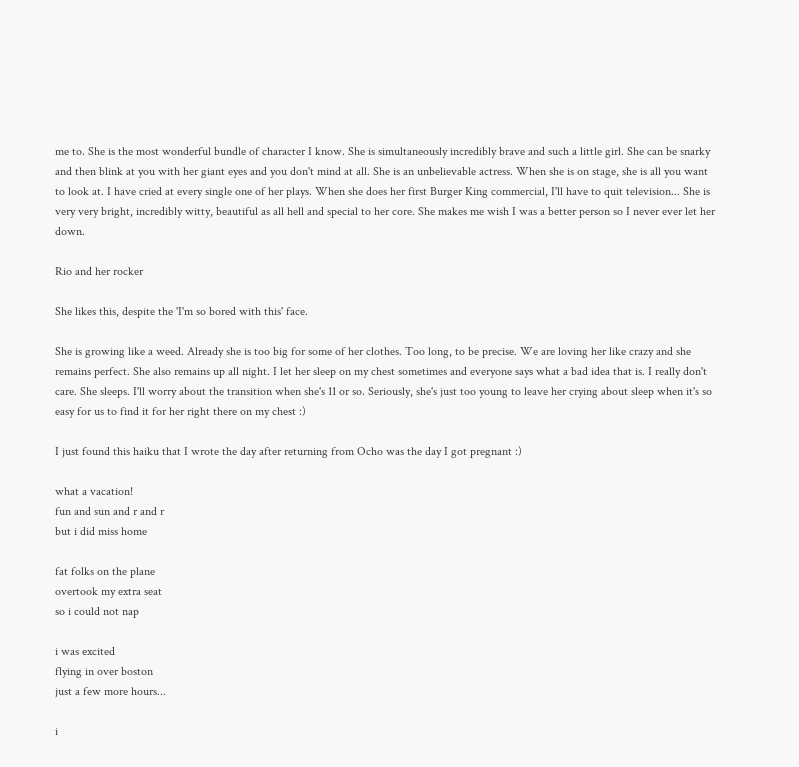me to. She is the most wonderful bundle of character I know. She is simultaneously incredibly brave and such a little girl. She can be snarky and then blink at you with her giant eyes and you don't mind at all. She is an unbelievable actress. When she is on stage, she is all you want to look at. I have cried at every single one of her plays. When she does her first Burger King commercial, I'll have to quit television... She is very very bright, incredibly witty, beautiful as all hell and special to her core. She makes me wish I was a better person so I never ever let her down.

Rio and her rocker

She likes this, despite the 'I'm so bored with this' face.

She is growing like a weed. Already she is too big for some of her clothes. Too long, to be precise. We are loving her like crazy and she remains perfect. She also remains up all night. I let her sleep on my chest sometimes and everyone says what a bad idea that is. I really don't care. She sleeps. I'll worry about the transition when she's 11 or so. Seriously, she's just too young to leave her crying about sleep when it's so easy for us to find it for her right there on my chest :)

I just found this haiku that I wrote the day after returning from Ocho was the day I got pregnant :)

what a vacation!
fun and sun and r and r
but i did miss home

fat folks on the plane
overtook my extra seat
so i could not nap

i was excited
flying in over boston
just a few more hours...

i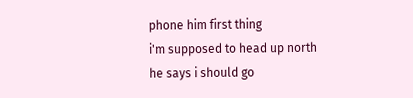phone him first thing
i'm supposed to head up north
he says i should go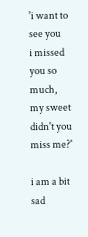'i want to see you
i missed you so much, my sweet
didn't you miss me?'

i am a bit sad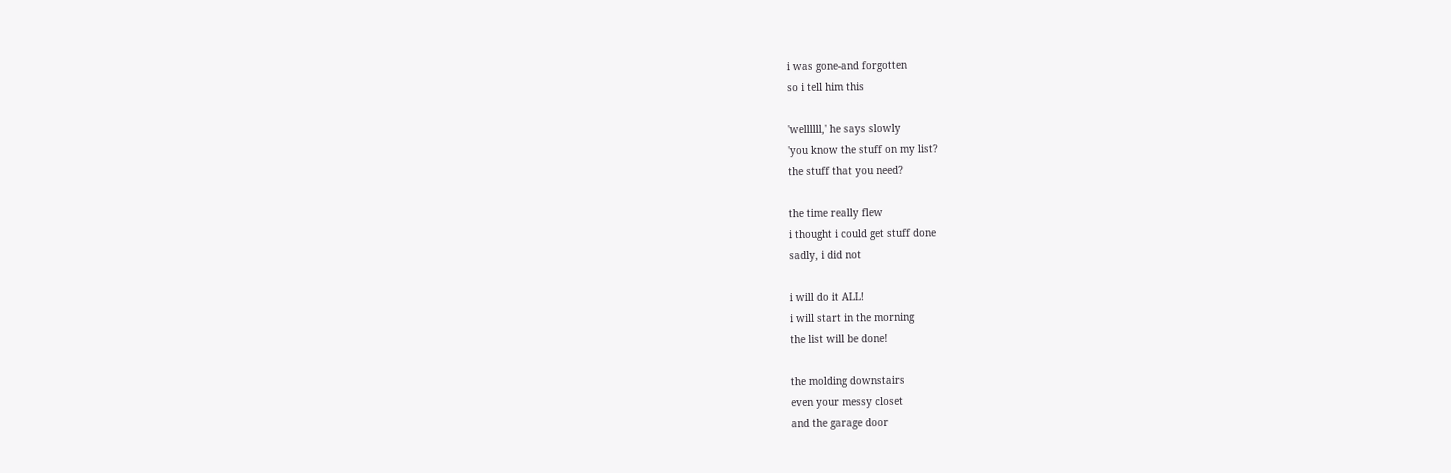i was gone-and forgotten
so i tell him this

'wellllll,' he says slowly
'you know the stuff on my list?
the stuff that you need?

the time really flew
i thought i could get stuff done
sadly, i did not

i will do it ALL!
i will start in the morning
the list will be done!

the molding downstairs
even your messy closet
and the garage door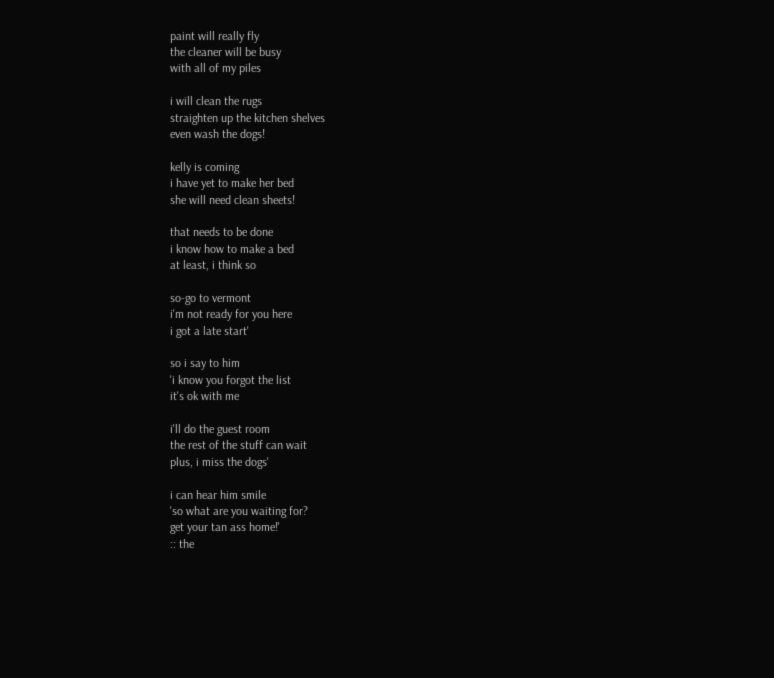paint will really fly
the cleaner will be busy
with all of my piles

i will clean the rugs
straighten up the kitchen shelves
even wash the dogs!

kelly is coming
i have yet to make her bed
she will need clean sheets!

that needs to be done
i know how to make a bed
at least, i think so

so-go to vermont
i'm not ready for you here
i got a late start'

so i say to him
'i know you forgot the list
it's ok with me

i'll do the guest room
the rest of the stuff can wait
plus, i miss the dogs'

i can hear him smile
'so what are you waiting for?
get your tan ass home!'
:: the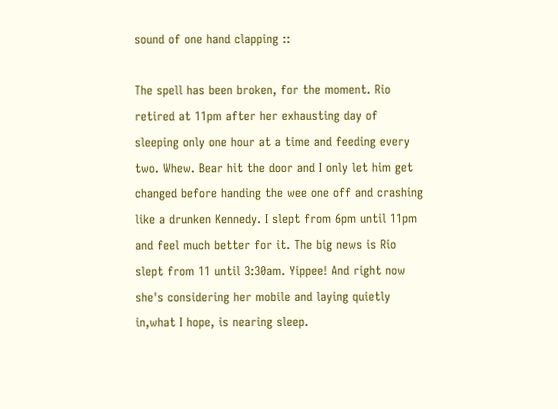sound of one hand clapping ::

The spell has been broken, for the moment. Rio retired at 11pm after her exhausting day of sleeping only one hour at a time and feeding every two. Whew. Bear hit the door and I only let him get changed before handing the wee one off and crashing like a drunken Kennedy. I slept from 6pm until 11pm and feel much better for it. The big news is Rio slept from 11 until 3:30am. Yippee! And right now she's considering her mobile and laying quietly in,what I hope, is nearing sleep.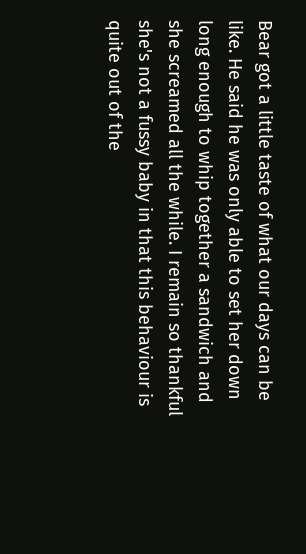Bear got a little taste of what our days can be like. He said he was only able to set her down long enough to whip together a sandwich and she screamed all the while. I remain so thankful she's not a fussy baby in that this behaviour is quite out of the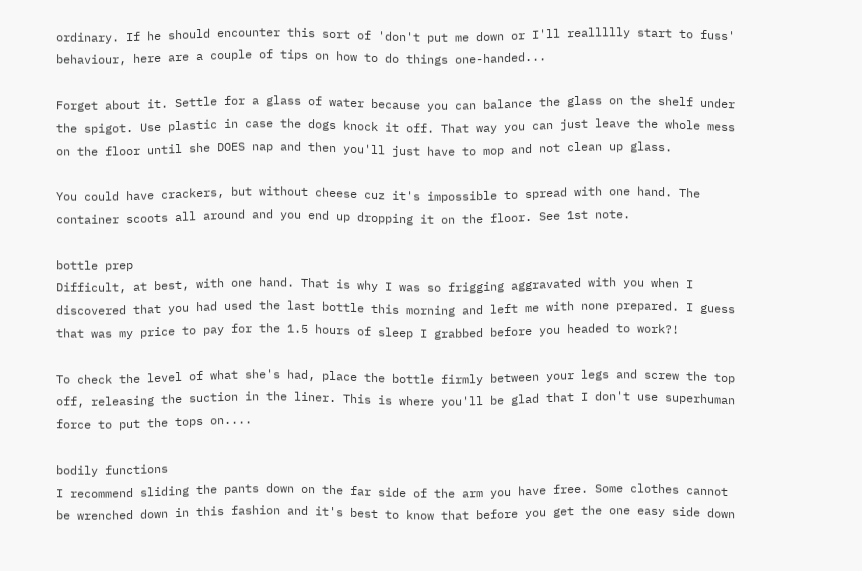ordinary. If he should encounter this sort of 'don't put me down or I'll reallllly start to fuss' behaviour, here are a couple of tips on how to do things one-handed...

Forget about it. Settle for a glass of water because you can balance the glass on the shelf under the spigot. Use plastic in case the dogs knock it off. That way you can just leave the whole mess on the floor until she DOES nap and then you'll just have to mop and not clean up glass.

You could have crackers, but without cheese cuz it's impossible to spread with one hand. The container scoots all around and you end up dropping it on the floor. See 1st note.

bottle prep
Difficult, at best, with one hand. That is why I was so frigging aggravated with you when I discovered that you had used the last bottle this morning and left me with none prepared. I guess that was my price to pay for the 1.5 hours of sleep I grabbed before you headed to work?!

To check the level of what she's had, place the bottle firmly between your legs and screw the top off, releasing the suction in the liner. This is where you'll be glad that I don't use superhuman force to put the tops on....

bodily functions
I recommend sliding the pants down on the far side of the arm you have free. Some clothes cannot be wrenched down in this fashion and it's best to know that before you get the one easy side down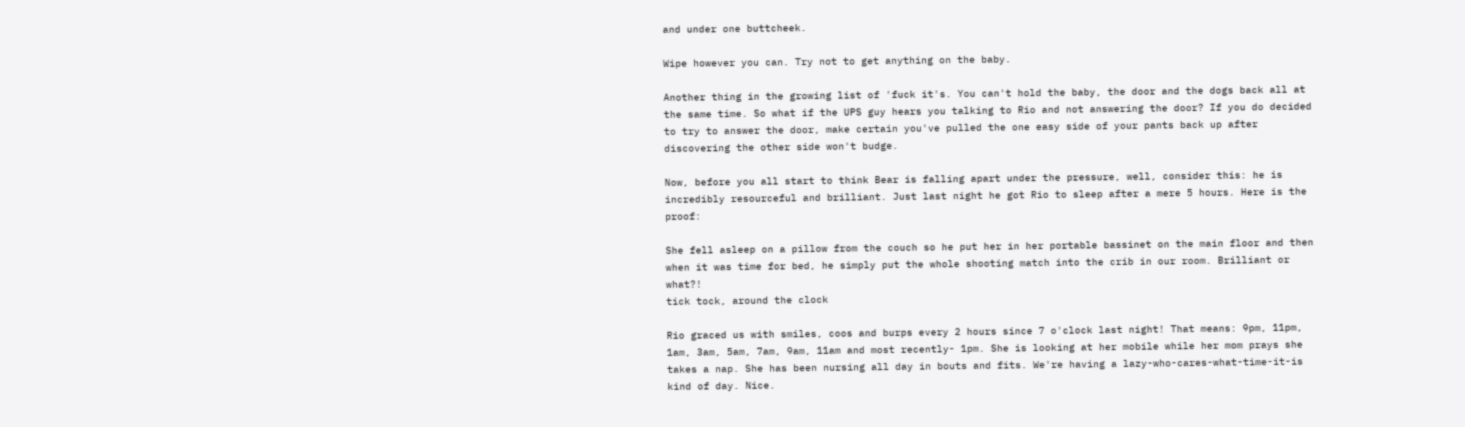and under one buttcheek.

Wipe however you can. Try not to get anything on the baby.

Another thing in the growing list of 'fuck it's. You can't hold the baby, the door and the dogs back all at the same time. So what if the UPS guy hears you talking to Rio and not answering the door? If you do decided to try to answer the door, make certain you've pulled the one easy side of your pants back up after discovering the other side won't budge.

Now, before you all start to think Bear is falling apart under the pressure, well, consider this: he is incredibly resourceful and brilliant. Just last night he got Rio to sleep after a mere 5 hours. Here is the proof:

She fell asleep on a pillow from the couch so he put her in her portable bassinet on the main floor and then when it was time for bed, he simply put the whole shooting match into the crib in our room. Brilliant or what?!
tick tock, around the clock

Rio graced us with smiles, coos and burps every 2 hours since 7 o'clock last night! That means: 9pm, 11pm, 1am, 3am, 5am, 7am, 9am, 11am and most recently- 1pm. She is looking at her mobile while her mom prays she takes a nap. She has been nursing all day in bouts and fits. We're having a lazy-who-cares-what-time-it-is kind of day. Nice.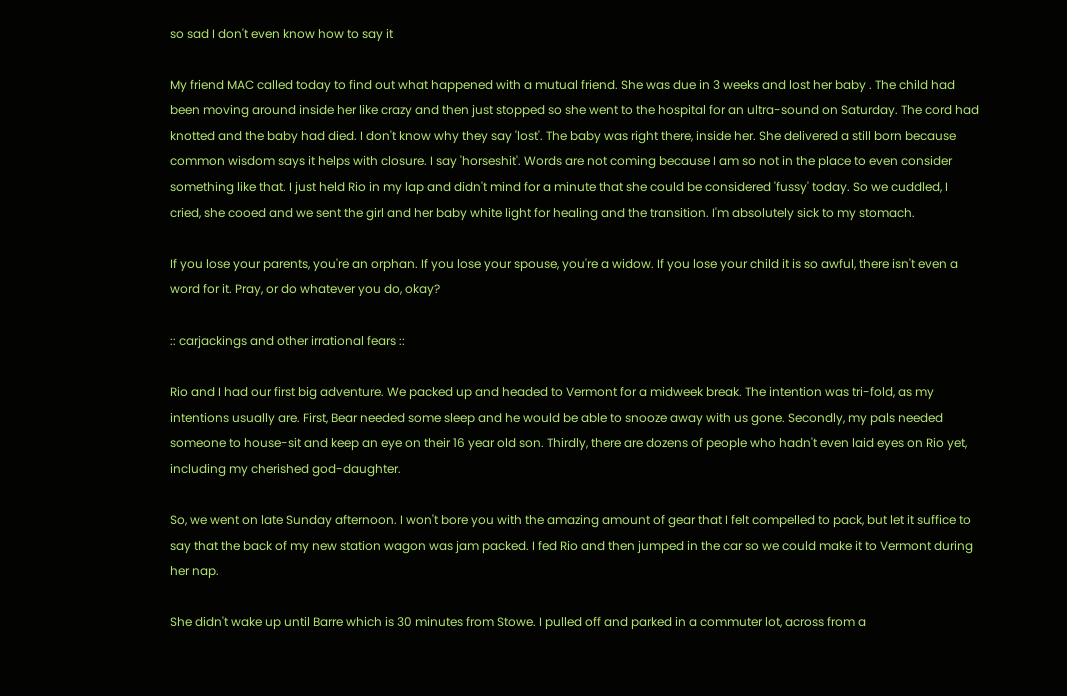so sad I don't even know how to say it

My friend MAC called today to find out what happened with a mutual friend. She was due in 3 weeks and lost her baby . The child had been moving around inside her like crazy and then just stopped so she went to the hospital for an ultra-sound on Saturday. The cord had knotted and the baby had died. I don't know why they say 'lost'. The baby was right there, inside her. She delivered a still born because common wisdom says it helps with closure. I say 'horseshit'. Words are not coming because I am so not in the place to even consider something like that. I just held Rio in my lap and didn't mind for a minute that she could be considered 'fussy' today. So we cuddled, I cried, she cooed and we sent the girl and her baby white light for healing and the transition. I'm absolutely sick to my stomach.

If you lose your parents, you're an orphan. If you lose your spouse, you're a widow. If you lose your child it is so awful, there isn't even a word for it. Pray, or do whatever you do, okay?

:: carjackings and other irrational fears ::

Rio and I had our first big adventure. We packed up and headed to Vermont for a midweek break. The intention was tri-fold, as my intentions usually are. First, Bear needed some sleep and he would be able to snooze away with us gone. Secondly, my pals needed someone to house-sit and keep an eye on their 16 year old son. Thirdly, there are dozens of people who hadn't even laid eyes on Rio yet, including my cherished god-daughter.

So, we went on late Sunday afternoon. I won't bore you with the amazing amount of gear that I felt compelled to pack, but let it suffice to say that the back of my new station wagon was jam packed. I fed Rio and then jumped in the car so we could make it to Vermont during her nap.

She didn't wake up until Barre which is 30 minutes from Stowe. I pulled off and parked in a commuter lot, across from a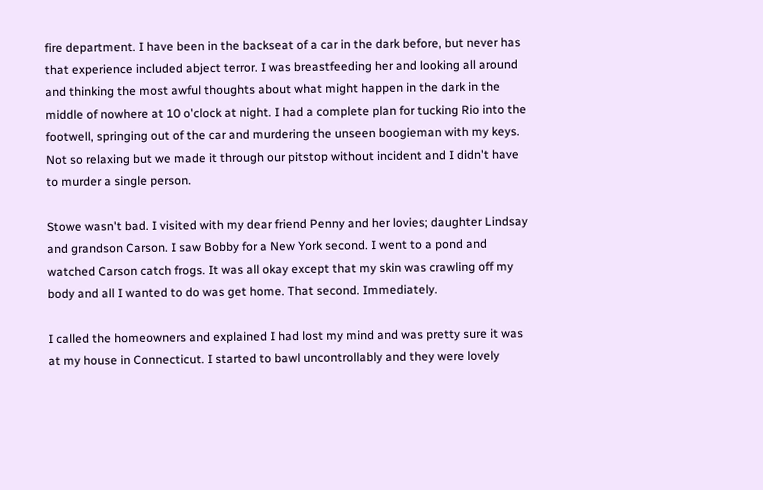fire department. I have been in the backseat of a car in the dark before, but never has that experience included abject terror. I was breastfeeding her and looking all around and thinking the most awful thoughts about what might happen in the dark in the middle of nowhere at 10 o'clock at night. I had a complete plan for tucking Rio into the footwell, springing out of the car and murdering the unseen boogieman with my keys. Not so relaxing but we made it through our pitstop without incident and I didn't have to murder a single person.

Stowe wasn't bad. I visited with my dear friend Penny and her lovies; daughter Lindsay and grandson Carson. I saw Bobby for a New York second. I went to a pond and watched Carson catch frogs. It was all okay except that my skin was crawling off my body and all I wanted to do was get home. That second. Immediately.

I called the homeowners and explained I had lost my mind and was pretty sure it was at my house in Connecticut. I started to bawl uncontrollably and they were lovely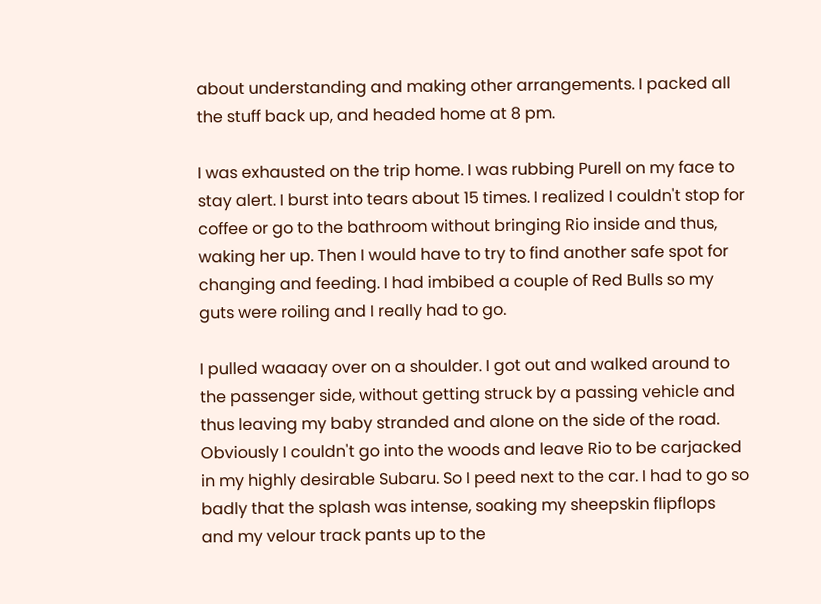about understanding and making other arrangements. I packed all the stuff back up, and headed home at 8 pm.

I was exhausted on the trip home. I was rubbing Purell on my face to stay alert. I burst into tears about 15 times. I realized I couldn't stop for coffee or go to the bathroom without bringing Rio inside and thus, waking her up. Then I would have to try to find another safe spot for changing and feeding. I had imbibed a couple of Red Bulls so my guts were roiling and I really had to go.

I pulled waaaay over on a shoulder. I got out and walked around to the passenger side, without getting struck by a passing vehicle and thus leaving my baby stranded and alone on the side of the road. Obviously I couldn't go into the woods and leave Rio to be carjacked in my highly desirable Subaru. So I peed next to the car. I had to go so badly that the splash was intense, soaking my sheepskin flipflops and my velour track pants up to the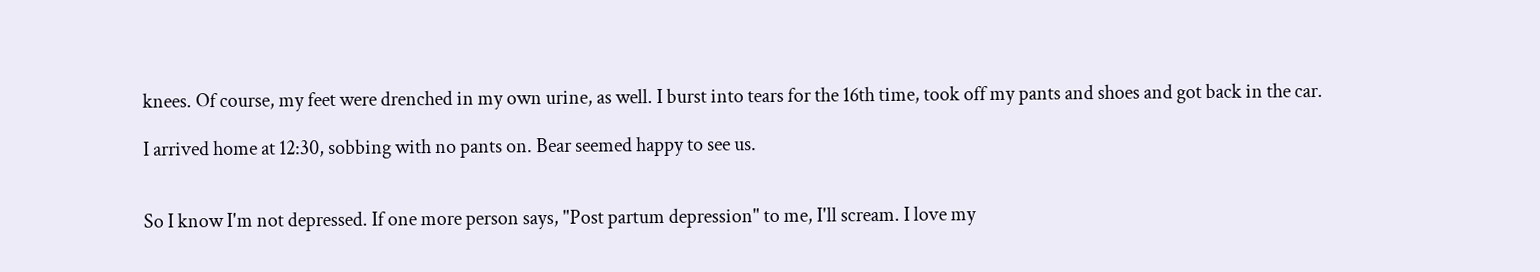knees. Of course, my feet were drenched in my own urine, as well. I burst into tears for the 16th time, took off my pants and shoes and got back in the car.

I arrived home at 12:30, sobbing with no pants on. Bear seemed happy to see us.


So I know I'm not depressed. If one more person says, "Post partum depression" to me, I'll scream. I love my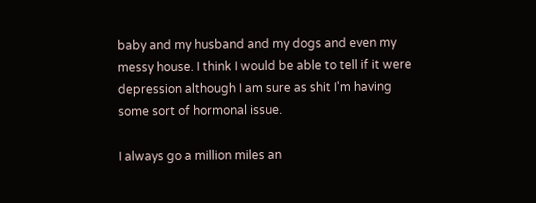baby and my husband and my dogs and even my messy house. I think I would be able to tell if it were depression although I am sure as shit I'm having some sort of hormonal issue.

I always go a million miles an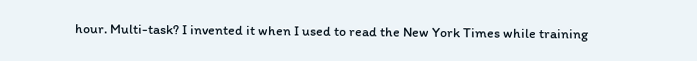hour. Multi-task? I invented it when I used to read the New York Times while training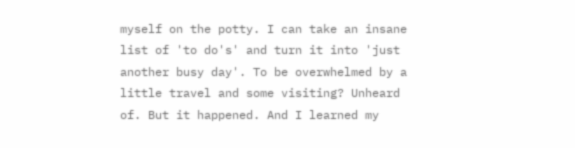myself on the potty. I can take an insane list of 'to do's' and turn it into 'just another busy day'. To be overwhelmed by a little travel and some visiting? Unheard of. But it happened. And I learned my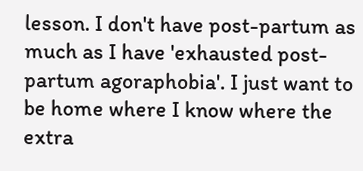lesson. I don't have post-partum as much as I have 'exhausted post-partum agoraphobia'. I just want to be home where I know where the extra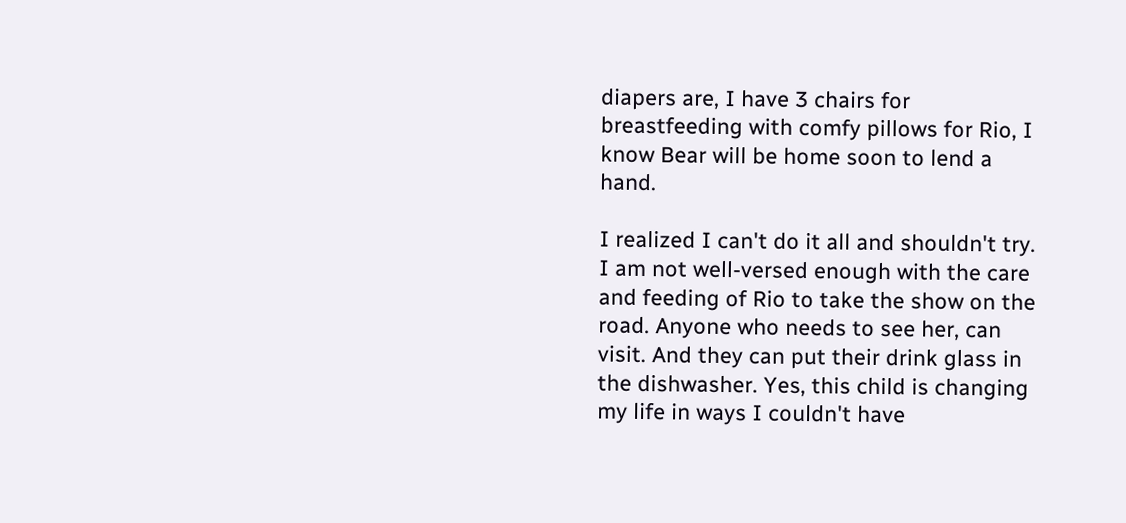diapers are, I have 3 chairs for breastfeeding with comfy pillows for Rio, I know Bear will be home soon to lend a hand.

I realized I can't do it all and shouldn't try. I am not well-versed enough with the care and feeding of Rio to take the show on the road. Anyone who needs to see her, can visit. And they can put their drink glass in the dishwasher. Yes, this child is changing my life in ways I couldn't have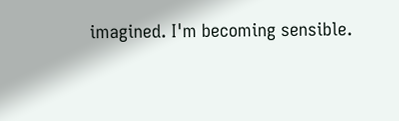imagined. I'm becoming sensible.